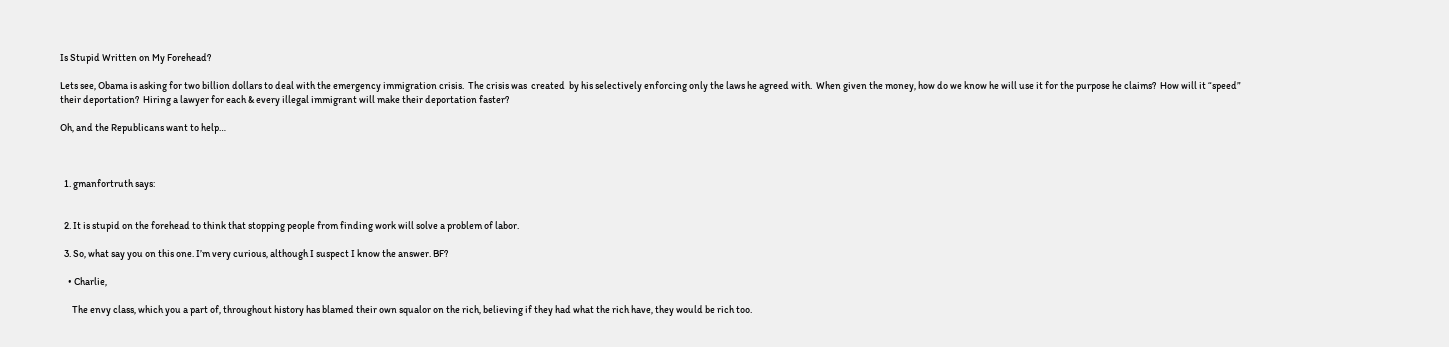Is Stupid Written on My Forehead?

Lets see, Obama is asking for two billion dollars to deal with the emergency immigration crisis.  The crisis was  created  by his selectively enforcing only the laws he agreed with.  When given the money, how do we know he will use it for the purpose he claims?  How will it “speed” their deportation?  Hiring a lawyer for each & every illegal immigrant will make their deportation faster?

Oh, and the Republicans want to help…



  1. gmanfortruth says:


  2. It is stupid on the forehead to think that stopping people from finding work will solve a problem of labor.

  3. So, what say you on this one. I’m very curious, although I suspect I know the answer. BF?

    • Charlie,

      The envy class, which you a part of, throughout history has blamed their own squalor on the rich, believing if they had what the rich have, they would be rich too.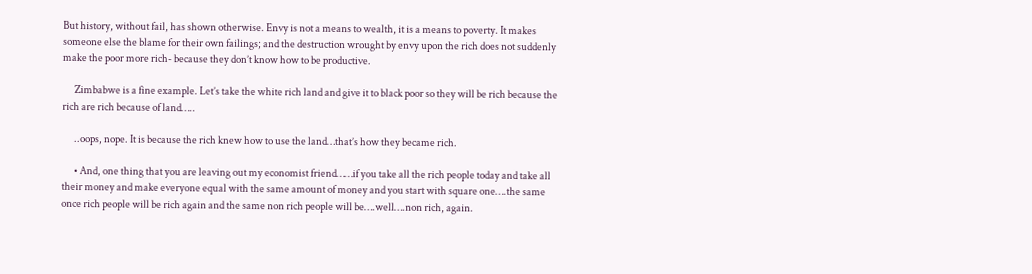But history, without fail, has shown otherwise. Envy is not a means to wealth, it is a means to poverty. It makes someone else the blame for their own failings; and the destruction wrought by envy upon the rich does not suddenly make the poor more rich- because they don’t know how to be productive.

      Zimbabwe is a fine example. Let’s take the white rich land and give it to black poor so they will be rich because the rich are rich because of land…..

      ..oops, nope. It is because the rich knew how to use the land…that’s how they became rich.

      • And, one thing that you are leaving out my economist friend……if you take all the rich people today and take all their money and make everyone equal with the same amount of money and you start with square one….the same once rich people will be rich again and the same non rich people will be….well….non rich, again.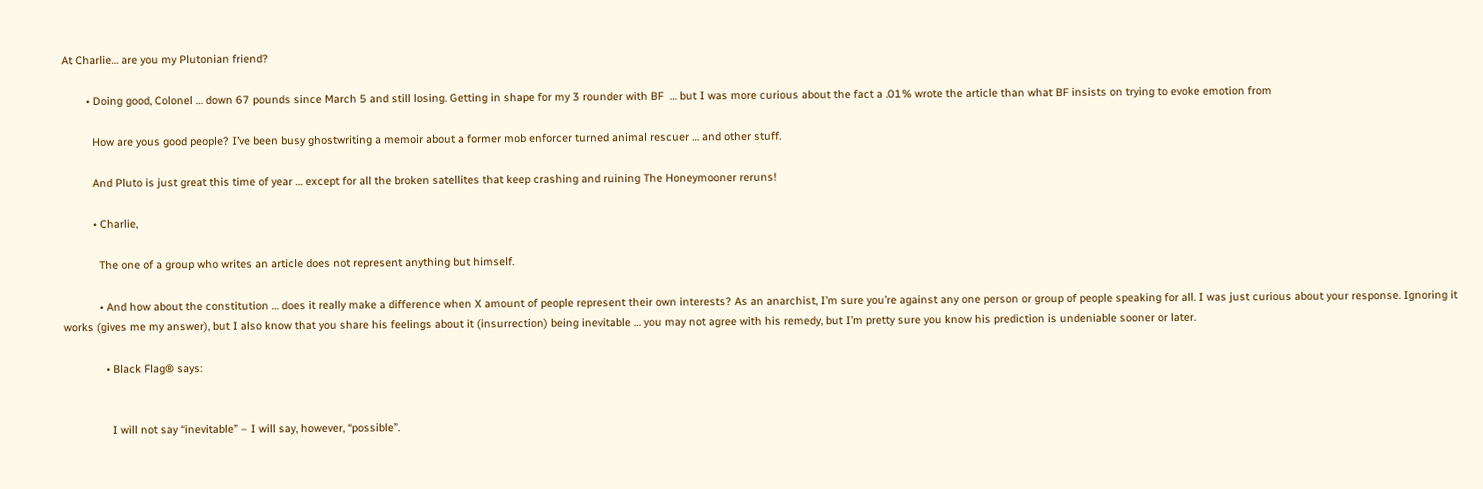At Charlie… are you my Plutonian friend?

        • Doing good, Colonel … down 67 pounds since March 5 and still losing. Getting in shape for my 3 rounder with BF  … but I was more curious about the fact a .01% wrote the article than what BF insists on trying to evoke emotion from

          How are yous good people? I’ve been busy ghostwriting a memoir about a former mob enforcer turned animal rescuer … and other stuff.

          And Pluto is just great this time of year … except for all the broken satellites that keep crashing and ruining The Honeymooner reruns!

          • Charlie,

            The one of a group who writes an article does not represent anything but himself.

            • And how about the constitution … does it really make a difference when X amount of people represent their own interests? As an anarchist, I’m sure you’re against any one person or group of people speaking for all. I was just curious about your response. Ignoring it works (gives me my answer), but I also know that you share his feelings about it (insurrection) being inevitable … you may not agree with his remedy, but I’m pretty sure you know his prediction is undeniable sooner or later.

              • Black Flag® says:


                I will not say “inevitable” – I will say, however, “possible”.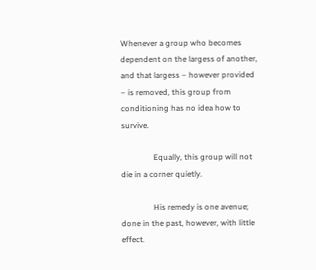Whenever a group who becomes dependent on the largess of another, and that largess – however provided – is removed, this group from conditioning has no idea how to survive.

                Equally, this group will not die in a corner quietly.

                His remedy is one avenue; done in the past, however, with little effect.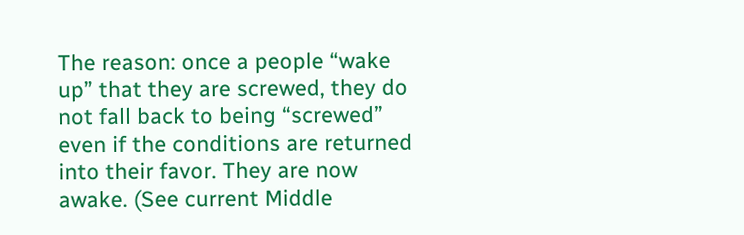The reason: once a people “wake up” that they are screwed, they do not fall back to being “screwed” even if the conditions are returned into their favor. They are now awake. (See current Middle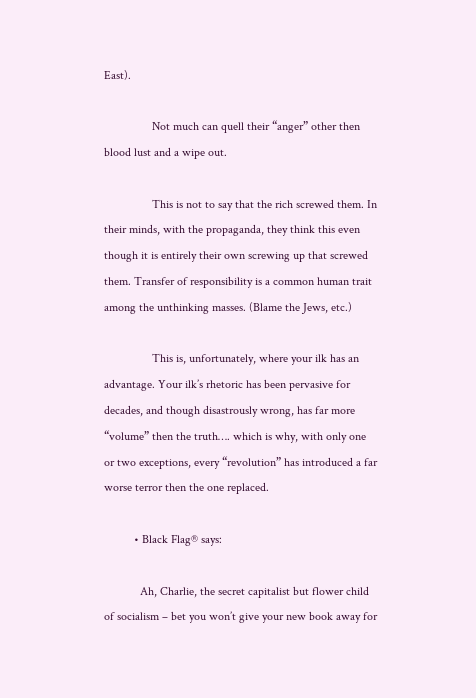East).

                Not much can quell their “anger” other then blood lust and a wipe out.

                This is not to say that the rich screwed them. In their minds, with the propaganda, they think this even though it is entirely their own screwing up that screwed them. Transfer of responsibility is a common human trait among the unthinking masses. (Blame the Jews, etc.)

                This is, unfortunately, where your ilk has an advantage. Your ilk’s rhetoric has been pervasive for decades, and though disastrously wrong, has far more “volume” then the truth…. which is why, with only one or two exceptions, every “revolution” has introduced a far worse terror then the one replaced.

          • Black Flag® says:

            Ah, Charlie, the secret capitalist but flower child of socialism – bet you won’t give your new book away for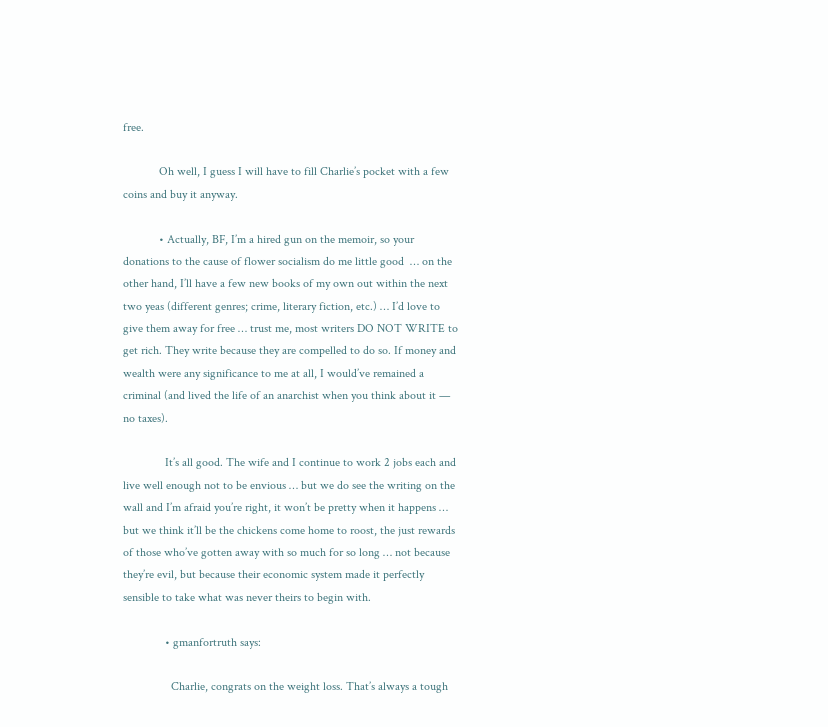free.

            Oh well, I guess I will have to fill Charlie’s pocket with a few coins and buy it anyway.

            • Actually, BF, I’m a hired gun on the memoir, so your donations to the cause of flower socialism do me little good  … on the other hand, I’ll have a few new books of my own out within the next two yeas (different genres; crime, literary fiction, etc.) … I’d love to give them away for free … trust me, most writers DO NOT WRITE to get rich. They write because they are compelled to do so. If money and wealth were any significance to me at all, I would’ve remained a criminal (and lived the life of an anarchist when you think about it — no taxes).

              It’s all good. The wife and I continue to work 2 jobs each and live well enough not to be envious … but we do see the writing on the wall and I’m afraid you’re right, it won’t be pretty when it happens … but we think it’ll be the chickens come home to roost, the just rewards of those who’ve gotten away with so much for so long … not because they’re evil, but because their economic system made it perfectly sensible to take what was never theirs to begin with.

              • gmanfortruth says:

                Charlie, congrats on the weight loss. That’s always a tough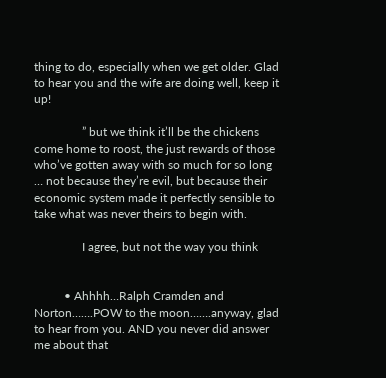thing to do, especially when we get older. Glad to hear you and the wife are doing well, keep it up!

                ” but we think it’ll be the chickens come home to roost, the just rewards of those who’ve gotten away with so much for so long … not because they’re evil, but because their economic system made it perfectly sensible to take what was never theirs to begin with.

                I agree, but not the way you think


          • Ahhhh…Ralph Cramden and Norton…….POW to the moon…….anyway, glad to hear from you. AND you never did answer me about that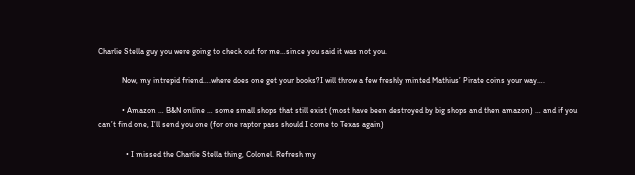Charlie Stella guy you were going to check out for me…since you said it was not you.

            Now, my intrepid friend….where does one get your books?I will throw a few freshly minted Mathius’ Pirate coins your way….

            • Amazon … B&N online … some small shops that still exist (most have been destroyed by big shops and then amazon) … and if you can’t find one, I’ll send you one (for one raptor pass should I come to Texas again)

              • I missed the Charlie Stella thing, Colonel. Refresh my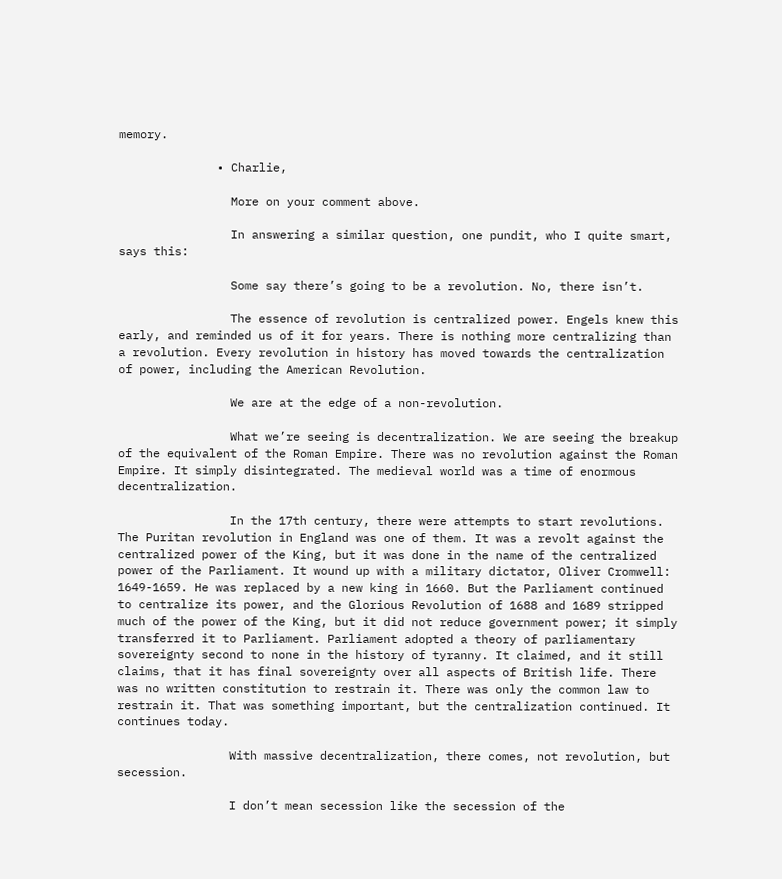memory.

              • Charlie,

                More on your comment above.

                In answering a similar question, one pundit, who I quite smart, says this:

                Some say there’s going to be a revolution. No, there isn’t.

                The essence of revolution is centralized power. Engels knew this early, and reminded us of it for years. There is nothing more centralizing than a revolution. Every revolution in history has moved towards the centralization of power, including the American Revolution.

                We are at the edge of a non-revolution.

                What we’re seeing is decentralization. We are seeing the breakup of the equivalent of the Roman Empire. There was no revolution against the Roman Empire. It simply disintegrated. The medieval world was a time of enormous decentralization.

                In the 17th century, there were attempts to start revolutions. The Puritan revolution in England was one of them. It was a revolt against the centralized power of the King, but it was done in the name of the centralized power of the Parliament. It wound up with a military dictator, Oliver Cromwell: 1649-1659. He was replaced by a new king in 1660. But the Parliament continued to centralize its power, and the Glorious Revolution of 1688 and 1689 stripped much of the power of the King, but it did not reduce government power; it simply transferred it to Parliament. Parliament adopted a theory of parliamentary sovereignty second to none in the history of tyranny. It claimed, and it still claims, that it has final sovereignty over all aspects of British life. There was no written constitution to restrain it. There was only the common law to restrain it. That was something important, but the centralization continued. It continues today.

                With massive decentralization, there comes, not revolution, but secession.

                I don’t mean secession like the secession of the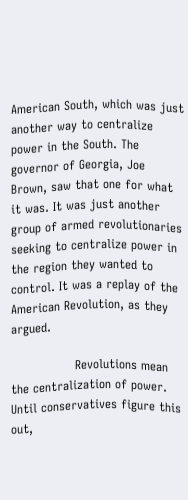American South, which was just another way to centralize power in the South. The governor of Georgia, Joe Brown, saw that one for what it was. It was just another group of armed revolutionaries seeking to centralize power in the region they wanted to control. It was a replay of the American Revolution, as they argued.

                Revolutions mean the centralization of power. Until conservatives figure this out,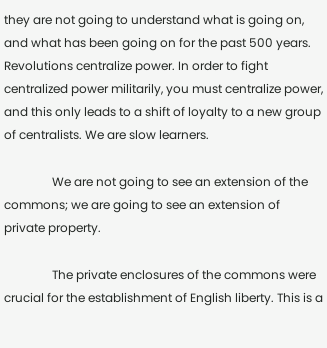they are not going to understand what is going on, and what has been going on for the past 500 years. Revolutions centralize power. In order to fight centralized power militarily, you must centralize power, and this only leads to a shift of loyalty to a new group of centralists. We are slow learners.

                We are not going to see an extension of the commons; we are going to see an extension of private property.

                The private enclosures of the commons were crucial for the establishment of English liberty. This is a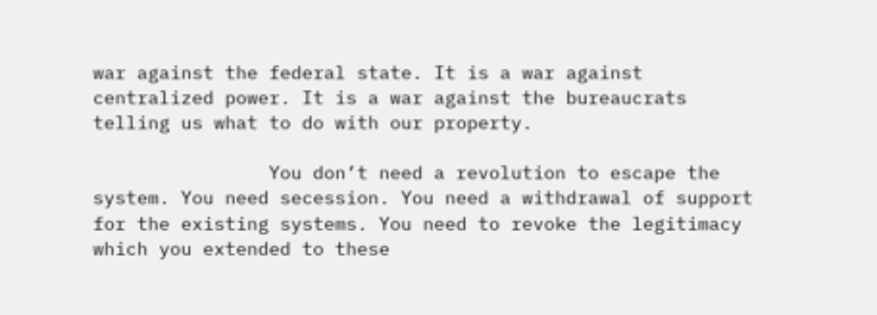war against the federal state. It is a war against centralized power. It is a war against the bureaucrats telling us what to do with our property.

                You don’t need a revolution to escape the system. You need secession. You need a withdrawal of support for the existing systems. You need to revoke the legitimacy which you extended to these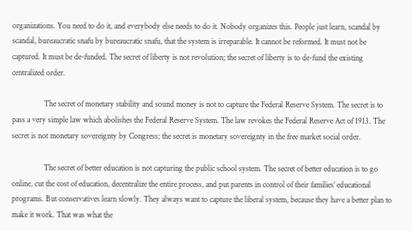organizations. You need to do it, and everybody else needs to do it. Nobody organizes this. People just learn, scandal by scandal, bureaucratic snafu by bureaucratic snafu, that the system is irreparable. It cannot be reformed. It must not be captured. It must be de-funded. The secret of liberty is not revolution; the secret of liberty is to de-fund the existing centralized order.

                The secret of monetary stability and sound money is not to capture the Federal Reserve System. The secret is to pass a very simple law which abolishes the Federal Reserve System. The law revokes the Federal Reserve Act of 1913. The secret is not monetary sovereignty by Congress; the secret is monetary sovereignty in the free market social order.

                The secret of better education is not capturing the public school system. The secret of better education is to go online, cut the cost of education, decentralize the entire process, and put parents in control of their families’ educational programs. But conservatives learn slowly. They always want to capture the liberal system, because they have a better plan to make it work. That was what the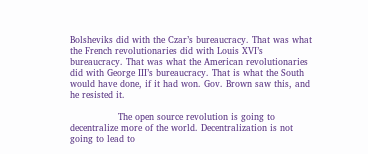Bolsheviks did with the Czar’s bureaucracy. That was what the French revolutionaries did with Louis XVI’s bureaucracy. That was what the American revolutionaries did with George III’s bureaucracy. That is what the South would have done, if it had won. Gov. Brown saw this, and he resisted it.

                The open source revolution is going to decentralize more of the world. Decentralization is not going to lead to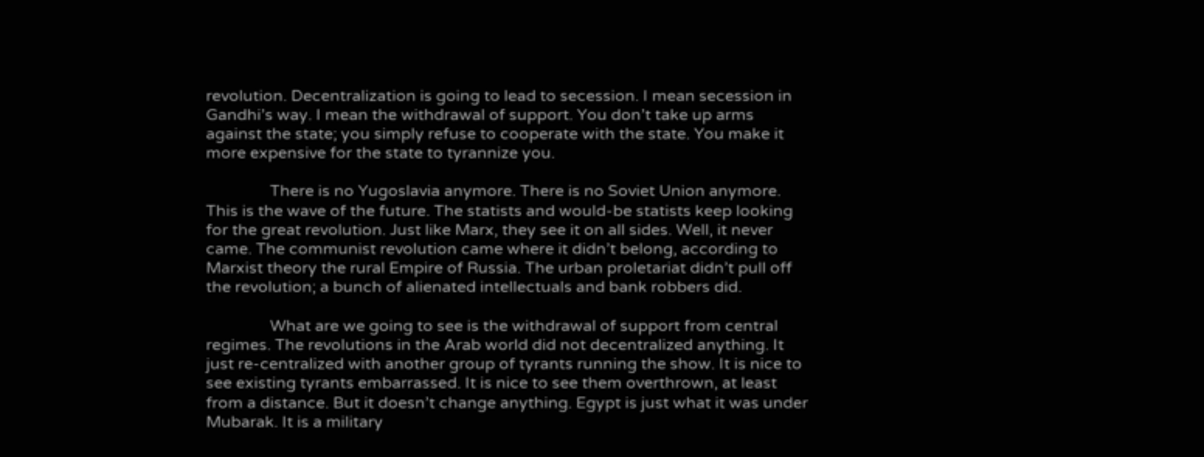revolution. Decentralization is going to lead to secession. I mean secession in Gandhi’s way. I mean the withdrawal of support. You don’t take up arms against the state; you simply refuse to cooperate with the state. You make it more expensive for the state to tyrannize you.

                There is no Yugoslavia anymore. There is no Soviet Union anymore. This is the wave of the future. The statists and would-be statists keep looking for the great revolution. Just like Marx, they see it on all sides. Well, it never came. The communist revolution came where it didn’t belong, according to Marxist theory the rural Empire of Russia. The urban proletariat didn’t pull off the revolution; a bunch of alienated intellectuals and bank robbers did.

                What are we going to see is the withdrawal of support from central regimes. The revolutions in the Arab world did not decentralized anything. It just re-centralized with another group of tyrants running the show. It is nice to see existing tyrants embarrassed. It is nice to see them overthrown, at least from a distance. But it doesn’t change anything. Egypt is just what it was under Mubarak. It is a military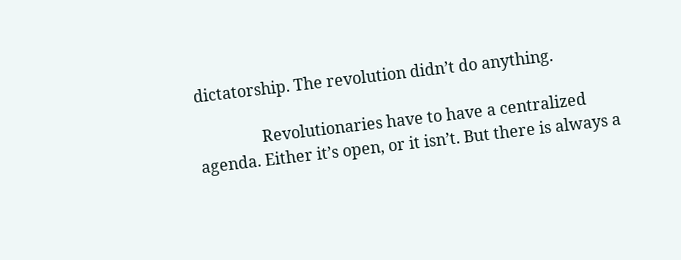dictatorship. The revolution didn’t do anything.

                Revolutionaries have to have a centralized agenda. Either it’s open, or it isn’t. But there is always a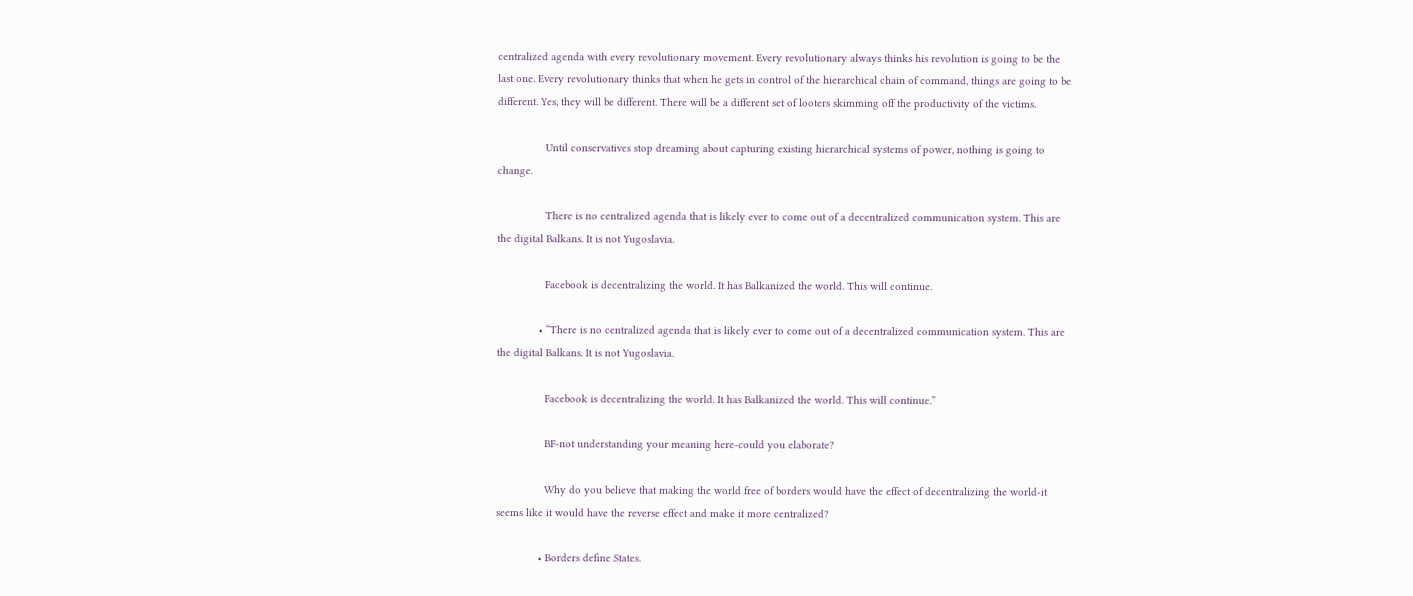centralized agenda with every revolutionary movement. Every revolutionary always thinks his revolution is going to be the last one. Every revolutionary thinks that when he gets in control of the hierarchical chain of command, things are going to be different. Yes, they will be different. There will be a different set of looters skimming off the productivity of the victims.

                Until conservatives stop dreaming about capturing existing hierarchical systems of power, nothing is going to change.

                There is no centralized agenda that is likely ever to come out of a decentralized communication system. This are the digital Balkans. It is not Yugoslavia.

                Facebook is decentralizing the world. It has Balkanized the world. This will continue.

              • “There is no centralized agenda that is likely ever to come out of a decentralized communication system. This are the digital Balkans. It is not Yugoslavia.

                Facebook is decentralizing the world. It has Balkanized the world. This will continue.”

                BF-not understanding your meaning here-could you elaborate?

                Why do you believe that making the world free of borders would have the effect of decentralizing the world-it seems like it would have the reverse effect and make it more centralized?

              • Borders define States.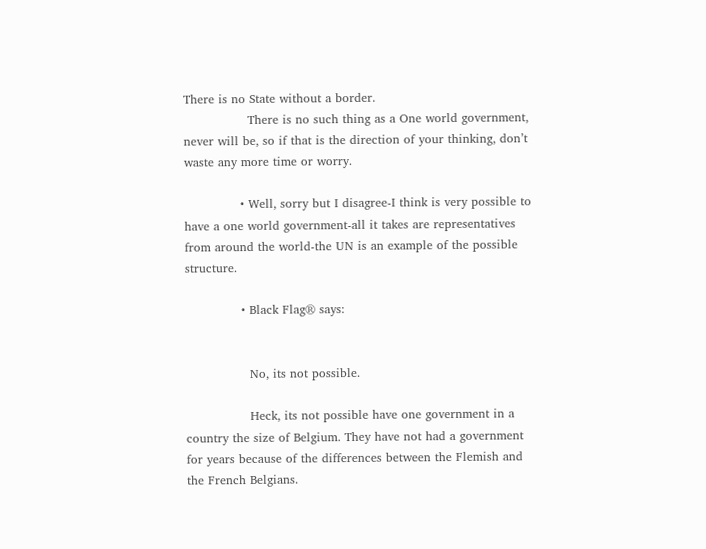There is no State without a border.
                There is no such thing as a One world government, never will be, so if that is the direction of your thinking, don’t waste any more time or worry.

              • Well, sorry but I disagree-I think is very possible to have a one world government-all it takes are representatives from around the world-the UN is an example of the possible structure.

              • Black Flag® says:


                No, its not possible.

                Heck, its not possible have one government in a country the size of Belgium. They have not had a government for years because of the differences between the Flemish and the French Belgians.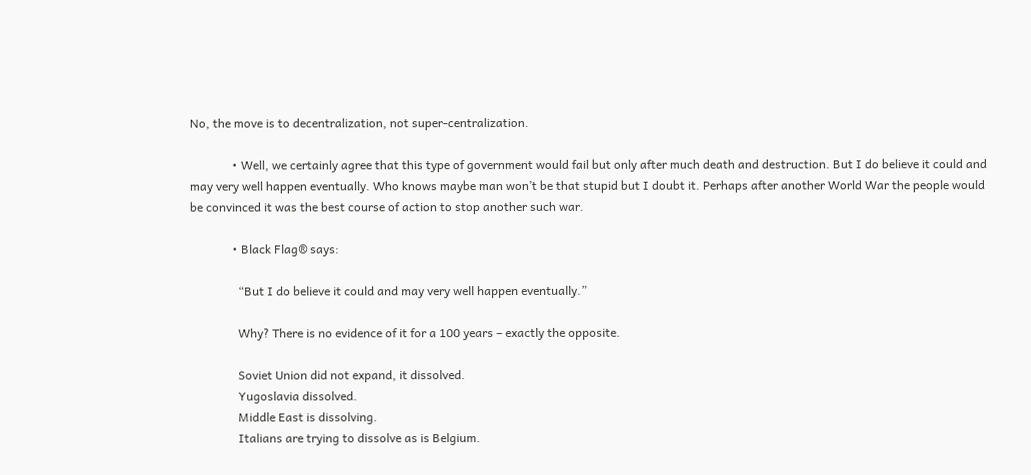No, the move is to decentralization, not super-centralization.

              • Well, we certainly agree that this type of government would fail but only after much death and destruction. But I do believe it could and may very well happen eventually. Who knows maybe man won’t be that stupid but I doubt it. Perhaps after another World War the people would be convinced it was the best course of action to stop another such war.

              • Black Flag® says:

                “But I do believe it could and may very well happen eventually.”

                Why? There is no evidence of it for a 100 years – exactly the opposite.

                Soviet Union did not expand, it dissolved.
                Yugoslavia dissolved.
                Middle East is dissolving.
                Italians are trying to dissolve as is Belgium.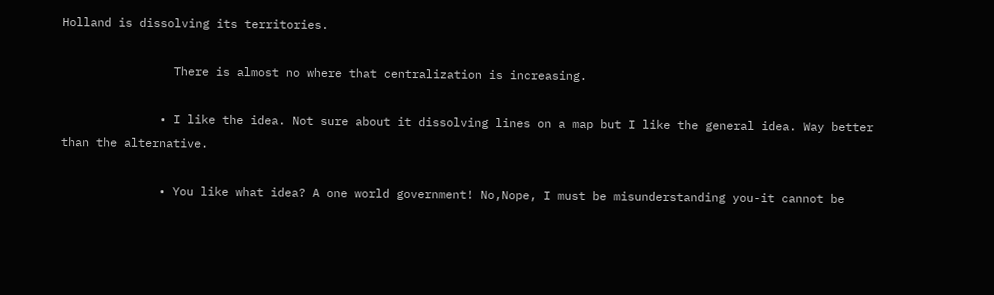Holland is dissolving its territories.

                There is almost no where that centralization is increasing.

              • I like the idea. Not sure about it dissolving lines on a map but I like the general idea. Way better than the alternative.

              • You like what idea? A one world government! No,Nope, I must be misunderstanding you-it cannot be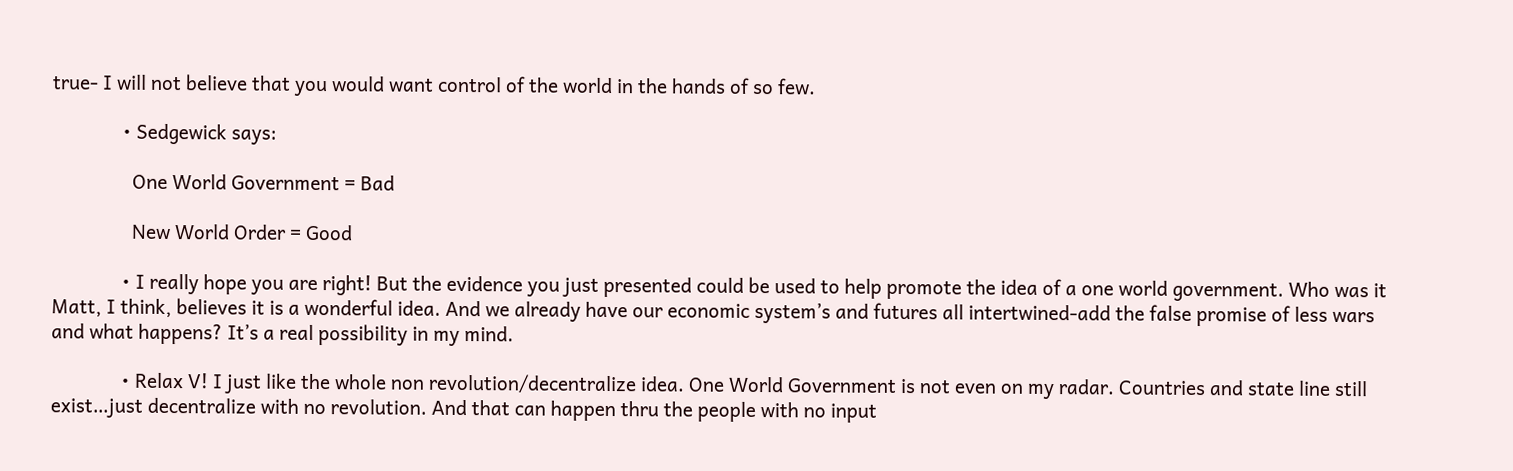true- I will not believe that you would want control of the world in the hands of so few.

              • Sedgewick says:

                One World Government = Bad

                New World Order = Good

              • I really hope you are right! But the evidence you just presented could be used to help promote the idea of a one world government. Who was it Matt, I think, believes it is a wonderful idea. And we already have our economic system’s and futures all intertwined-add the false promise of less wars and what happens? It’s a real possibility in my mind.

              • Relax V! I just like the whole non revolution/decentralize idea. One World Government is not even on my radar. Countries and state line still exist…just decentralize with no revolution. And that can happen thru the people with no input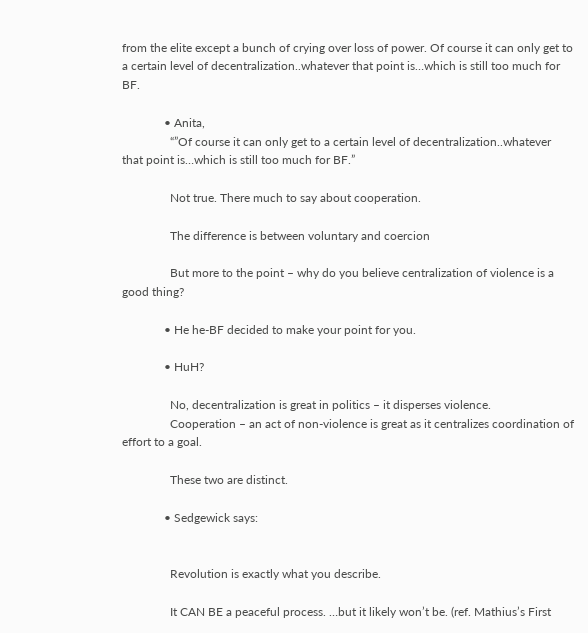from the elite except a bunch of crying over loss of power. Of course it can only get to a certain level of decentralization..whatever that point is…which is still too much for BF.

              • Anita,
                “”Of course it can only get to a certain level of decentralization..whatever that point is…which is still too much for BF.”

                Not true. There much to say about cooperation.

                The difference is between voluntary and coercion

                But more to the point – why do you believe centralization of violence is a good thing?

              • He he-BF decided to make your point for you.

              • HuH?

                No, decentralization is great in politics – it disperses violence.
                Cooperation – an act of non-violence is great as it centralizes coordination of effort to a goal.

                These two are distinct.

              • Sedgewick says:


                Revolution is exactly what you describe.

                It CAN BE a peaceful process. …but it likely won’t be. (ref. Mathius’s First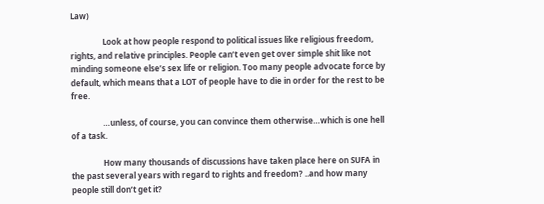Law)

                Look at how people respond to political issues like religious freedom, rights, and relative principles. People can’t even get over simple shit like not minding someone else’s sex life or religion. Too many people advocate force by default, which means that a LOT of people have to die in order for the rest to be free.

                …unless, of course, you can convince them otherwise…which is one hell of a task.

                How many thousands of discussions have taken place here on SUFA in the past several years with regard to rights and freedom? ..and how many people still don’t get it?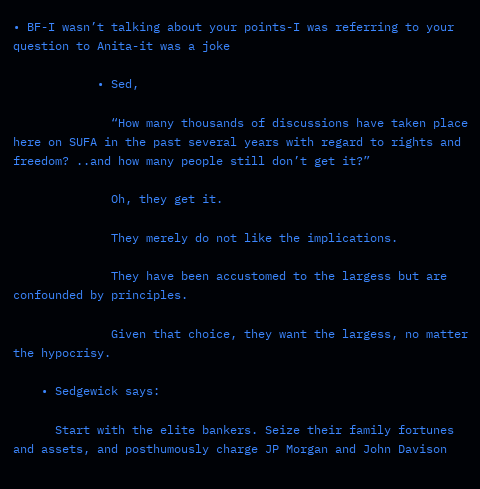• BF-I wasn’t talking about your points-I was referring to your question to Anita-it was a joke

            • Sed,

              “How many thousands of discussions have taken place here on SUFA in the past several years with regard to rights and freedom? ..and how many people still don’t get it?”

              Oh, they get it.

              They merely do not like the implications.

              They have been accustomed to the largess but are confounded by principles.

              Given that choice, they want the largess, no matter the hypocrisy.

    • Sedgewick says:

      Start with the elite bankers. Seize their family fortunes and assets, and posthumously charge JP Morgan and John Davison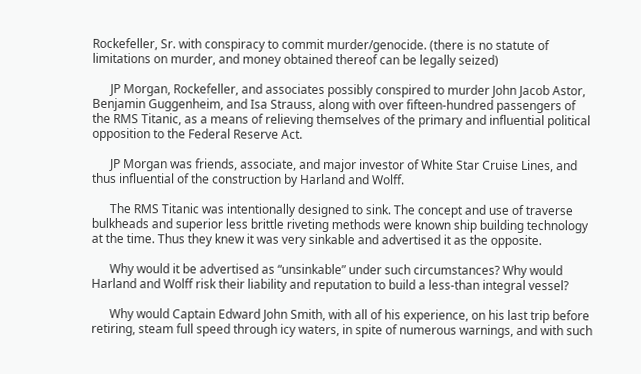Rockefeller, Sr. with conspiracy to commit murder/genocide. (there is no statute of limitations on murder, and money obtained thereof can be legally seized)

      JP Morgan, Rockefeller, and associates possibly conspired to murder John Jacob Astor, Benjamin Guggenheim, and Isa Strauss, along with over fifteen-hundred passengers of the RMS Titanic, as a means of relieving themselves of the primary and influential political opposition to the Federal Reserve Act.

      JP Morgan was friends, associate, and major investor of White Star Cruise Lines, and thus influential of the construction by Harland and Wolff.

      The RMS Titanic was intentionally designed to sink. The concept and use of traverse bulkheads and superior less brittle riveting methods were known ship building technology at the time. Thus they knew it was very sinkable and advertised it as the opposite.

      Why would it be advertised as “unsinkable” under such circumstances? Why would Harland and Wolff risk their liability and reputation to build a less-than integral vessel?

      Why would Captain Edward John Smith, with all of his experience, on his last trip before retiring, steam full speed through icy waters, in spite of numerous warnings, and with such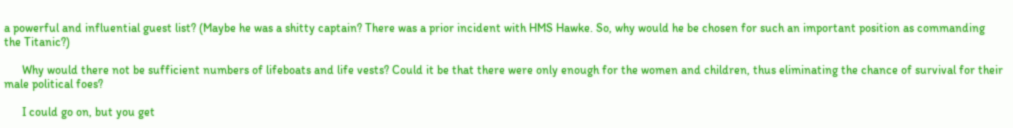a powerful and influential guest list? (Maybe he was a shitty captain? There was a prior incident with HMS Hawke. So, why would he be chosen for such an important position as commanding the Titanic?)

      Why would there not be sufficient numbers of lifeboats and life vests? Could it be that there were only enough for the women and children, thus eliminating the chance of survival for their male political foes?

      I could go on, but you get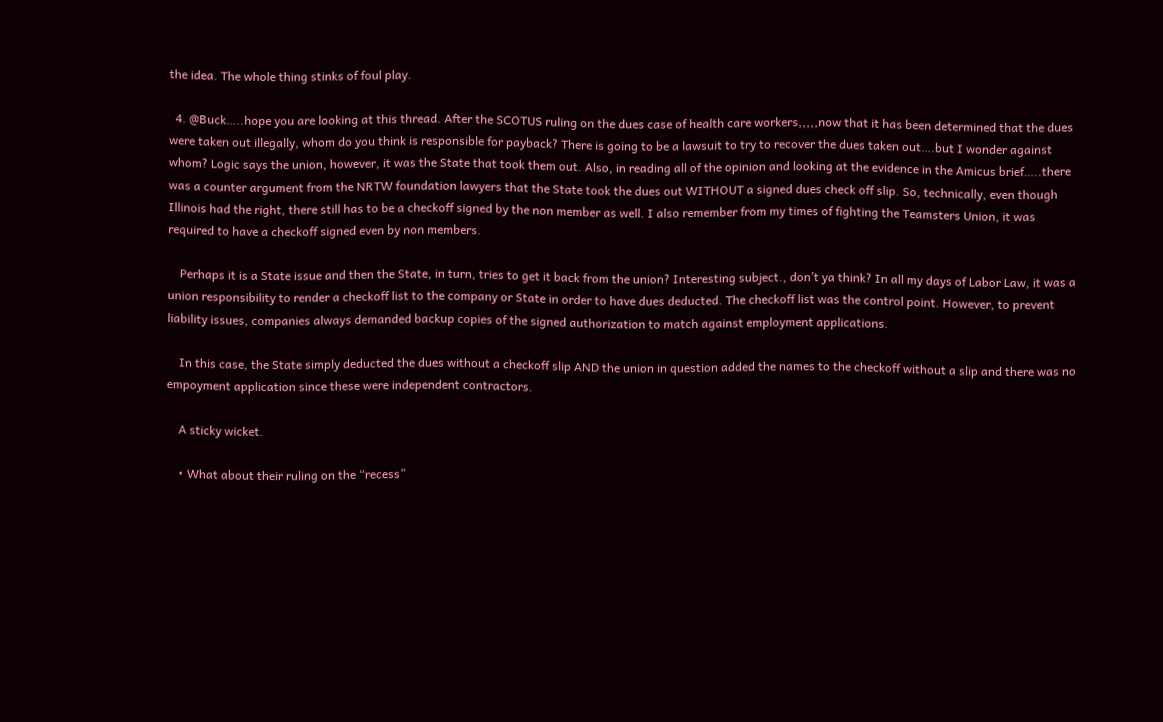the idea. The whole thing stinks of foul play.

  4. @Buck…..hope you are looking at this thread. After the SCOTUS ruling on the dues case of health care workers,,,,,now that it has been determined that the dues were taken out illegally, whom do you think is responsible for payback? There is going to be a lawsuit to try to recover the dues taken out….but I wonder against whom? Logic says the union, however, it was the State that took them out. Also, in reading all of the opinion and looking at the evidence in the Amicus brief…..there was a counter argument from the NRTW foundation lawyers that the State took the dues out WITHOUT a signed dues check off slip. So, technically, even though Illinois had the right, there still has to be a checkoff signed by the non member as well. I also remember from my times of fighting the Teamsters Union, it was required to have a checkoff signed even by non members.

    Perhaps it is a State issue and then the State, in turn, tries to get it back from the union? Interesting subject., don’t ya think? In all my days of Labor Law, it was a union responsibility to render a checkoff list to the company or State in order to have dues deducted. The checkoff list was the control point. However, to prevent liability issues, companies always demanded backup copies of the signed authorization to match against employment applications.

    In this case, the State simply deducted the dues without a checkoff slip AND the union in question added the names to the checkoff without a slip and there was no empoyment application since these were independent contractors.

    A sticky wicket.

    • What about their ruling on the “recess”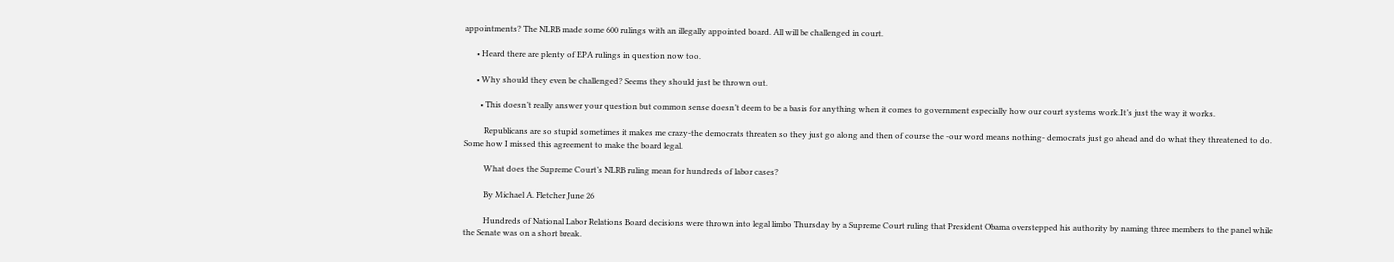appointments? The NLRB made some 600 rulings with an illegally appointed board. All will be challenged in court.

      • Heard there are plenty of EPA rulings in question now too.

      • Why should they even be challenged? Seems they should just be thrown out.

        • This doesn’t really answer your question but common sense doesn’t deem to be a basis for anything when it comes to government especially how our court systems work.It’s just the way it works.

          Republicans are so stupid sometimes it makes me crazy-the democrats threaten so they just go along and then of course the -our word means nothing- democrats just go ahead and do what they threatened to do. Some how I missed this agreement to make the board legal.

          What does the Supreme Court’s NLRB ruling mean for hundreds of labor cases?

          By Michael A. Fletcher June 26

          Hundreds of National Labor Relations Board decisions were thrown into legal limbo Thursday by a Supreme Court ruling that President Obama overstepped his authority by naming three members to the panel while the Senate was on a short break.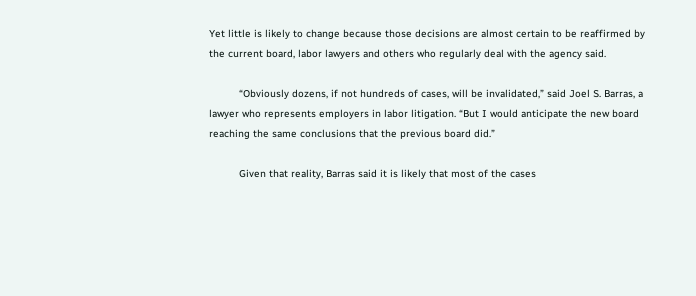Yet little is likely to change because those decisions are almost certain to be reaffirmed by the current board, labor lawyers and others who regularly deal with the agency said.

          “Obviously dozens, if not hundreds of cases, will be invalidated,” said Joel S. Barras, a lawyer who represents employers in labor litigation. “But I would anticipate the new board reaching the same conclusions that the previous board did.”

          Given that reality, Barras said it is likely that most of the cases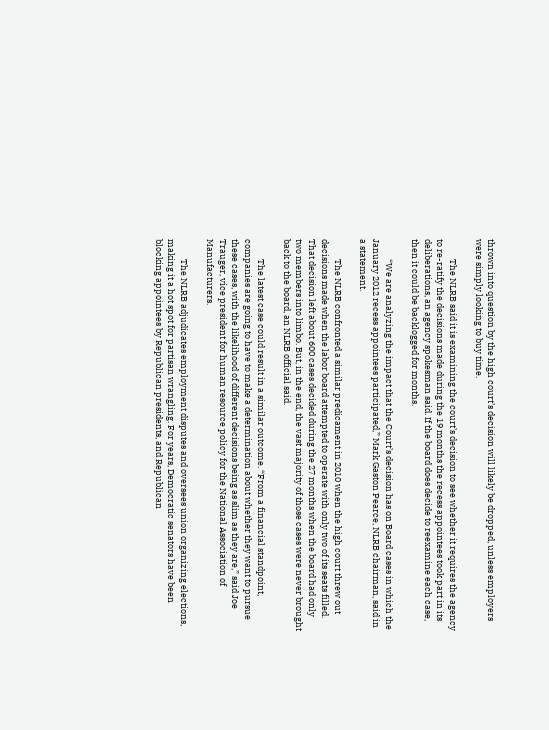thrown into question by the high court’s decision will likely be dropped, unless employers were simply looking to buy time.

          The NLRB said it is examining the court’s decision to see whether it requires the agency to re-ratify the decisions made during the 19 months the recess appointees took part in its deliberations, an agency spokesman said. If the board does decide to reexamine each case, then it could be backlogged for months.

          “We are analyzing the impact that the Court’s decision has on Board cases in which the January 2012 recess appointees participated,” Mark Gaston Pearce, NLRB chairman, said in a statement.

          The NLRB confronted a similar predicament in 2010 when the high court threw out decisions made when the labor board attempted to operate with only two of its seats filled. That decision left about 600 cases decided during the 27 months when the board had only two members into limbo. But, in the end, the vast majority of those cases were never brought back to the board, an NLRB official said.

          The latest case could result in a similar outcome. “From a financial standpoint, companies are going to have to make a determination about whether they want to pursue these cases, with the likelihood of different decisions being as slim as they are,” said Joe Trauger, vice president for human resource policy for the National Association of Manufacturers.

          The NLRB adjudicates employment disputes and oversees union organizing elections, making it a hot spot for partisan wrangling. For years, Democratic senators have been blocking appointees by Republican presidents, and Republican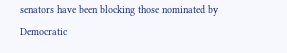senators have been blocking those nominated by Democratic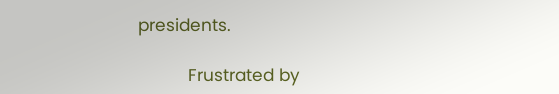presidents.

          Frustrated by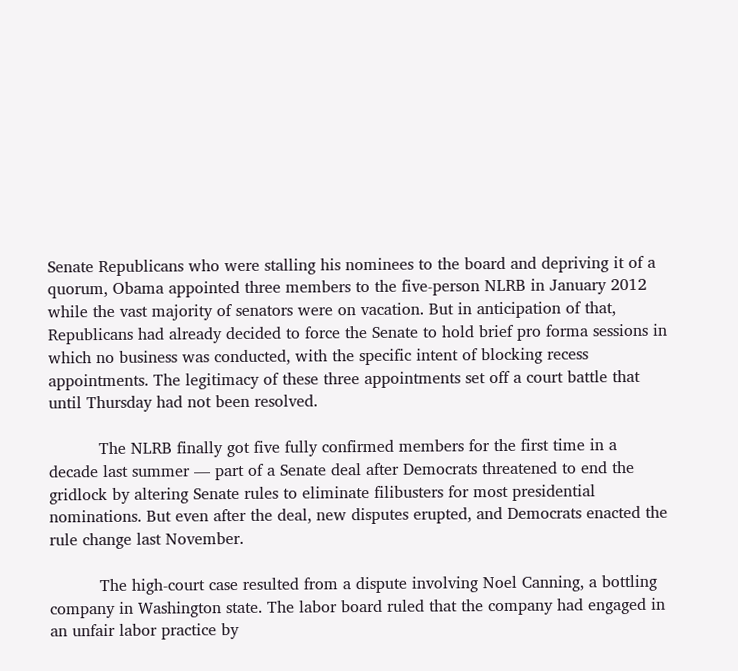Senate Republicans who were stalling his nominees to the board and depriving it of a quorum, Obama appointed three members to the five-person NLRB in January 2012 while the vast majority of senators were on vacation. But in anticipation of that, Republicans had already decided to force the Senate to hold brief pro forma sessions in which no business was conducted, with the specific intent of blocking recess appointments. The legitimacy of these three appointments set off a court battle that until Thursday had not been resolved.

          The NLRB finally got five fully confirmed members for the first time in a decade last summer — part of a Senate deal after Democrats threatened to end the gridlock by altering Senate rules to eliminate filibusters for most presidential nominations. But even after the deal, new disputes erupted, and Democrats enacted the rule change last November.

          The high-court case resulted from a dispute involving Noel Canning, a bottling company in Washington state. The labor board ruled that the company had engaged in an unfair labor practice by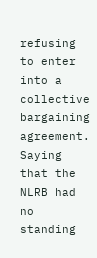refusing to enter into a collective bargaining agreement. Saying that the NLRB had no standing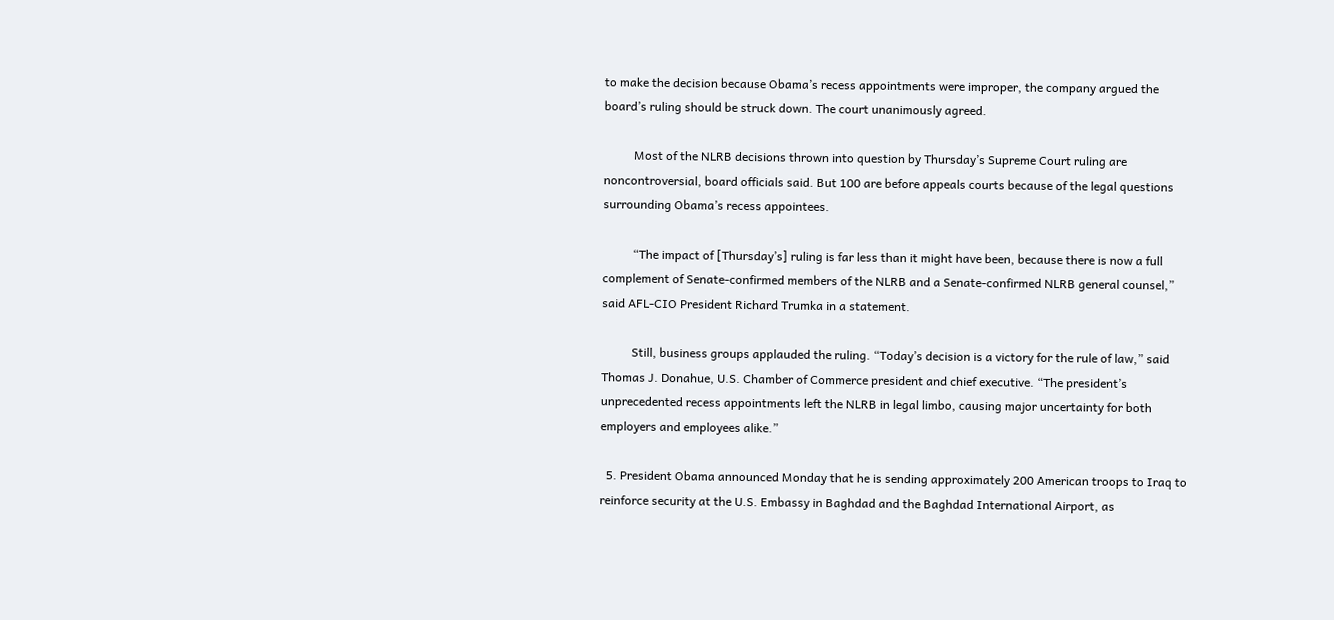to make the decision because Obama’s recess appointments were improper, the company argued the board’s ruling should be struck down. The court unanimously agreed.

          Most of the NLRB decisions thrown into question by Thursday’s Supreme Court ruling are noncontroversial, board officials said. But 100 are before appeals courts because of the legal questions surrounding Obama’s recess appointees.

          “The impact of [Thursday’s] ruling is far less than it might have been, because there is now a full complement of Senate-confirmed members of the NLRB and a Senate-confirmed NLRB general counsel,” said AFL-CIO President Richard Trumka in a statement.

          Still, business groups applauded the ruling. “Today’s decision is a victory for the rule of law,” said Thomas J. Donahue, U.S. Chamber of Commerce president and chief executive. “The president’s unprecedented recess appointments left the NLRB in legal limbo, causing major uncertainty for both employers and employees alike.”

  5. President Obama announced Monday that he is sending approximately 200 American troops to Iraq to reinforce security at the U.S. Embassy in Baghdad and the Baghdad International Airport, as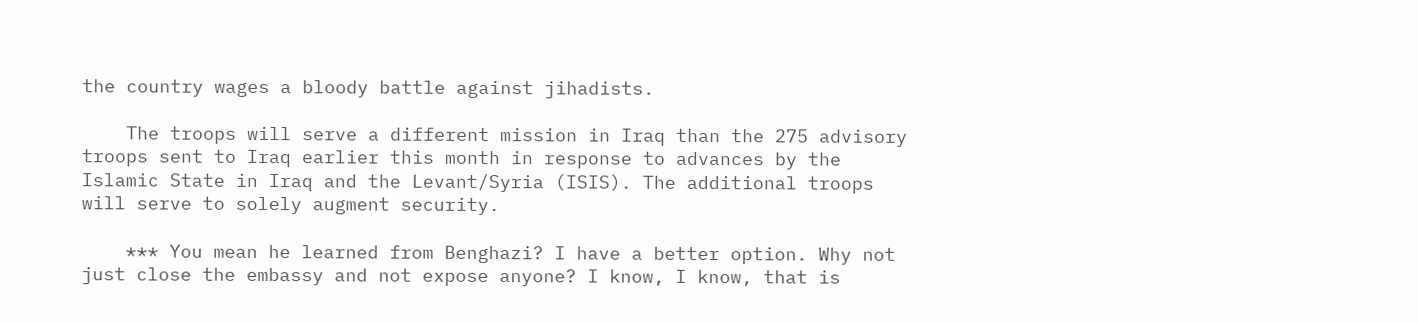the country wages a bloody battle against jihadists.

    The troops will serve a different mission in Iraq than the 275 advisory troops sent to Iraq earlier this month in response to advances by the Islamic State in Iraq and the Levant/Syria (ISIS). The additional troops will serve to solely augment security.

    *** You mean he learned from Benghazi? I have a better option. Why not just close the embassy and not expose anyone? I know, I know, that is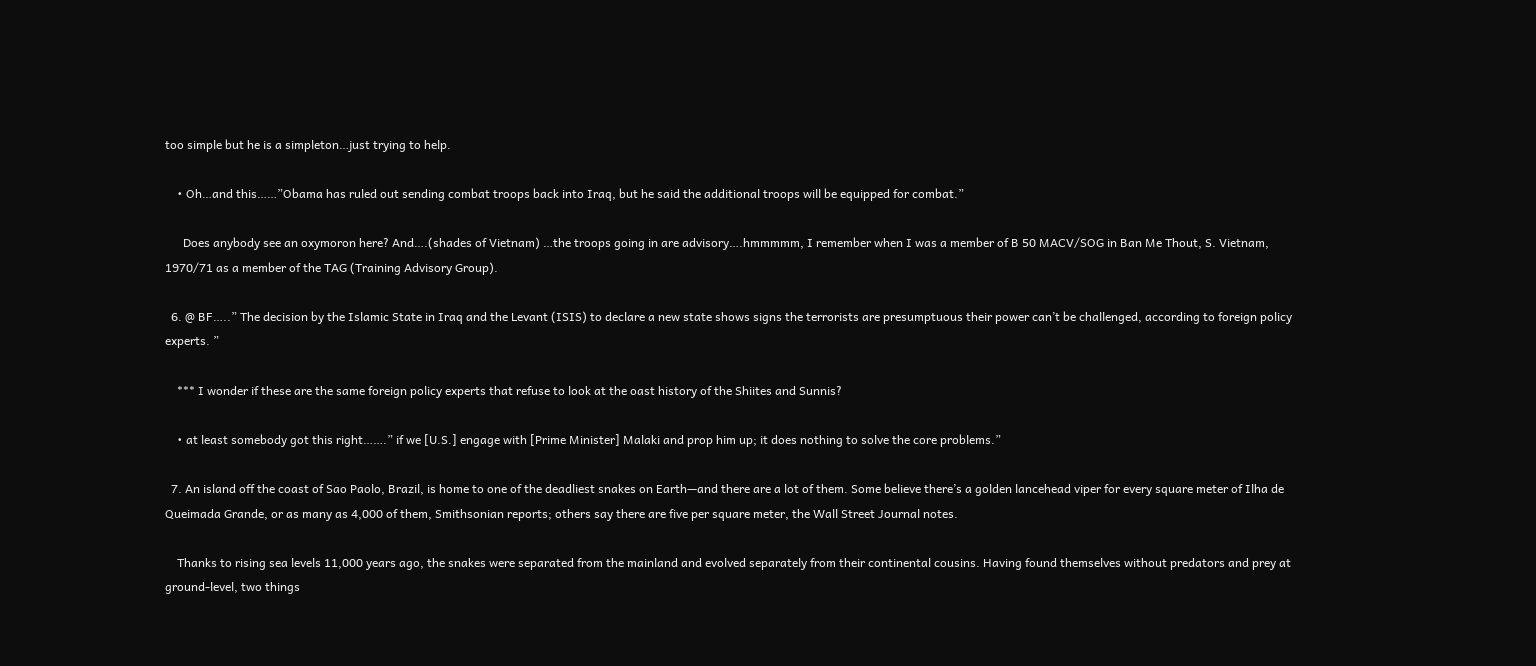too simple but he is a simpleton…just trying to help.

    • Oh…and this……”Obama has ruled out sending combat troops back into Iraq, but he said the additional troops will be equipped for combat.”

      Does anybody see an oxymoron here? And….(shades of Vietnam) …the troops going in are advisory….hmmmmm, I remember when I was a member of B 50 MACV/SOG in Ban Me Thout, S. Vietnam, 1970/71 as a member of the TAG (Training Advisory Group).

  6. @ BF…..” The decision by the Islamic State in Iraq and the Levant (ISIS) to declare a new state shows signs the terrorists are presumptuous their power can’t be challenged, according to foreign policy experts. ”

    *** I wonder if these are the same foreign policy experts that refuse to look at the oast history of the Shiites and Sunnis?

    • at least somebody got this right…….” if we [U.S.] engage with [Prime Minister] Malaki and prop him up; it does nothing to solve the core problems.”

  7. An island off the coast of Sao Paolo, Brazil, is home to one of the deadliest snakes on Earth—and there are a lot of them. Some believe there’s a golden lancehead viper for every square meter of Ilha de Queimada Grande, or as many as 4,000 of them, Smithsonian reports; others say there are five per square meter, the Wall Street Journal notes.

    Thanks to rising sea levels 11,000 years ago, the snakes were separated from the mainland and evolved separately from their continental cousins. Having found themselves without predators and prey at ground-level, two things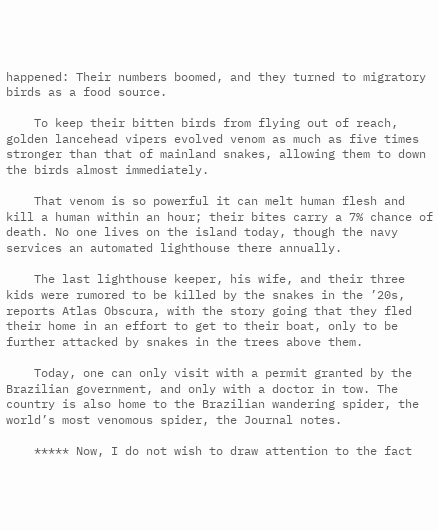happened: Their numbers boomed, and they turned to migratory birds as a food source.

    To keep their bitten birds from flying out of reach, golden lancehead vipers evolved venom as much as five times stronger than that of mainland snakes, allowing them to down the birds almost immediately.

    That venom is so powerful it can melt human flesh and kill a human within an hour; their bites carry a 7% chance of death. No one lives on the island today, though the navy services an automated lighthouse there annually.

    The last lighthouse keeper, his wife, and their three kids were rumored to be killed by the snakes in the ’20s, reports Atlas Obscura, with the story going that they fled their home in an effort to get to their boat, only to be further attacked by snakes in the trees above them.

    Today, one can only visit with a permit granted by the Brazilian government, and only with a doctor in tow. The country is also home to the Brazilian wandering spider, the world’s most venomous spider, the Journal notes.

    ***** Now, I do not wish to draw attention to the fact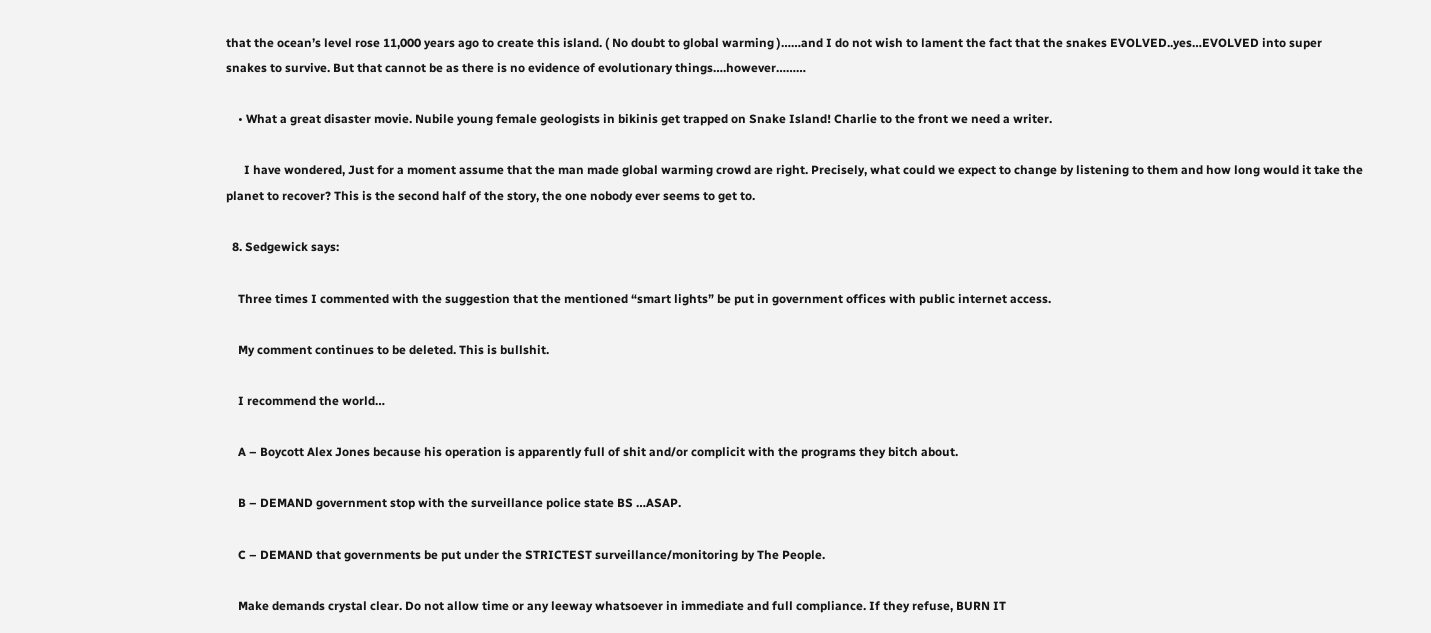that the ocean’s level rose 11,000 years ago to create this island. ( No doubt to global warming )……and I do not wish to lament the fact that the snakes EVOLVED..yes…EVOLVED into super snakes to survive. But that cannot be as there is no evidence of evolutionary things….however………

    • What a great disaster movie. Nubile young female geologists in bikinis get trapped on Snake Island! Charlie to the front we need a writer.

      I have wondered, Just for a moment assume that the man made global warming crowd are right. Precisely, what could we expect to change by listening to them and how long would it take the planet to recover? This is the second half of the story, the one nobody ever seems to get to.

  8. Sedgewick says:

    Three times I commented with the suggestion that the mentioned “smart lights” be put in government offices with public internet access.

    My comment continues to be deleted. This is bullshit.

    I recommend the world…

    A – Boycott Alex Jones because his operation is apparently full of shit and/or complicit with the programs they bitch about.

    B – DEMAND government stop with the surveillance police state BS …ASAP.

    C – DEMAND that governments be put under the STRICTEST surveillance/monitoring by The People.

    Make demands crystal clear. Do not allow time or any leeway whatsoever in immediate and full compliance. If they refuse, BURN IT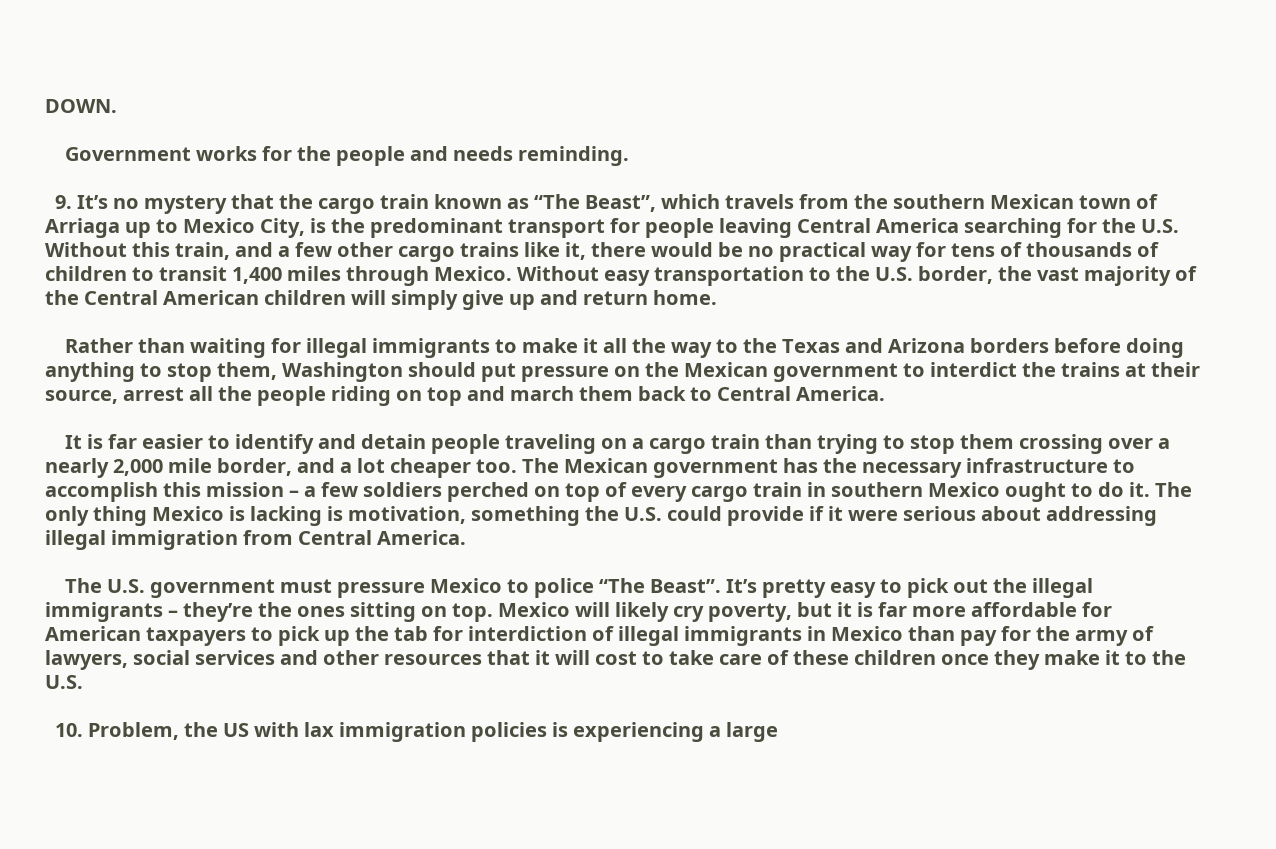DOWN.

    Government works for the people and needs reminding.

  9. It’s no mystery that the cargo train known as “The Beast”, which travels from the southern Mexican town of Arriaga up to Mexico City, is the predominant transport for people leaving Central America searching for the U.S. Without this train, and a few other cargo trains like it, there would be no practical way for tens of thousands of children to transit 1,400 miles through Mexico. Without easy transportation to the U.S. border, the vast majority of the Central American children will simply give up and return home.

    Rather than waiting for illegal immigrants to make it all the way to the Texas and Arizona borders before doing anything to stop them, Washington should put pressure on the Mexican government to interdict the trains at their source, arrest all the people riding on top and march them back to Central America.

    It is far easier to identify and detain people traveling on a cargo train than trying to stop them crossing over a nearly 2,000 mile border, and a lot cheaper too. The Mexican government has the necessary infrastructure to accomplish this mission – a few soldiers perched on top of every cargo train in southern Mexico ought to do it. The only thing Mexico is lacking is motivation, something the U.S. could provide if it were serious about addressing illegal immigration from Central America.

    The U.S. government must pressure Mexico to police “The Beast”. It’s pretty easy to pick out the illegal immigrants – they’re the ones sitting on top. Mexico will likely cry poverty, but it is far more affordable for American taxpayers to pick up the tab for interdiction of illegal immigrants in Mexico than pay for the army of lawyers, social services and other resources that it will cost to take care of these children once they make it to the U.S.

  10. Problem, the US with lax immigration policies is experiencing a large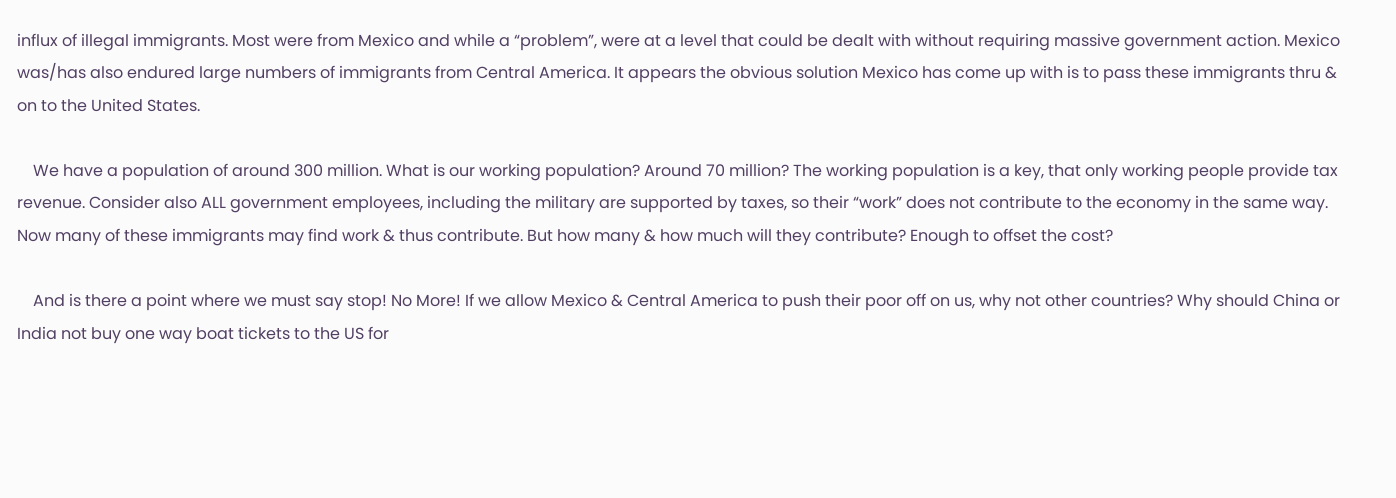influx of illegal immigrants. Most were from Mexico and while a “problem”, were at a level that could be dealt with without requiring massive government action. Mexico was/has also endured large numbers of immigrants from Central America. It appears the obvious solution Mexico has come up with is to pass these immigrants thru & on to the United States.

    We have a population of around 300 million. What is our working population? Around 70 million? The working population is a key, that only working people provide tax revenue. Consider also ALL government employees, including the military are supported by taxes, so their “work” does not contribute to the economy in the same way. Now many of these immigrants may find work & thus contribute. But how many & how much will they contribute? Enough to offset the cost?

    And is there a point where we must say stop! No More! If we allow Mexico & Central America to push their poor off on us, why not other countries? Why should China or India not buy one way boat tickets to the US for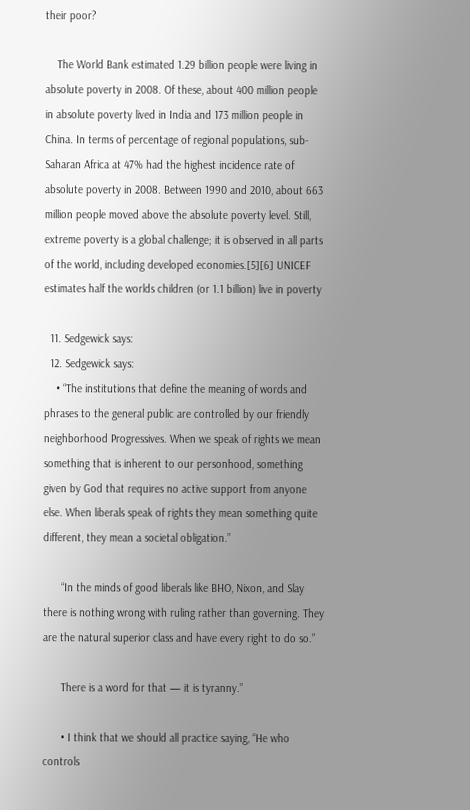their poor?

    The World Bank estimated 1.29 billion people were living in absolute poverty in 2008. Of these, about 400 million people in absolute poverty lived in India and 173 million people in China. In terms of percentage of regional populations, sub-Saharan Africa at 47% had the highest incidence rate of absolute poverty in 2008. Between 1990 and 2010, about 663 million people moved above the absolute poverty level. Still, extreme poverty is a global challenge; it is observed in all parts of the world, including developed economies.[5][6] UNICEF estimates half the worlds children (or 1.1 billion) live in poverty

  11. Sedgewick says:
  12. Sedgewick says:
    • “The institutions that define the meaning of words and phrases to the general public are controlled by our friendly neighborhood Progressives. When we speak of rights we mean something that is inherent to our personhood, something given by God that requires no active support from anyone else. When liberals speak of rights they mean something quite different, they mean a societal obligation.”

      “In the minds of good liberals like BHO, Nixon, and Slay there is nothing wrong with ruling rather than governing. They are the natural superior class and have every right to do so.”

      There is a word for that — it is tyranny.”

      • I think that we should all practice saying, “He who controls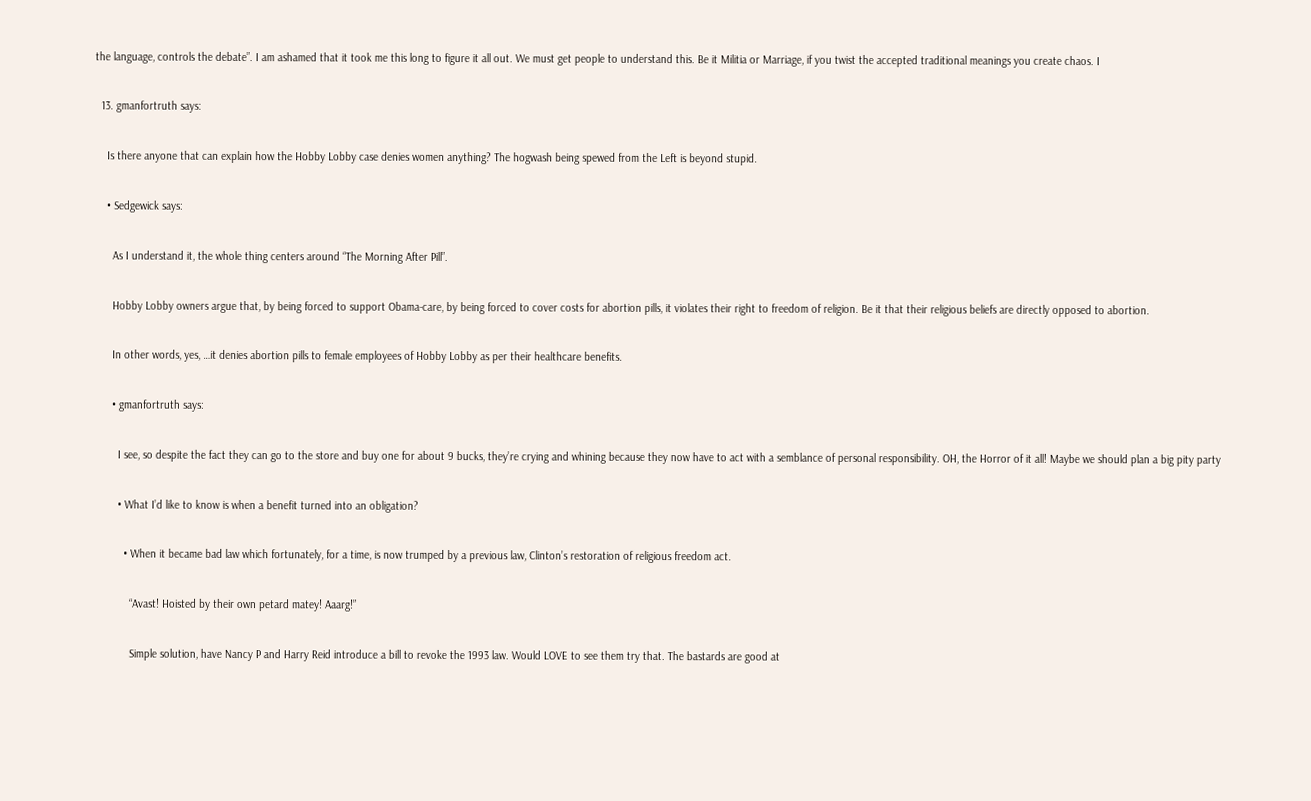the language, controls the debate”. I am ashamed that it took me this long to figure it all out. We must get people to understand this. Be it Militia or Marriage, if you twist the accepted traditional meanings you create chaos. I

  13. gmanfortruth says:

    Is there anyone that can explain how the Hobby Lobby case denies women anything? The hogwash being spewed from the Left is beyond stupid.

    • Sedgewick says:

      As I understand it, the whole thing centers around “The Morning After Pill”.

      Hobby Lobby owners argue that, by being forced to support Obama-care, by being forced to cover costs for abortion pills, it violates their right to freedom of religion. Be it that their religious beliefs are directly opposed to abortion.

      In other words, yes, …it denies abortion pills to female employees of Hobby Lobby as per their healthcare benefits.

      • gmanfortruth says:

        I see, so despite the fact they can go to the store and buy one for about 9 bucks, they’re crying and whining because they now have to act with a semblance of personal responsibility. OH, the Horror of it all! Maybe we should plan a big pity party

        • What I’d like to know is when a benefit turned into an obligation?

          • When it became bad law which fortunately, for a time, is now trumped by a previous law, Clinton’s restoration of religious freedom act.

            “Avast! Hoisted by their own petard matey! Aaarg!”

            Simple solution, have Nancy P and Harry Reid introduce a bill to revoke the 1993 law. Would LOVE to see them try that. The bastards are good at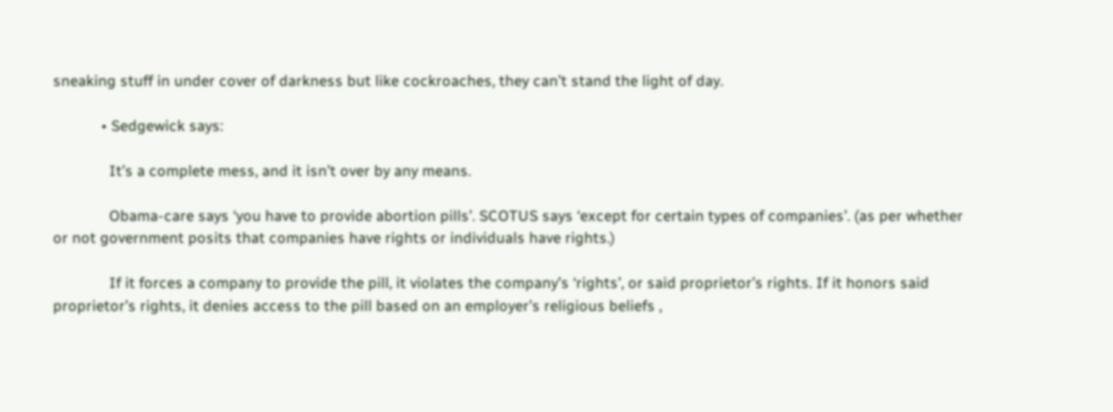sneaking stuff in under cover of darkness but like cockroaches, they can’t stand the light of day.

            • Sedgewick says:

              It’s a complete mess, and it isn’t over by any means.

              Obama-care says ‘you have to provide abortion pills’. SCOTUS says ‘except for certain types of companies’. (as per whether or not government posits that companies have rights or individuals have rights.)

              If it forces a company to provide the pill, it violates the company’s ‘rights’, or said proprietor’s rights. If it honors said proprietor’s rights, it denies access to the pill based on an employer’s religious beliefs ,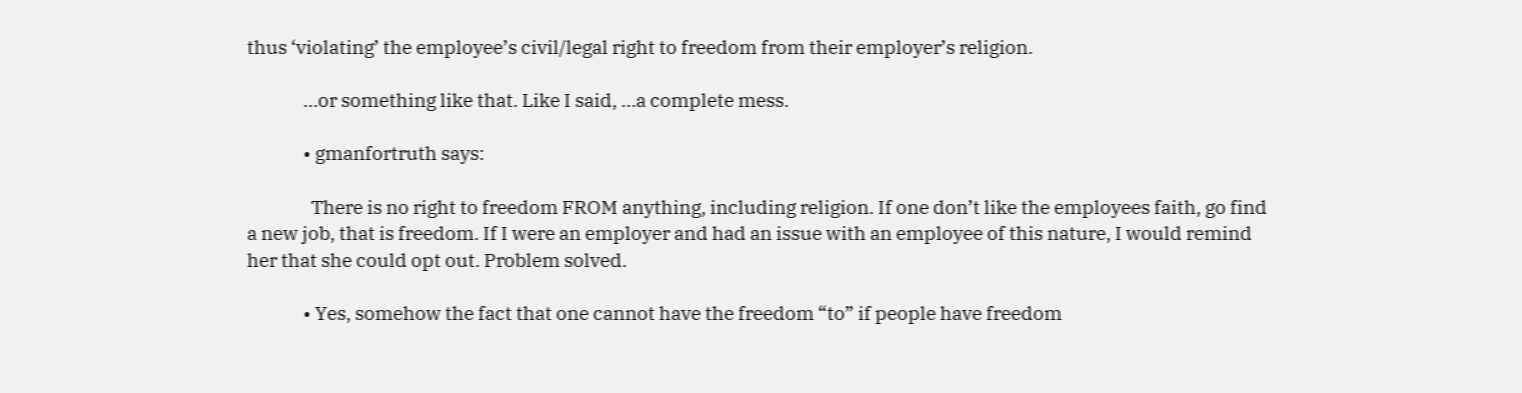thus ‘violating’ the employee’s civil/legal right to freedom from their employer’s religion.

              …or something like that. Like I said, …a complete mess.

              • gmanfortruth says:

                There is no right to freedom FROM anything, including religion. If one don’t like the employees faith, go find a new job, that is freedom. If I were an employer and had an issue with an employee of this nature, I would remind her that she could opt out. Problem solved.

              • Yes, somehow the fact that one cannot have the freedom “to” if people have freedom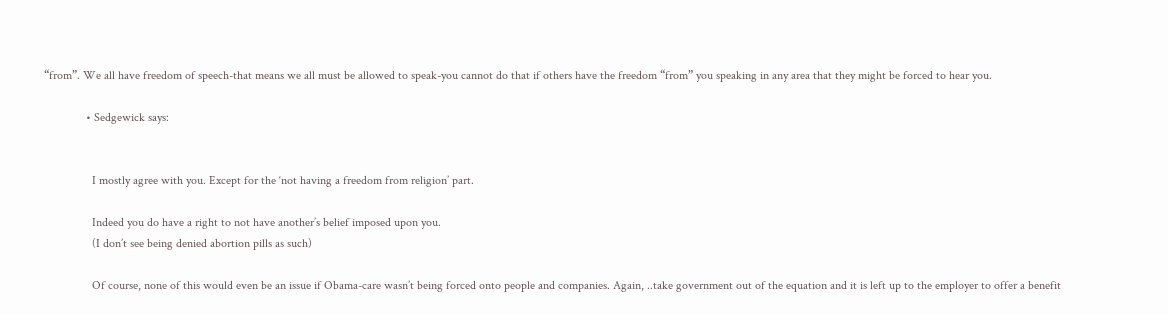“from”. We all have freedom of speech-that means we all must be allowed to speak-you cannot do that if others have the freedom “from” you speaking in any area that they might be forced to hear you.

              • Sedgewick says:


                I mostly agree with you. Except for the ‘not having a freedom from religion’ part.

                Indeed you do have a right to not have another’s belief imposed upon you.
                (I don’t see being denied abortion pills as such)

                Of course, none of this would even be an issue if Obama-care wasn’t being forced onto people and companies. Again, ..take government out of the equation and it is left up to the employer to offer a benefit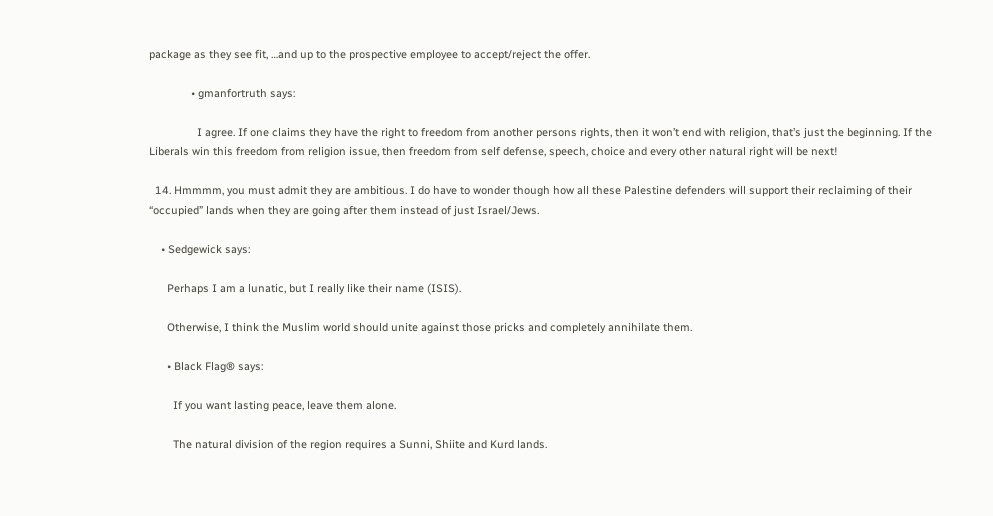package as they see fit, …and up to the prospective employee to accept/reject the offer.

              • gmanfortruth says:

                I agree. If one claims they have the right to freedom from another persons rights, then it won’t end with religion, that’s just the beginning. If the Liberals win this freedom from religion issue, then freedom from self defense, speech, choice and every other natural right will be next!

  14. Hmmmm, you must admit they are ambitious. I do have to wonder though how all these Palestine defenders will support their reclaiming of their “occupied” lands when they are going after them instead of just Israel/Jews.

    • Sedgewick says:

      Perhaps I am a lunatic, but I really like their name (ISIS).

      Otherwise, I think the Muslim world should unite against those pricks and completely annihilate them.

      • Black Flag® says:

        If you want lasting peace, leave them alone.

        The natural division of the region requires a Sunni, Shiite and Kurd lands.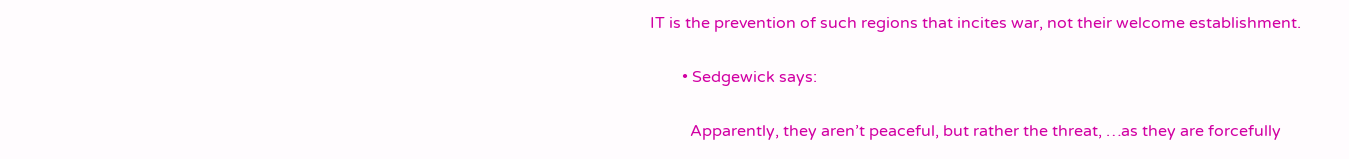IT is the prevention of such regions that incites war, not their welcome establishment.

        • Sedgewick says:

          Apparently, they aren’t peaceful, but rather the threat, …as they are forcefully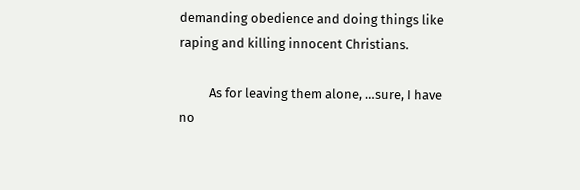demanding obedience and doing things like raping and killing innocent Christians.

          As for leaving them alone, …sure, I have no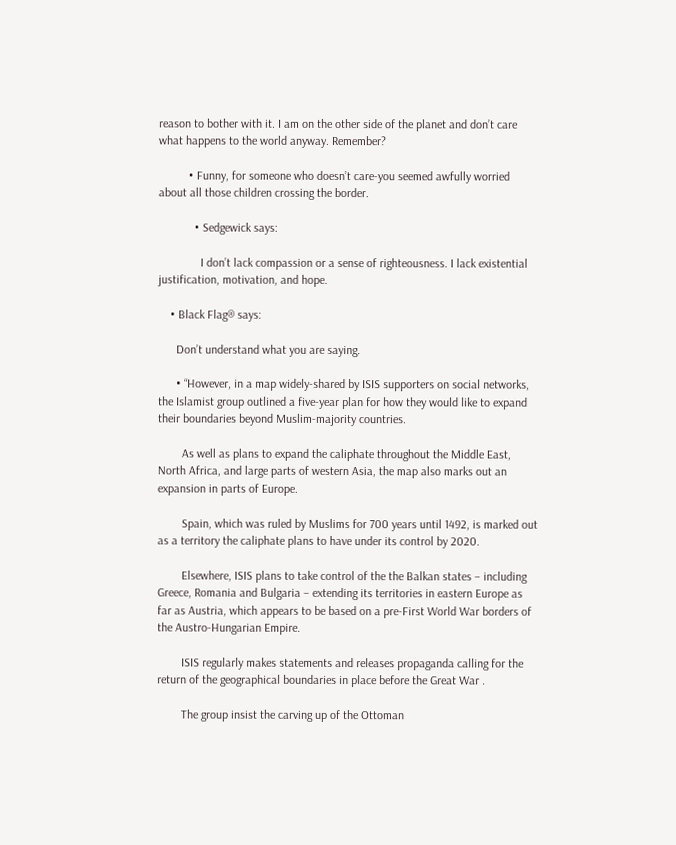reason to bother with it. I am on the other side of the planet and don’t care what happens to the world anyway. Remember?

          • Funny, for someone who doesn’t care-you seemed awfully worried about all those children crossing the border.

            • Sedgewick says:

              I don’t lack compassion or a sense of righteousness. I lack existential justification, motivation, and hope.

    • Black Flag® says:

      Don’t understand what you are saying.

      • “However, in a map widely-shared by ISIS supporters on social networks, the Islamist group outlined a five-year plan for how they would like to expand their boundaries beyond Muslim-majority countries.

        As well as plans to expand the caliphate throughout the Middle East, North Africa, and large parts of western Asia, the map also marks out an expansion in parts of Europe.

        Spain, which was ruled by Muslims for 700 years until 1492, is marked out as a territory the caliphate plans to have under its control by 2020.

        Elsewhere, ISIS plans to take control of the the Balkan states – including Greece, Romania and Bulgaria – extending its territories in eastern Europe as far as Austria, which appears to be based on a pre-First World War borders of the Austro-Hungarian Empire.

        ISIS regularly makes statements and releases propaganda calling for the return of the geographical boundaries in place before the Great War .

        The group insist the carving up of the Ottoman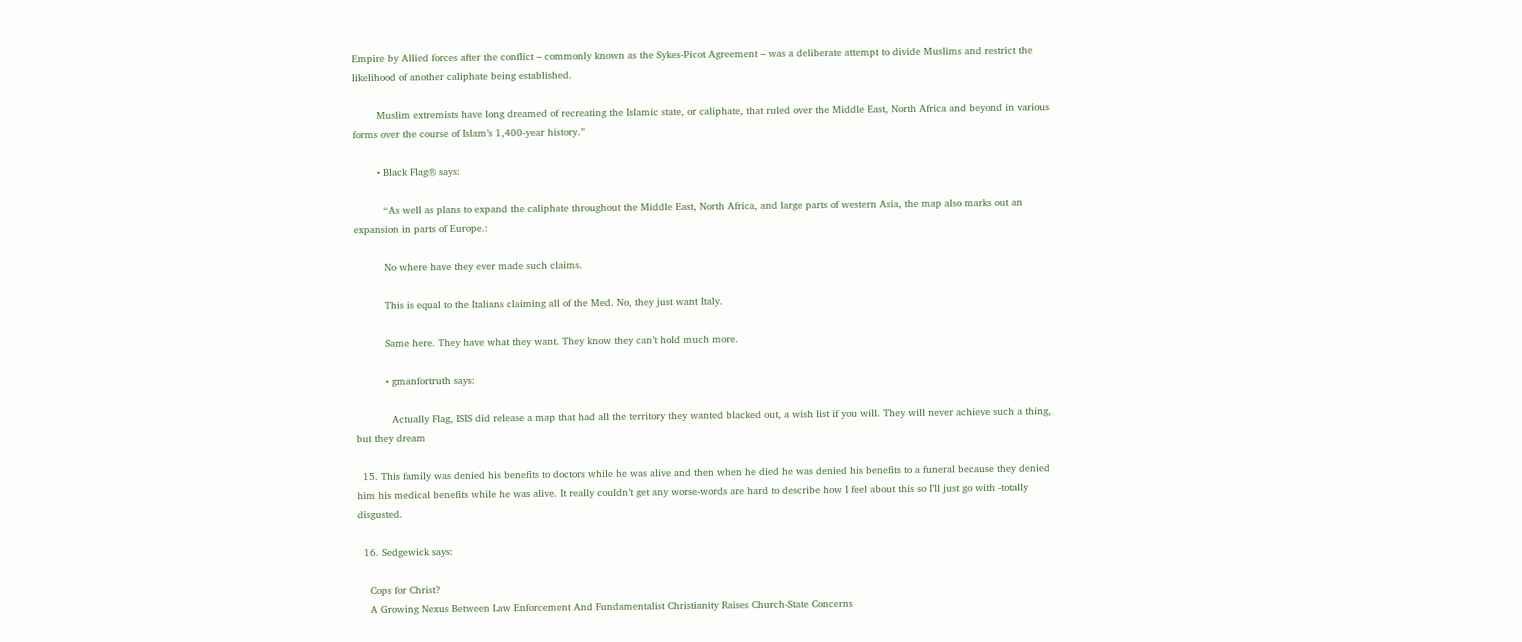Empire by Allied forces after the conflict – commonly known as the Sykes-Picot Agreement – was a deliberate attempt to divide Muslims and restrict the likelihood of another caliphate being established.

        Muslim extremists have long dreamed of recreating the Islamic state, or caliphate, that ruled over the Middle East, North Africa and beyond in various forms over the course of Islam’s 1,400-year history.”

        • Black Flag® says:

          “As well as plans to expand the caliphate throughout the Middle East, North Africa, and large parts of western Asia, the map also marks out an expansion in parts of Europe.:

          No where have they ever made such claims.

          This is equal to the Italians claiming all of the Med. No, they just want Italy.

          Same here. They have what they want. They know they can’t hold much more.

          • gmanfortruth says:

            Actually Flag, ISIS did release a map that had all the territory they wanted blacked out, a wish list if you will. They will never achieve such a thing, but they dream

  15. This family was denied his benefits to doctors while he was alive and then when he died he was denied his benefits to a funeral because they denied him his medical benefits while he was alive. It really couldn’t get any worse-words are hard to describe how I feel about this so I’ll just go with -totally disgusted.

  16. Sedgewick says:

    Cops for Christ?
    A Growing Nexus Between Law Enforcement And Fundamentalist Christianity Raises Church-State Concerns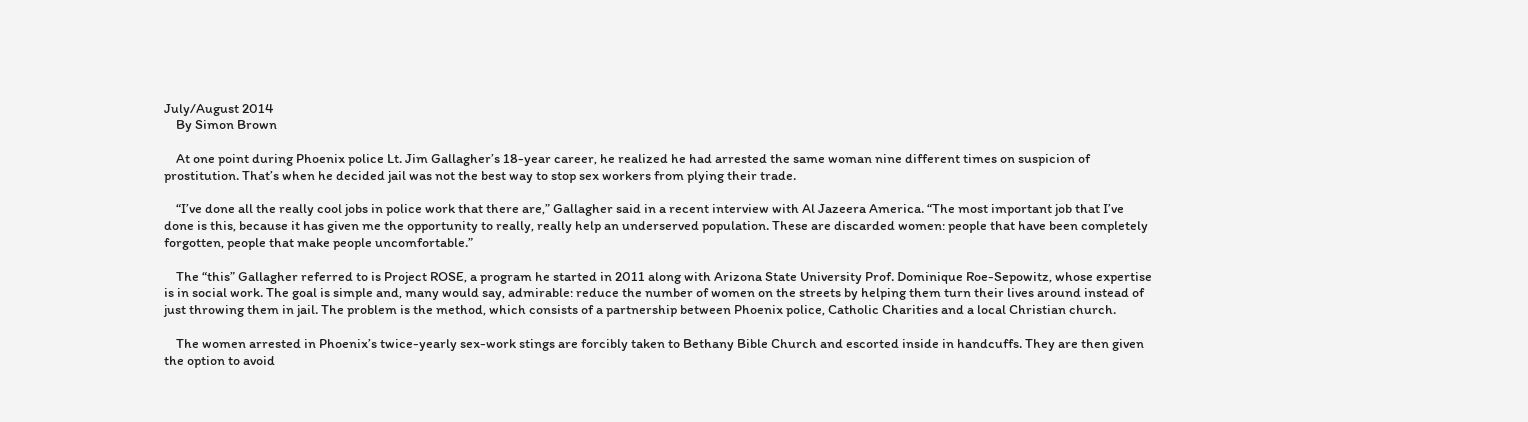July/August 2014
    By Simon Brown

    At one point during Phoenix police Lt. Jim Gallagher’s 18-year career, he realized he had arrested the same woman nine different times on suspicion of prostitution. That’s when he decided jail was not the best way to stop sex workers from plying their trade.

    “I’ve done all the really cool jobs in police work that there are,” Gallagher said in a recent interview with Al Jazeera America. “The most important job that I’ve done is this, because it has given me the opportunity to really, really help an underserved population. These are discarded women: people that have been completely forgotten, people that make people uncomfortable.”

    The “this” Gallagher referred to is Project ROSE, a program he started in 2011 along with Arizona State University Prof. Dominique Roe-Sepowitz, whose expertise is in social work. The goal is simple and, many would say, admirable: reduce the number of women on the streets by helping them turn their lives around instead of just throwing them in jail. The problem is the method, which consists of a partnership between Phoenix police, Catholic Charities and a local Christian church.

    The women arrested in Phoenix’s twice-yearly sex-work stings are forcibly taken to Bethany Bible Church and escorted inside in handcuffs. They are then given the option to avoid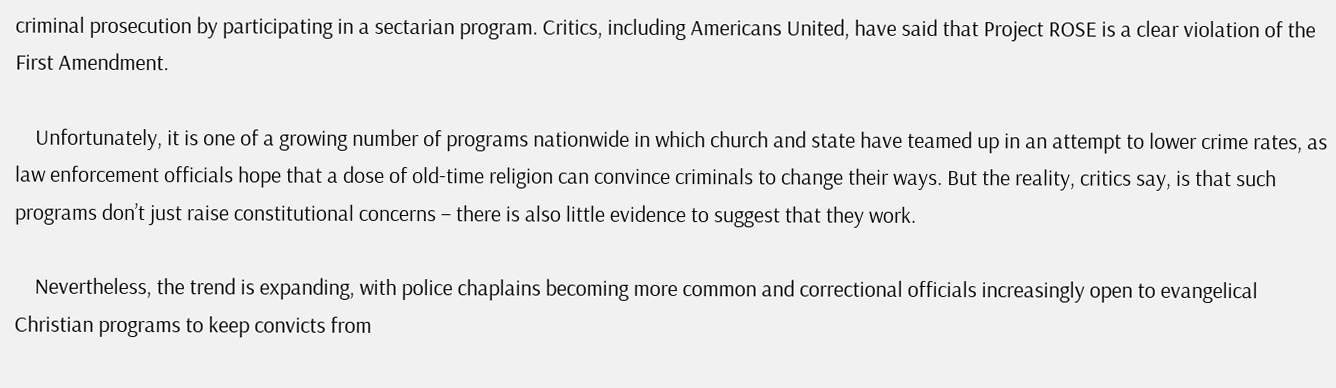criminal prosecution by participating in a sectarian program. Critics, including Americans United, have said that Project ROSE is a clear violation of the First Amendment.

    Unfortunately, it is one of a growing number of programs nationwide in which church and state have teamed up in an attempt to lower crime rates, as law enforcement officials hope that a dose of old-time religion can convince criminals to change their ways. But the reality, critics say, is that such programs don’t just raise constitutional concerns – there is also little evidence to suggest that they work.

    Nevertheless, the trend is expanding, with police chaplains becoming more common and correctional officials increasingly open to evangelical Christian programs to keep convicts from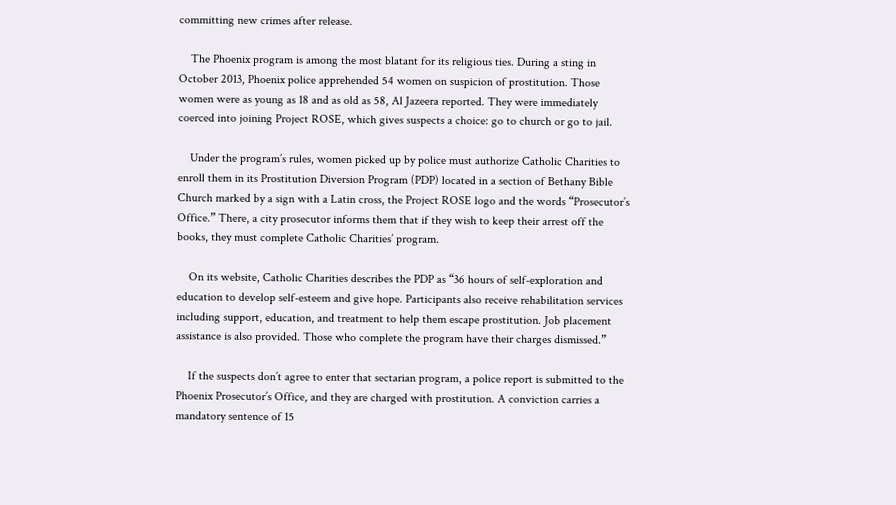committing new crimes after release.

    The Phoenix program is among the most blatant for its religious ties. During a sting in October 2013, Phoenix police apprehended 54 women on suspicion of prostitution. Those women were as young as 18 and as old as 58, Al Jazeera reported. They were immediately coerced into joining Project ROSE, which gives suspects a choice: go to church or go to jail.

    Under the program’s rules, women picked up by police must authorize Catholic Charities to enroll them in its Prostitution Diversion Program (PDP) located in a section of Bethany Bible Church marked by a sign with a Latin cross, the Project ROSE logo and the words “Prosecutor’s Office.” There, a city prosecutor informs them that if they wish to keep their arrest off the books, they must complete Catholic Charities’ program.

    On its website, Catholic Charities describes the PDP as “36 hours of self-exploration and education to develop self-esteem and give hope. Participants also receive rehabilitation services including support, education, and treatment to help them escape prostitution. Job placement assistance is also provided. Those who complete the program have their charges dismissed.”

    If the suspects don’t agree to enter that sectarian program, a police report is submitted to the Phoenix Prosecutor’s Office, and they are charged with prostitution. A conviction carries a mandatory sentence of 15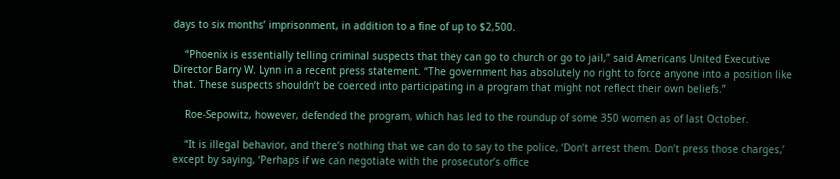days to six months’ imprisonment, in addition to a fine of up to $2,500.

    “Phoenix is essentially telling criminal suspects that they can go to church or go to jail,” said Americans United Executive Director Barry W. Lynn in a recent press statement. “The government has absolutely no right to force anyone into a position like that. These suspects shouldn’t be coerced into participating in a program that might not reflect their own beliefs.”

    Roe-Sepowitz, however, defended the program, which has led to the roundup of some 350 women as of last October.

    “It is illegal behavior, and there’s nothing that we can do to say to the police, ‘Don’t arrest them. Don’t press those charges,’ except by saying, ‘Perhaps if we can negotiate with the prosecutor’s office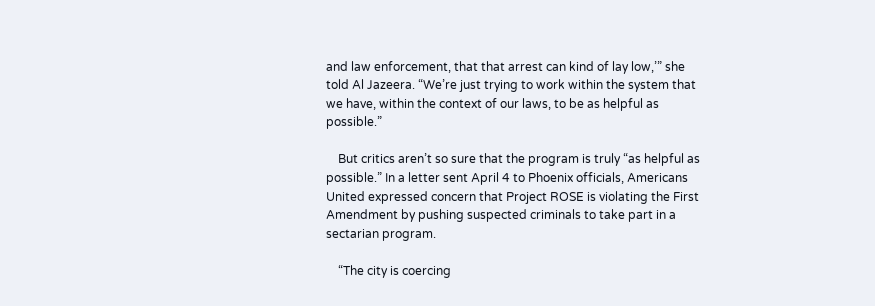and law enforcement, that that arrest can kind of lay low,’” she told Al Jazeera. “We’re just trying to work within the system that we have, within the context of our laws, to be as helpful as possible.”

    But critics aren’t so sure that the program is truly “as helpful as possible.” In a letter sent April 4 to Phoenix officials, Americans United expressed concern that Project ROSE is violating the First Amendment by pushing suspected criminals to take part in a sectarian program.

    “The city is coercing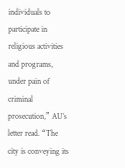individuals to participate in religious activities and programs, under pain of criminal prosecution,” AU’s letter read. “The city is conveying its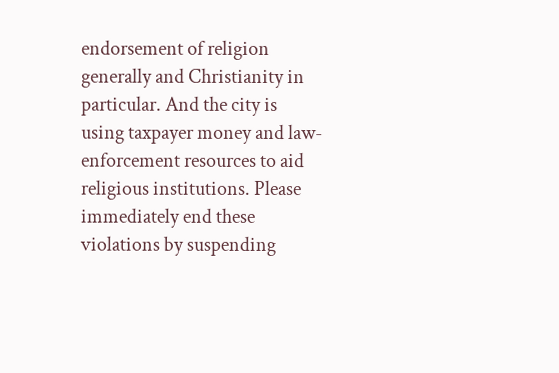endorsement of religion generally and Christianity in particular. And the city is using taxpayer money and law-enforcement resources to aid religious institutions. Please immediately end these violations by suspending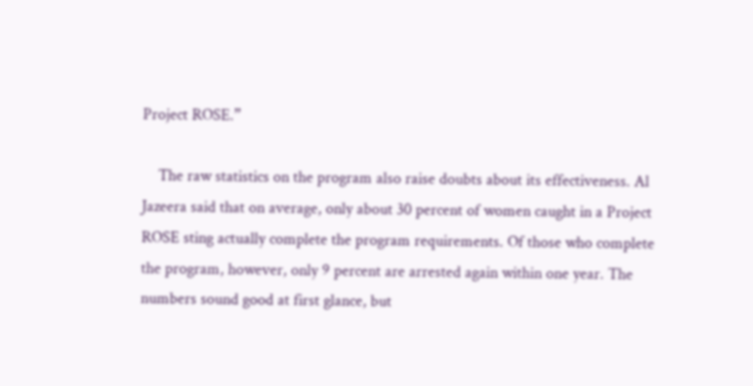Project ROSE.”

    The raw statistics on the program also raise doubts about its effectiveness. Al Jazeera said that on average, only about 30 percent of women caught in a Project ROSE sting actually complete the program requirements. Of those who complete the program, however, only 9 percent are arrested again within one year. The numbers sound good at first glance, but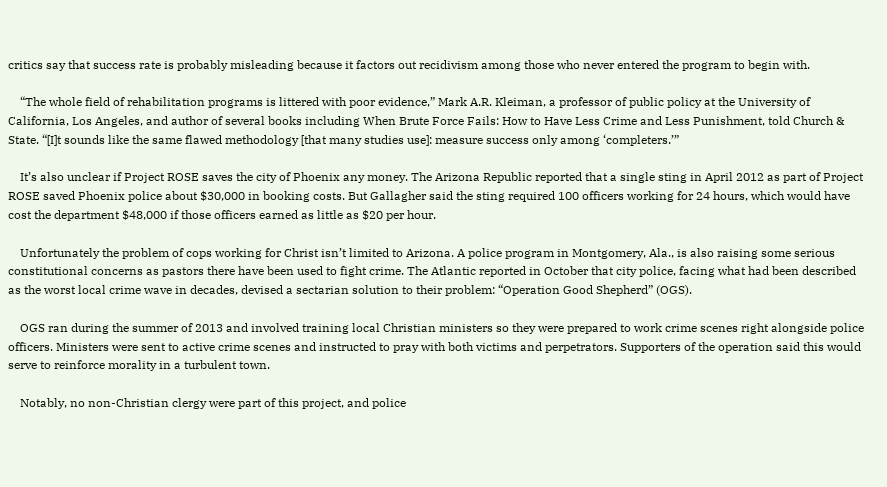critics say that success rate is probably misleading because it factors out recidivism among those who never entered the program to begin with.

    “The whole field of rehabilitation programs is littered with poor evidence,” Mark A.R. Kleiman, a professor of public policy at the University of California, Los Angeles, and author of several books including When Brute Force Fails: How to Have Less Crime and Less Punishment, told Church & State. “[I]t sounds like the same flawed methodology [that many studies use]: measure success only among ‘completers.’”

    It’s also unclear if Project ROSE saves the city of Phoenix any money. The Arizona Republic reported that a single sting in April 2012 as part of Project ROSE saved Phoenix police about $30,000 in booking costs. But Gallagher said the sting required 100 officers working for 24 hours, which would have cost the department $48,000 if those officers earned as little as $20 per hour.

    Unfortunately the problem of cops working for Christ isn’t limited to Arizona. A police program in Montgomery, Ala., is also raising some serious constitutional concerns as pastors there have been used to fight crime. The Atlantic reported in October that city police, facing what had been described as the worst local crime wave in decades, devised a sectarian solution to their problem: “Operation Good Shepherd” (OGS).

    OGS ran during the summer of 2013 and involved training local Christian ministers so they were prepared to work crime scenes right alongside police officers. Ministers were sent to active crime scenes and instructed to pray with both victims and perpetrators. Supporters of the operation said this would serve to reinforce morality in a turbulent town.

    Notably, no non-Christian clergy were part of this project, and police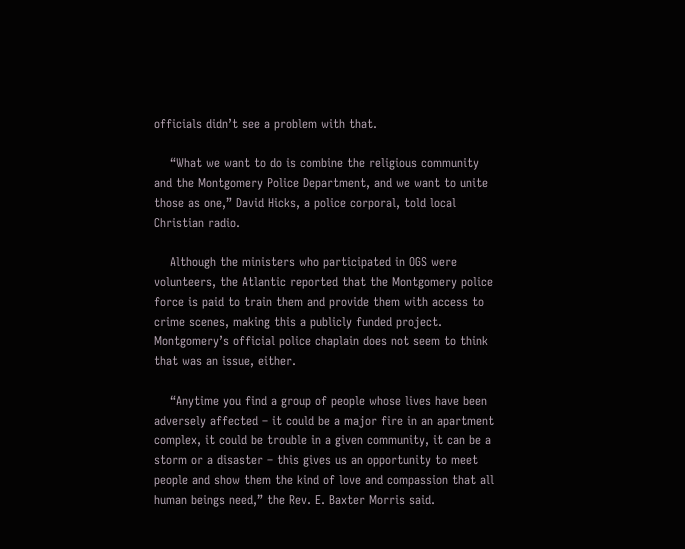officials didn’t see a problem with that.

    “What we want to do is combine the religious community and the Montgomery Police Department, and we want to unite those as one,” David Hicks, a police corporal, told local Christian radio.

    Although the ministers who participated in OGS were volunteers, the Atlantic reported that the Montgomery police force is paid to train them and provide them with access to crime scenes, making this a publicly funded project. Montgomery’s official police chaplain does not seem to think that was an issue, either.

    “Anytime you find a group of people whose lives have been adversely affected – it could be a major fire in an apartment complex, it could be trouble in a given community, it can be a storm or a disaster – this gives us an opportunity to meet people and show them the kind of love and compassion that all human beings need,” the Rev. E. Baxter Morris said.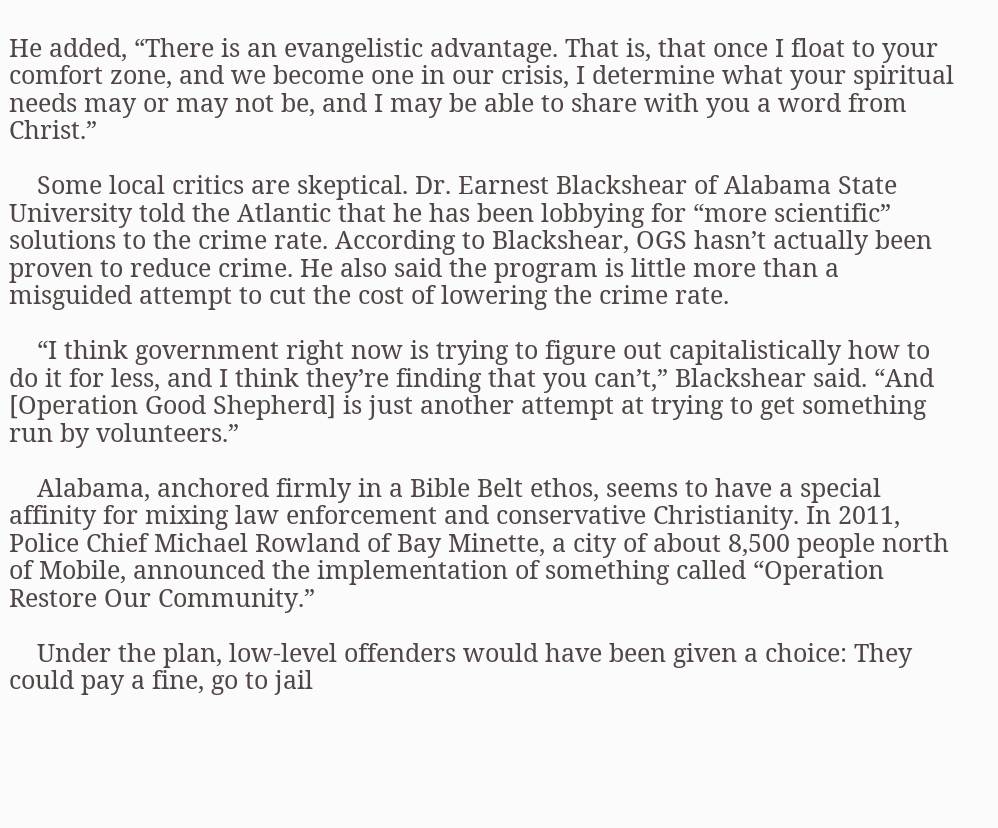He added, “There is an evangelistic advantage. That is, that once I float to your comfort zone, and we become one in our crisis, I determine what your spiritual needs may or may not be, and I may be able to share with you a word from Christ.”

    Some local critics are skeptical. Dr. Earnest Blackshear of Alabama State University told the Atlantic that he has been lobbying for “more scientific” solutions to the crime rate. According to Blackshear, OGS hasn’t actually been proven to reduce crime. He also said the program is little more than a misguided attempt to cut the cost of lowering the crime rate.

    “I think government right now is trying to figure out capitalistically how to do it for less, and I think they’re finding that you can’t,” Blackshear said. “And [Operation Good Shepherd] is just another attempt at trying to get something run by volunteers.”

    Alabama, anchored firmly in a Bible Belt ethos, seems to have a special affinity for mixing law enforcement and conservative Christianity. In 2011, Police Chief Michael Rowland of Bay Minette, a city of about 8,500 people north of Mobile, announced the implementation of something called “Operation Restore Our Community.”

    Under the plan, low-level offenders would have been given a choice: They could pay a fine, go to jail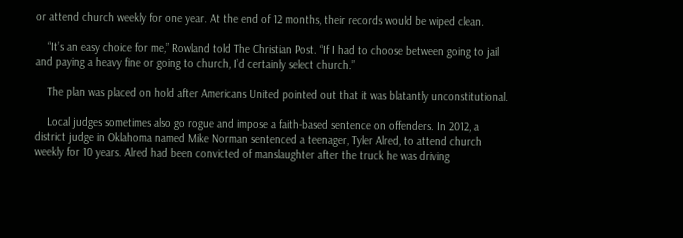or attend church weekly for one year. At the end of 12 months, their records would be wiped clean.

    “It’s an easy choice for me,” Rowland told The Christian Post. “If I had to choose between going to jail and paying a heavy fine or going to church, I’d certainly select church.”

    The plan was placed on hold after Americans United pointed out that it was blatantly unconstitutional.

    Local judges sometimes also go rogue and impose a faith-based sentence on offenders. In 2012, a district judge in Oklahoma named Mike Norman sentenced a teenager, Tyler Alred, to attend church weekly for 10 years. Alred had been convicted of manslaughter after the truck he was driving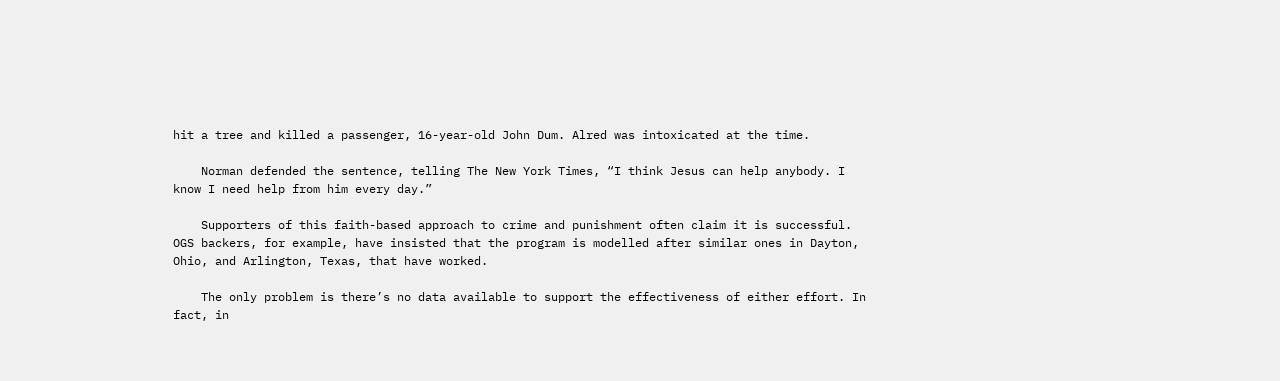hit a tree and killed a passenger, 16-year-old John Dum. Alred was intoxicated at the time.

    Norman defended the sentence, telling The New York Times, “I think Jesus can help anybody. I know I need help from him every day.”

    Supporters of this faith-based approach to crime and punishment often claim it is successful. OGS backers, for example, have insisted that the program is modelled after similar ones in Dayton, Ohio, and Arlington, Texas, that have worked.

    The only problem is there’s no data available to support the effectiveness of either effort. In fact, in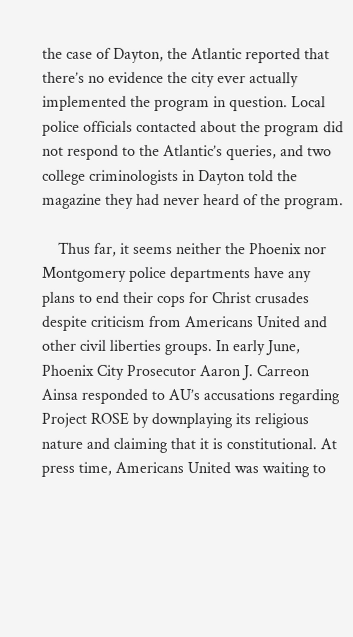the case of Dayton, the Atlantic reported that there’s no evidence the city ever actually implemented the program in question. Local police officials contacted about the program did not respond to the Atlantic’s queries, and two college criminologists in Dayton told the magazine they had never heard of the program.

    Thus far, it seems neither the Phoenix nor Montgomery police departments have any plans to end their cops for Christ crusades despite criticism from Americans United and other civil liberties groups. In early June, Phoenix City Prosecutor Aaron J. Carreon Ainsa responded to AU’s accusations regarding Project ROSE by downplaying its religious nature and claiming that it is constitutional. At press time, Americans United was waiting to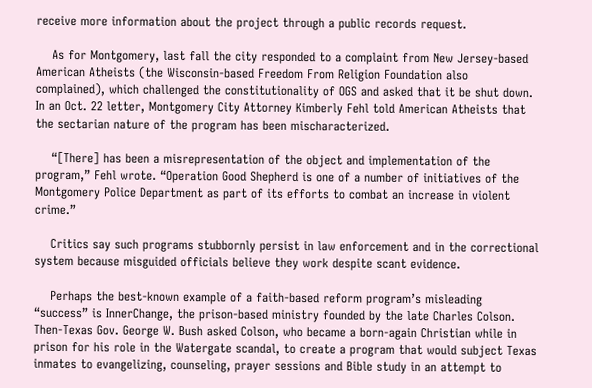receive more information about the project through a public records request.

    As for Montgomery, last fall the city responded to a complaint from New Jersey-based American Atheists (the Wisconsin-based Freedom From Religion Foundation also complained), which challenged the constitutionality of OGS and asked that it be shut down. In an Oct. 22 letter, Montgomery City Attorney Kimberly Fehl told American Atheists that the sectarian nature of the program has been mischaracterized.

    “[There] has been a misrepresentation of the object and implementation of the program,” Fehl wrote. “Operation Good Shepherd is one of a number of initiatives of the Montgomery Police Department as part of its efforts to combat an increase in violent crime.”

    Critics say such programs stubbornly persist in law enforcement and in the correctional system because misguided officials believe they work despite scant evidence.

    Perhaps the best-known example of a faith-based reform program’s misleading “success” is InnerChange, the prison-based ministry founded by the late Charles Colson. Then-Texas Gov. George W. Bush asked Colson, who became a born-again Christian while in prison for his role in the Watergate scandal, to create a program that would subject Texas inmates to evangelizing, counseling, prayer sessions and Bible study in an attempt to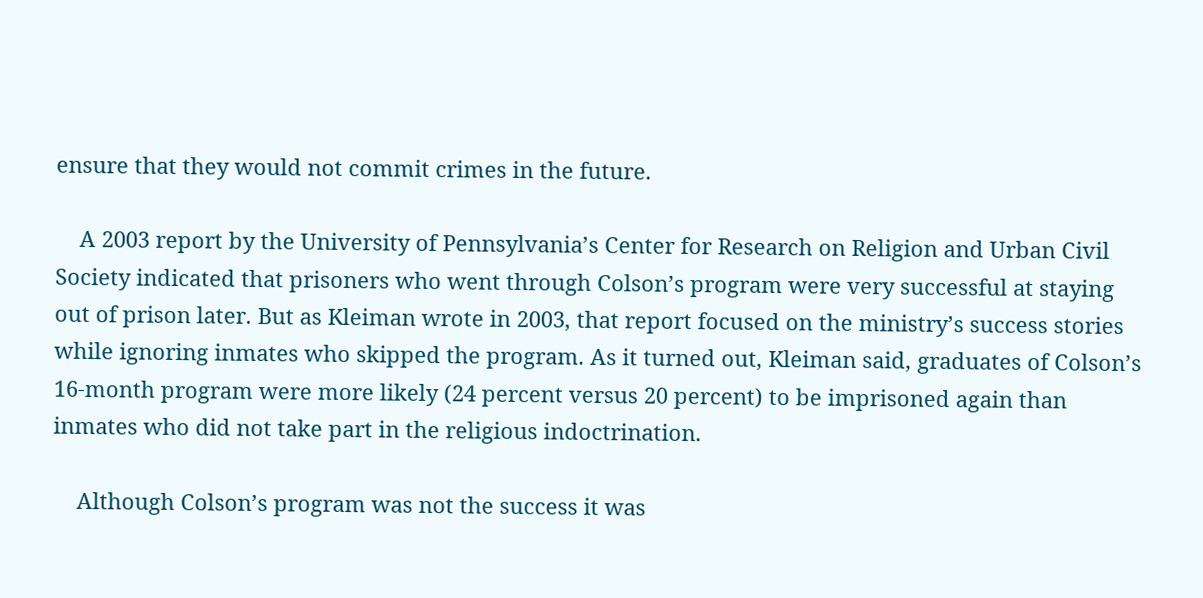ensure that they would not commit crimes in the future.

    A 2003 report by the University of Pennsylvania’s Center for Research on Religion and Urban Civil Society indicated that prisoners who went through Colson’s program were very successful at staying out of prison later. But as Kleiman wrote in 2003, that report focused on the ministry’s success stories while ignoring inmates who skipped the program. As it turned out, Kleiman said, graduates of Colson’s 16-month program were more likely (24 percent versus 20 percent) to be imprisoned again than inmates who did not take part in the religious indoctrination.

    Although Colson’s program was not the success it was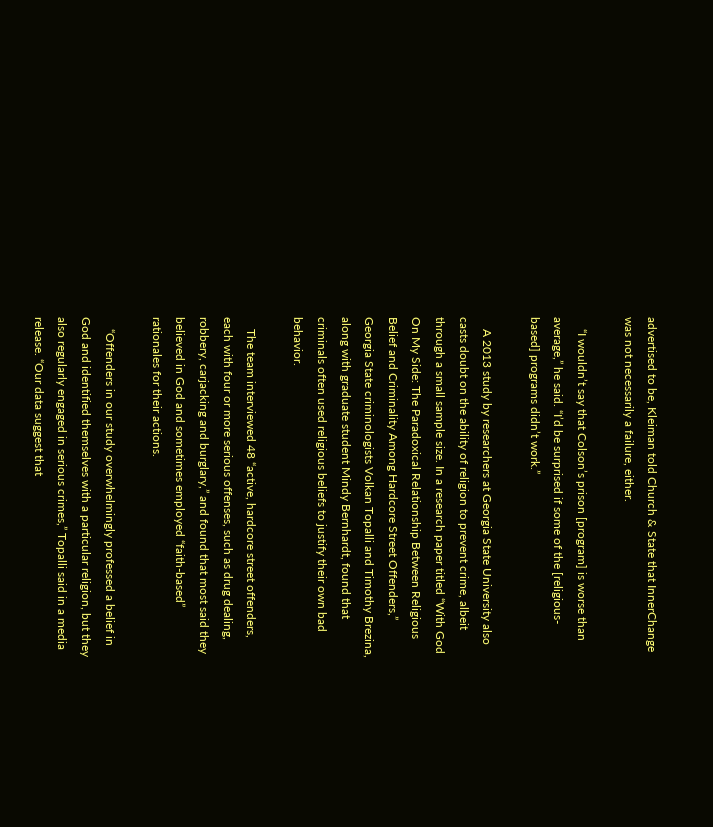advertised to be, Kleiman told Church & State that InnerChange was not necessarily a failure, either.

    “I wouldn’t say that Colson’s prison [program] is worse than average,” he said. “I’d be surprised if some of the [religious-based] programs didn’t work.”

    A 2013 study by researchers at Georgia State University also casts doubt on the ability of religion to prevent crime, albeit through a small sample size. In a research paper titled “With God On My Side: The Paradoxical Relationship Between Religious Belief and Criminality Among Hardcore Street Offenders,” Georgia State criminologists Volkan Topalli and Timothy Brezina, along with graduate student Mindy Bernhardt, found that criminals often used religious beliefs to justify their own bad behavior.

    The team interviewed 48 “active, hardcore street offenders, each with four or more serious offenses, such as drug dealing, robbery, carjacking and burglary,” and found that most said they believed in God and sometimes employed “faith-based” rationales for their actions.

    “Offenders in our study overwhelmingly professed a belief in God and identified themselves with a particular religion, but they also regularly engaged in serious crimes,” Topalli said in a media release. “Our data suggest that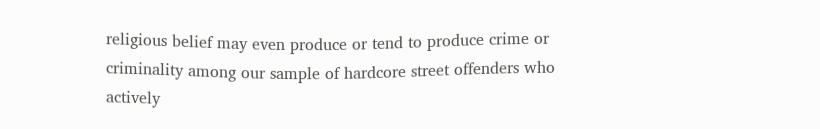religious belief may even produce or tend to produce crime or criminality among our sample of hardcore street offenders who actively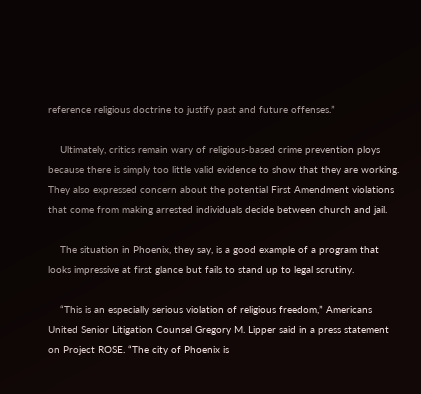reference religious doctrine to justify past and future offenses.”

    Ultimately, critics remain wary of religious-based crime prevention ploys because there is simply too little valid evidence to show that they are working. They also expressed concern about the potential First Amendment violations that come from making arrested individuals decide between church and jail.

    The situation in Phoenix, they say, is a good example of a program that looks impressive at first glance but fails to stand up to legal scrutiny.

    “This is an especially serious violation of religious freedom,” Americans United Senior Litigation Counsel Gregory M. Lipper said in a press statement on Project ROSE. “The city of Phoenix is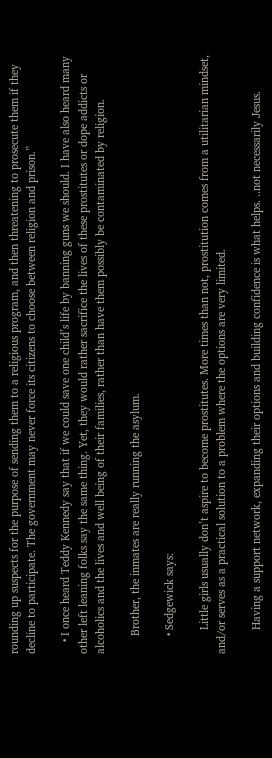rounding up suspects for the purpose of sending them to a religious program, and then threatening to prosecute them if they decline to participate. The government may never force its citizens to choose between religion and prison.”

    • I once heard Teddy Kennedy say that if we could save one child’s life by banning guns we should. I have also heard many other left leaning folks say the same thing. Yet, they would rather sacrifice the lives of these prostitutes or dope addicts or alcoholics and the lives and well being of their families, rather than have them possibly be contaminated by religion.

      Brother, the inmates are really running the asylum.

      • Sedgewick says:

        Little girls usually don’t aspire to become prostitutes. More times than not, prostitution comes from a utilitarian mindset, and/or serves as a practical solution to a problem where the options are very limited.

        Having a support network, expanding their options and building confidence is what helps. ..not necessarily Jesus.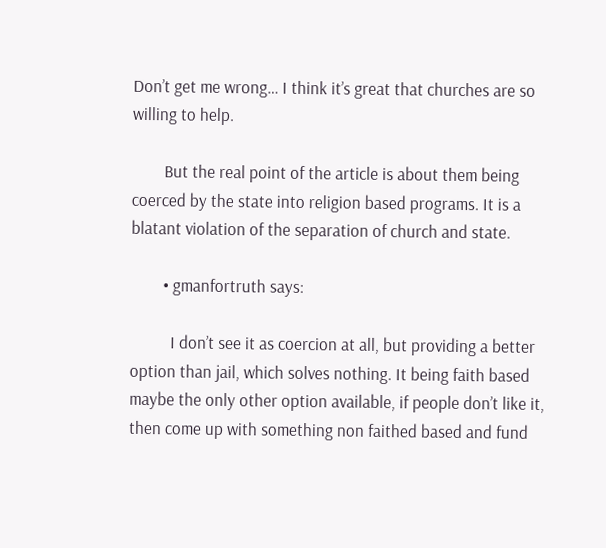Don’t get me wrong… I think it’s great that churches are so willing to help.

        But the real point of the article is about them being coerced by the state into religion based programs. It is a blatant violation of the separation of church and state.

        • gmanfortruth says:

          I don’t see it as coercion at all, but providing a better option than jail, which solves nothing. It being faith based maybe the only other option available, if people don’t like it, then come up with something non faithed based and fund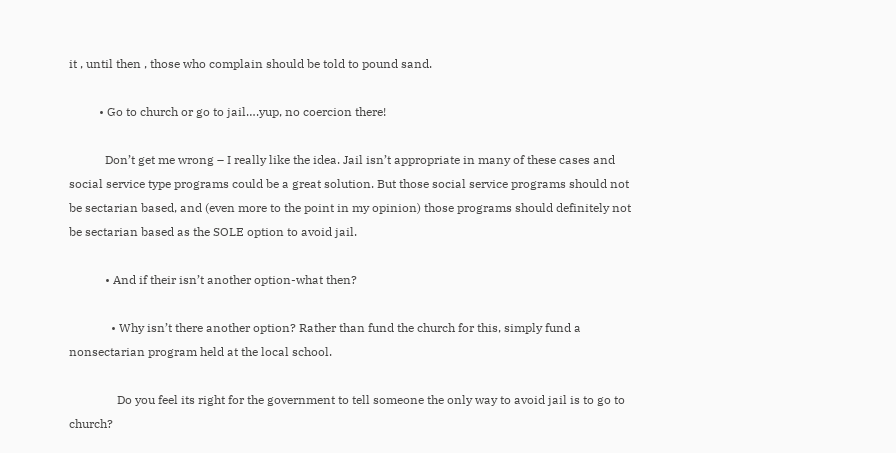it , until then , those who complain should be told to pound sand.

          • Go to church or go to jail….yup, no coercion there!

            Don’t get me wrong – I really like the idea. Jail isn’t appropriate in many of these cases and social service type programs could be a great solution. But those social service programs should not be sectarian based, and (even more to the point in my opinion) those programs should definitely not be sectarian based as the SOLE option to avoid jail.

            • And if their isn’t another option-what then?

              • Why isn’t there another option? Rather than fund the church for this, simply fund a nonsectarian program held at the local school.

                Do you feel its right for the government to tell someone the only way to avoid jail is to go to church?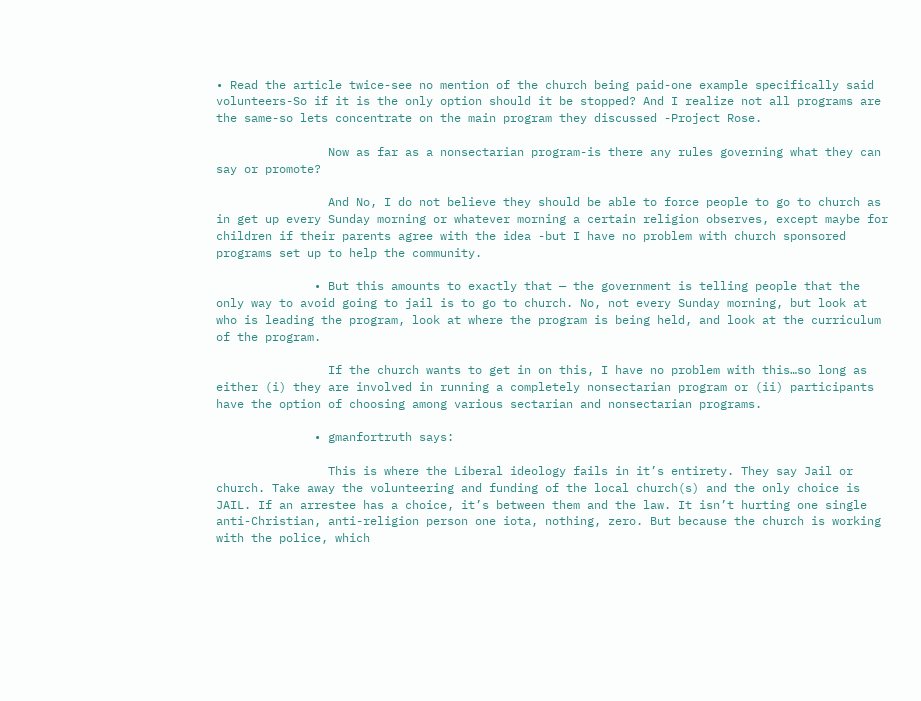• Read the article twice-see no mention of the church being paid-one example specifically said volunteers-So if it is the only option should it be stopped? And I realize not all programs are the same-so lets concentrate on the main program they discussed -Project Rose.

                Now as far as a nonsectarian program-is there any rules governing what they can say or promote?

                And No, I do not believe they should be able to force people to go to church as in get up every Sunday morning or whatever morning a certain religion observes, except maybe for children if their parents agree with the idea -but I have no problem with church sponsored programs set up to help the community.

              • But this amounts to exactly that — the government is telling people that the only way to avoid going to jail is to go to church. No, not every Sunday morning, but look at who is leading the program, look at where the program is being held, and look at the curriculum of the program.

                If the church wants to get in on this, I have no problem with this…so long as either (i) they are involved in running a completely nonsectarian program or (ii) participants have the option of choosing among various sectarian and nonsectarian programs.

              • gmanfortruth says:

                This is where the Liberal ideology fails in it’s entirety. They say Jail or church. Take away the volunteering and funding of the local church(s) and the only choice is JAIL. If an arrestee has a choice, it’s between them and the law. It isn’t hurting one single anti-Christian, anti-religion person one iota, nothing, zero. But because the church is working with the police, which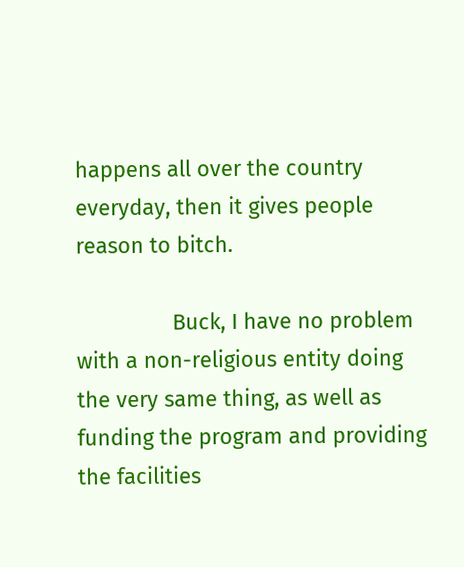happens all over the country everyday, then it gives people reason to bitch.

                Buck, I have no problem with a non-religious entity doing the very same thing, as well as funding the program and providing the facilities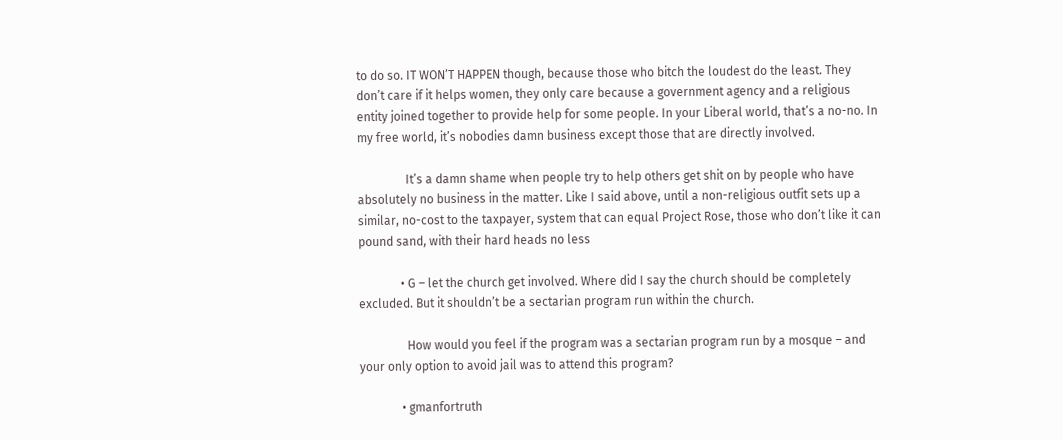to do so. IT WON’T HAPPEN though, because those who bitch the loudest do the least. They don’t care if it helps women, they only care because a government agency and a religious entity joined together to provide help for some people. In your Liberal world, that’s a no-no. In my free world, it’s nobodies damn business except those that are directly involved.

                It’s a damn shame when people try to help others get shit on by people who have absolutely no business in the matter. Like I said above, until a non-religious outfit sets up a similar, no-cost to the taxpayer, system that can equal Project Rose, those who don’t like it can pound sand, with their hard heads no less

              • G – let the church get involved. Where did I say the church should be completely excluded. But it shouldn’t be a sectarian program run within the church.

                How would you feel if the program was a sectarian program run by a mosque – and your only option to avoid jail was to attend this program?

              • gmanfortruth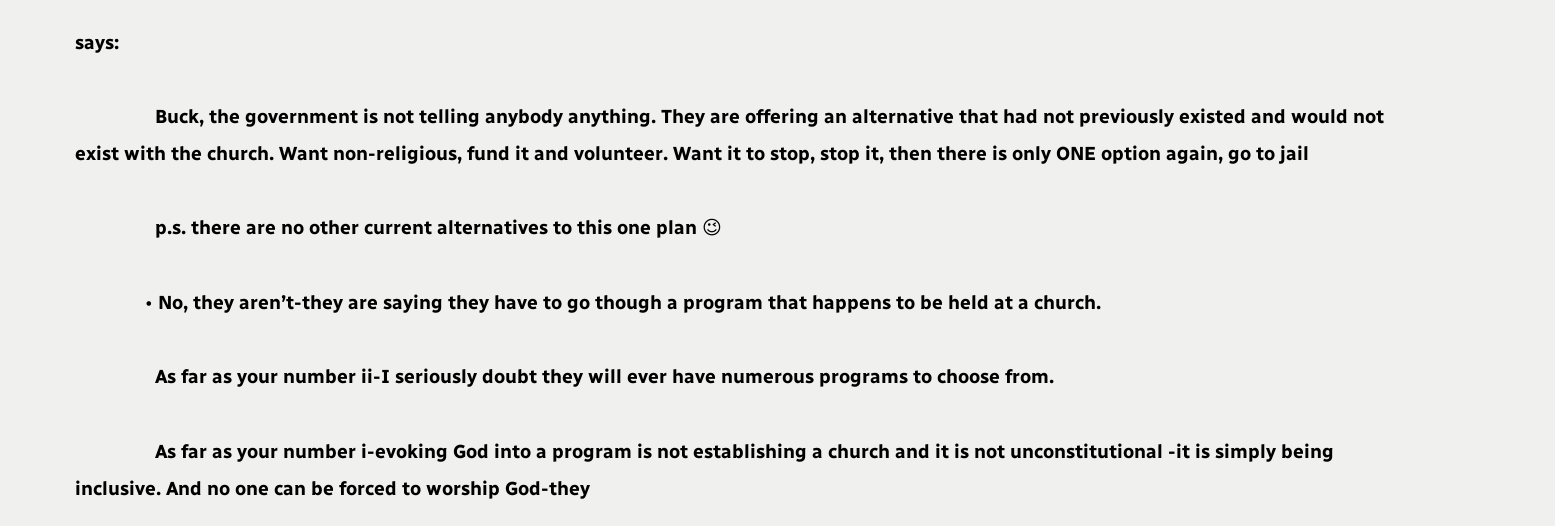says:

                Buck, the government is not telling anybody anything. They are offering an alternative that had not previously existed and would not exist with the church. Want non-religious, fund it and volunteer. Want it to stop, stop it, then there is only ONE option again, go to jail

                p.s. there are no other current alternatives to this one plan 😉

              • No, they aren’t-they are saying they have to go though a program that happens to be held at a church.

                As far as your number ii-I seriously doubt they will ever have numerous programs to choose from.

                As far as your number i-evoking God into a program is not establishing a church and it is not unconstitutional -it is simply being inclusive. And no one can be forced to worship God-they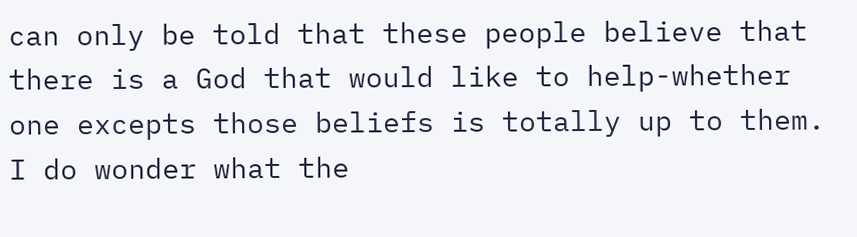can only be told that these people believe that there is a God that would like to help-whether one excepts those beliefs is totally up to them. I do wonder what the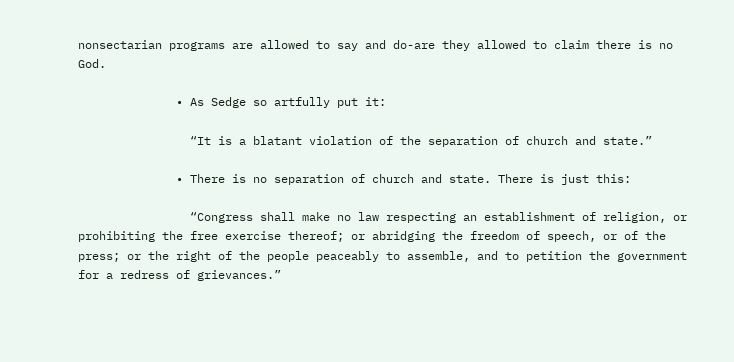nonsectarian programs are allowed to say and do-are they allowed to claim there is no God.

              • As Sedge so artfully put it:

                “It is a blatant violation of the separation of church and state.”

              • There is no separation of church and state. There is just this:

                “Congress shall make no law respecting an establishment of religion, or prohibiting the free exercise thereof; or abridging the freedom of speech, or of the press; or the right of the people peaceably to assemble, and to petition the government for a redress of grievances.”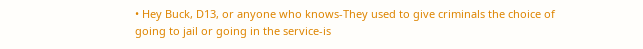• Hey Buck, D13, or anyone who knows-They used to give criminals the choice of going to jail or going in the service-is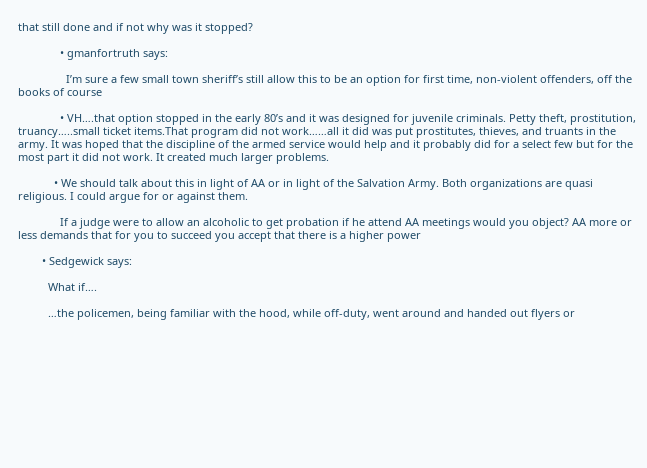that still done and if not why was it stopped?

              • gmanfortruth says:

                I’m sure a few small town sheriff’s still allow this to be an option for first time, non-violent offenders, off the books of course

              • VH….that option stopped in the early 80’s and it was designed for juvenile criminals. Petty theft, prostitution, truancy…..small ticket items.That program did not work……all it did was put prostitutes, thieves, and truants in the army. It was hoped that the discipline of the armed service would help and it probably did for a select few but for the most part it did not work. It created much larger problems.

            • We should talk about this in light of AA or in light of the Salvation Army. Both organizations are quasi religious. I could argue for or against them.

              If a judge were to allow an alcoholic to get probation if he attend AA meetings would you object? AA more or less demands that for you to succeed you accept that there is a higher power

        • Sedgewick says:

          What if….

          …the policemen, being familiar with the hood, while off-duty, went around and handed out flyers or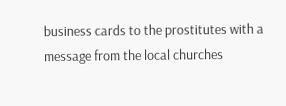business cards to the prostitutes with a message from the local churches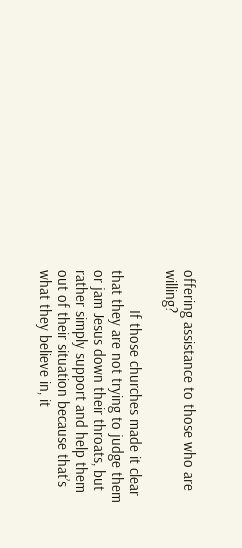offering assistance to those who are willing?

          If those churches made it clear that they are not trying to judge them or jam Jesus down their throats, but rather simply support and help them out of their situation because that’s what they believe in, it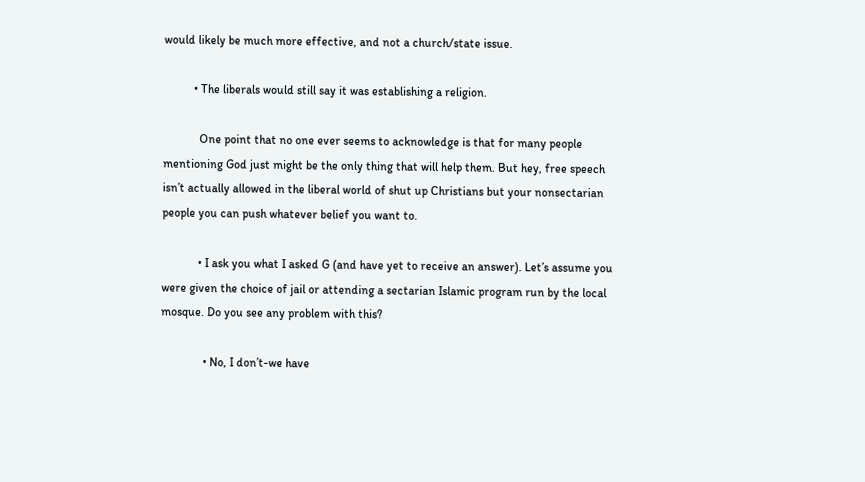would likely be much more effective, and not a church/state issue.

          • The liberals would still say it was establishing a religion.

            One point that no one ever seems to acknowledge is that for many people mentioning God just might be the only thing that will help them. But hey, free speech isn’t actually allowed in the liberal world of shut up Christians but your nonsectarian people you can push whatever belief you want to.

            • I ask you what I asked G (and have yet to receive an answer). Let’s assume you were given the choice of jail or attending a sectarian Islamic program run by the local mosque. Do you see any problem with this?

              • No, I don’t-we have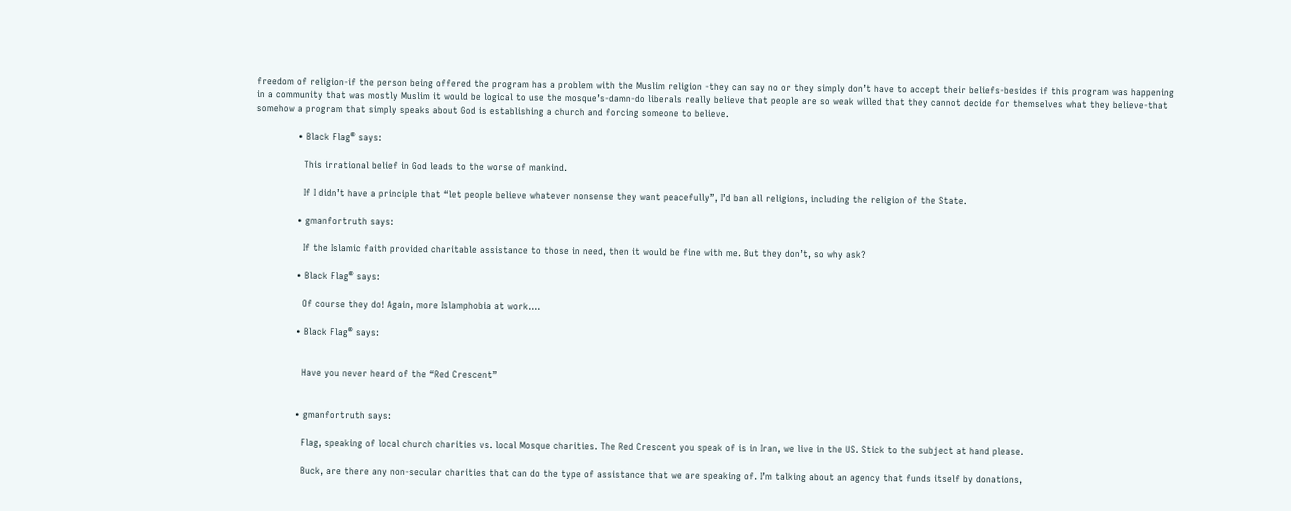freedom of religion-if the person being offered the program has a problem with the Muslim religion -they can say no or they simply don’t have to accept their beliefs-besides if this program was happening in a community that was mostly Muslim it would be logical to use the mosque’s-damn-do liberals really believe that people are so weak willed that they cannot decide for themselves what they believe-that somehow a program that simply speaks about God is establishing a church and forcing someone to believe.

              • Black Flag® says:

                This irrational belief in God leads to the worse of mankind.

                If I didn’t have a principle that “let people believe whatever nonsense they want peacefully”, I’d ban all religions, including the religion of the State.

              • gmanfortruth says:

                If the Islamic faith provided charitable assistance to those in need, then it would be fine with me. But they don’t, so why ask?

              • Black Flag® says:

                Of course they do! Again, more Islamphobia at work….

              • Black Flag® says:


                Have you never heard of the “Red Crescent”


              • gmanfortruth says:

                Flag, speaking of local church charities vs. local Mosque charities. The Red Crescent you speak of is in Iran, we live in the US. Stick to the subject at hand please.

                Buck, are there any non-secular charities that can do the type of assistance that we are speaking of. I’m talking about an agency that funds itself by donations,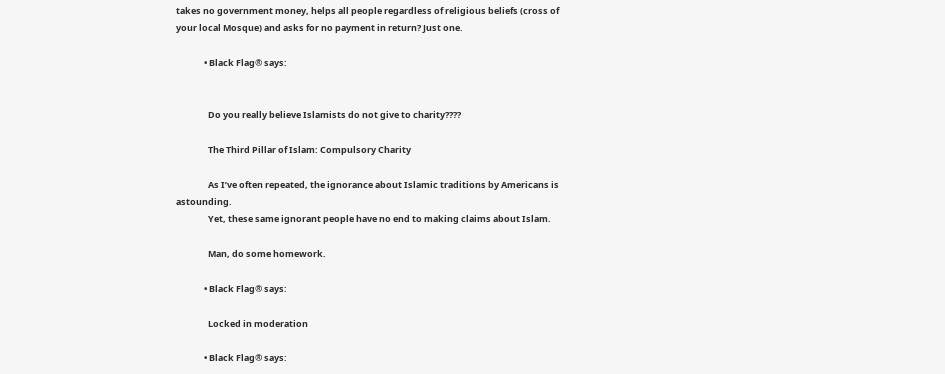takes no government money, helps all people regardless of religious beliefs (cross of your local Mosque) and asks for no payment in return? Just one.

              • Black Flag® says:


                Do you really believe Islamists do not give to charity????

                The Third Pillar of Islam: Compulsory Charity

                As I’ve often repeated, the ignorance about Islamic traditions by Americans is astounding.
                Yet, these same ignorant people have no end to making claims about Islam.

                Man, do some homework.

              • Black Flag® says:

                Locked in moderation

              • Black Flag® says: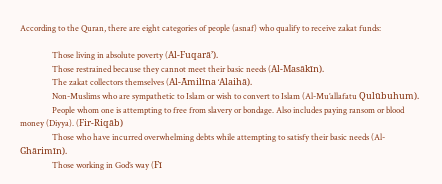According to the Quran, there are eight categories of people (asnaf) who qualify to receive zakat funds:

                Those living in absolute poverty (Al-Fuqarā’).
                Those restrained because they cannot meet their basic needs (Al-Masākīn).
                The zakat collectors themselves (Al-Āmilīna ‘Alaihā).
                Non-Muslims who are sympathetic to Islam or wish to convert to Islam (Al-Mu’allafatu Qulūbuhum).
                People whom one is attempting to free from slavery or bondage. Also includes paying ransom or blood money (Diyya). (Fir-Riqāb)
                Those who have incurred overwhelming debts while attempting to satisfy their basic needs (Al-Ghārimīn).
                Those working in God’s way (Fī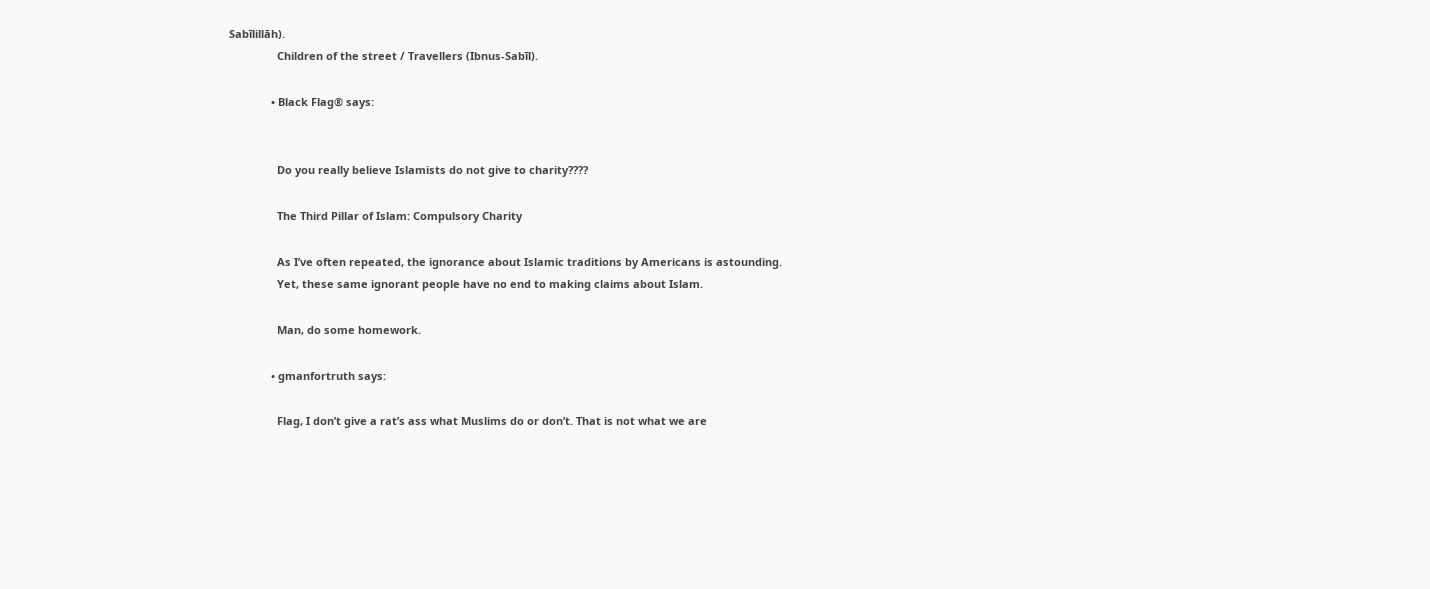Sabīlillāh).
                Children of the street / Travellers (Ibnus-Sabīl).

              • Black Flag® says:


                Do you really believe Islamists do not give to charity????

                The Third Pillar of Islam: Compulsory Charity

                As I’ve often repeated, the ignorance about Islamic traditions by Americans is astounding.
                Yet, these same ignorant people have no end to making claims about Islam.

                Man, do some homework.

              • gmanfortruth says:

                Flag, I don’t give a rat’s ass what Muslims do or don’t. That is not what we are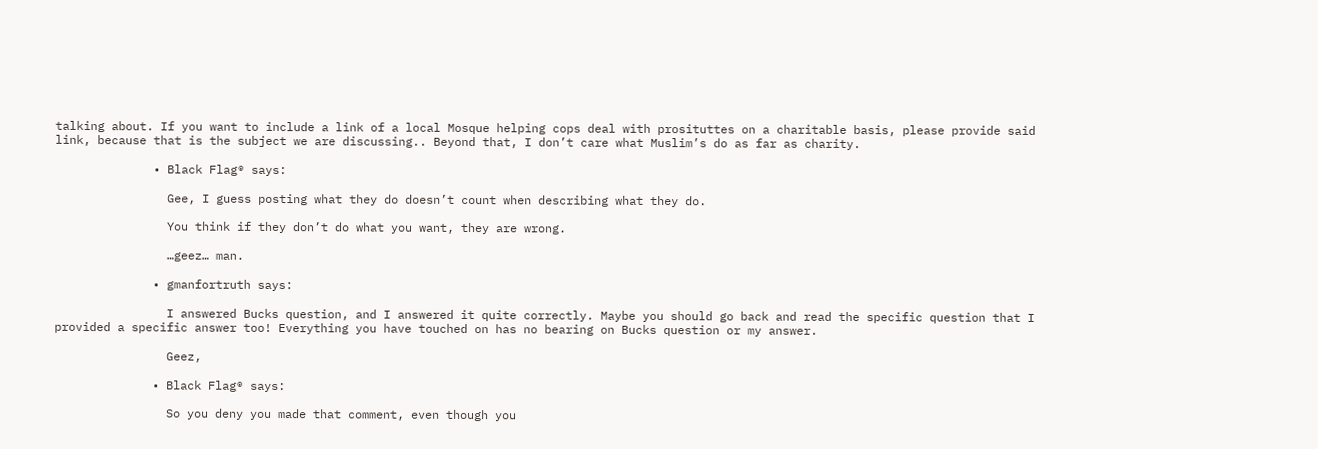talking about. If you want to include a link of a local Mosque helping cops deal with prosituttes on a charitable basis, please provide said link, because that is the subject we are discussing.. Beyond that, I don’t care what Muslim’s do as far as charity.

              • Black Flag® says:

                Gee, I guess posting what they do doesn’t count when describing what they do.

                You think if they don’t do what you want, they are wrong.

                …geez… man.

              • gmanfortruth says:

                I answered Bucks question, and I answered it quite correctly. Maybe you should go back and read the specific question that I provided a specific answer too! Everything you have touched on has no bearing on Bucks question or my answer.

                Geez,

              • Black Flag® says:

                So you deny you made that comment, even though you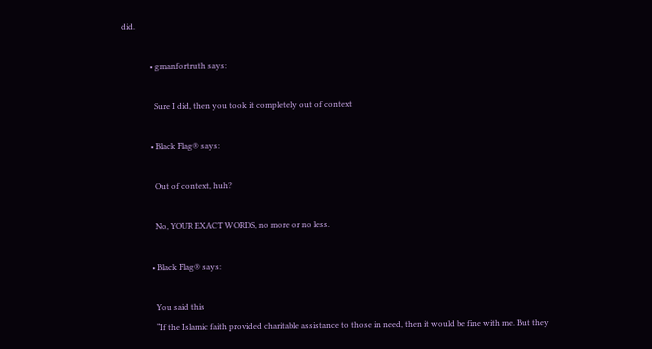did.

              • gmanfortruth says:

                Sure I did, then you took it completely out of context

              • Black Flag® says:

                Out of context, huh?

                No, YOUR EXACT WORDS, no more or no less.

              • Black Flag® says:

                You said this
                “If the Islamic faith provided charitable assistance to those in need, then it would be fine with me. But they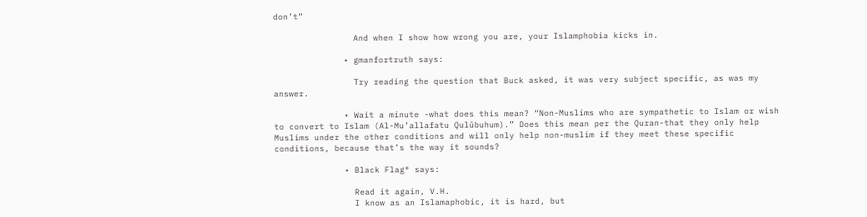don’t”

                And when I show how wrong you are, your Islamphobia kicks in.

              • gmanfortruth says:

                Try reading the question that Buck asked, it was very subject specific, as was my answer.

              • Wait a minute -what does this mean? “Non-Muslims who are sympathetic to Islam or wish to convert to Islam (Al-Mu’allafatu Qulūbuhum).” Does this mean per the Quran-that they only help Muslims under the other conditions and will only help non-muslim if they meet these specific conditions, because that’s the way it sounds?

              • Black Flag® says:

                Read it again, V.H.
                I know as an Islamaphobic, it is hard, but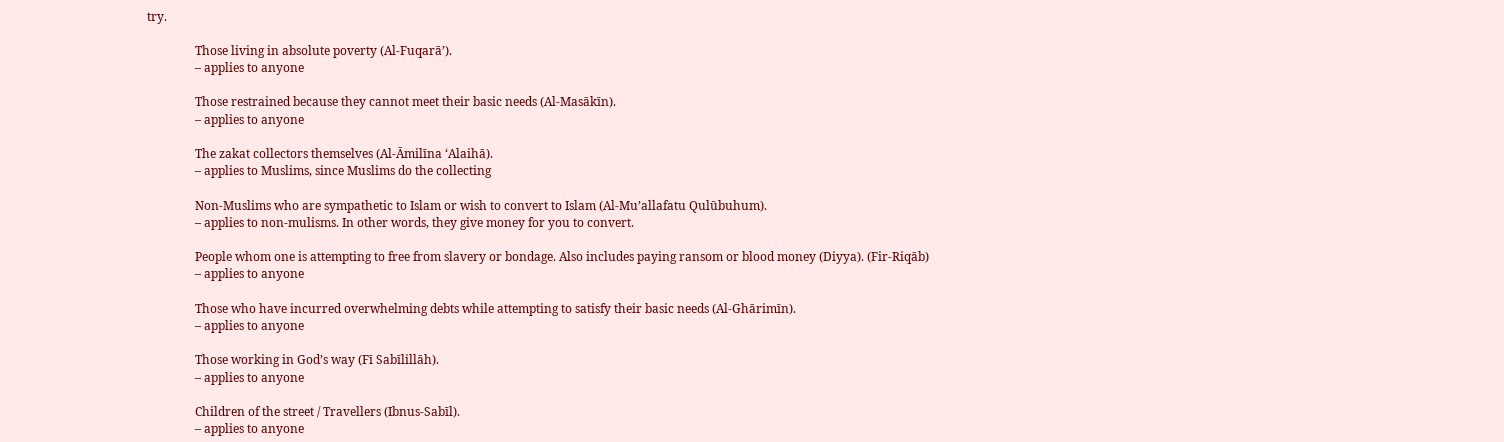try.

                Those living in absolute poverty (Al-Fuqarā’).
                – applies to anyone

                Those restrained because they cannot meet their basic needs (Al-Masākīn).
                – applies to anyone

                The zakat collectors themselves (Al-Āmilīna ‘Alaihā).
                – applies to Muslims, since Muslims do the collecting

                Non-Muslims who are sympathetic to Islam or wish to convert to Islam (Al-Mu’allafatu Qulūbuhum).
                – applies to non-mulisms. In other words, they give money for you to convert.

                People whom one is attempting to free from slavery or bondage. Also includes paying ransom or blood money (Diyya). (Fir-Riqāb)
                – applies to anyone

                Those who have incurred overwhelming debts while attempting to satisfy their basic needs (Al-Ghārimīn).
                – applies to anyone

                Those working in God’s way (Fī Sabīlillāh).
                – applies to anyone

                Children of the street / Travellers (Ibnus-Sabīl).
                – applies to anyone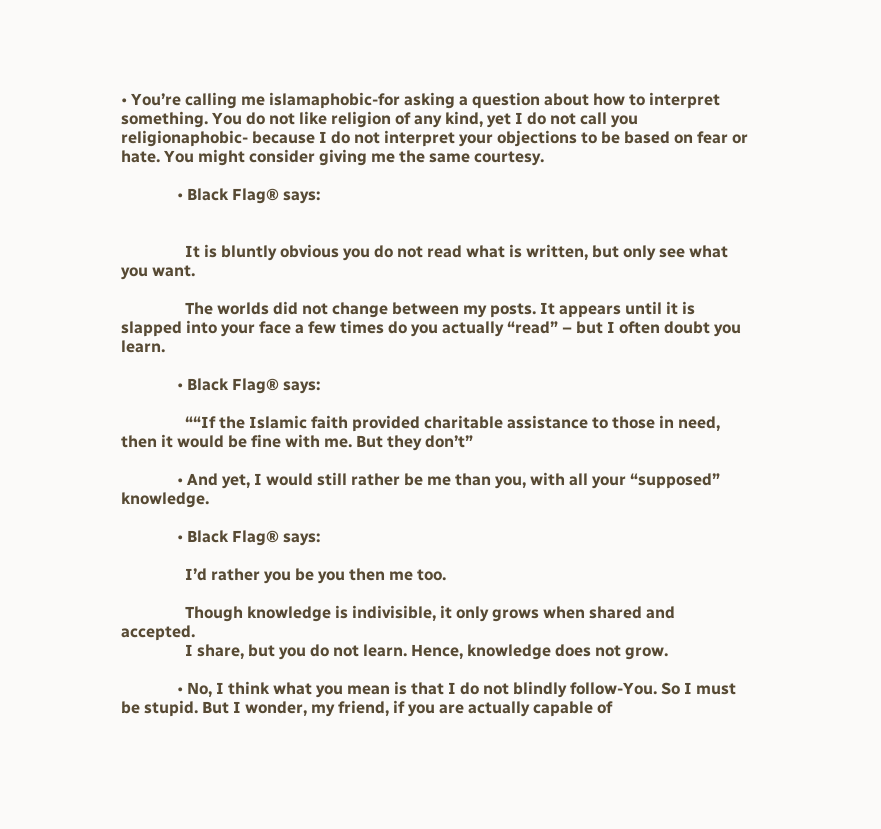• You’re calling me islamaphobic-for asking a question about how to interpret something. You do not like religion of any kind, yet I do not call you religionaphobic- because I do not interpret your objections to be based on fear or hate. You might consider giving me the same courtesy.

              • Black Flag® says:


                It is bluntly obvious you do not read what is written, but only see what you want.

                The worlds did not change between my posts. It appears until it is slapped into your face a few times do you actually “read” – but I often doubt you learn.

              • Black Flag® says:

                ““If the Islamic faith provided charitable assistance to those in need, then it would be fine with me. But they don’t”

              • And yet, I would still rather be me than you, with all your “supposed” knowledge.

              • Black Flag® says:

                I’d rather you be you then me too.

                Though knowledge is indivisible, it only grows when shared and accepted.
                I share, but you do not learn. Hence, knowledge does not grow.

              • No, I think what you mean is that I do not blindly follow-You. So I must be stupid. But I wonder, my friend, if you are actually capable of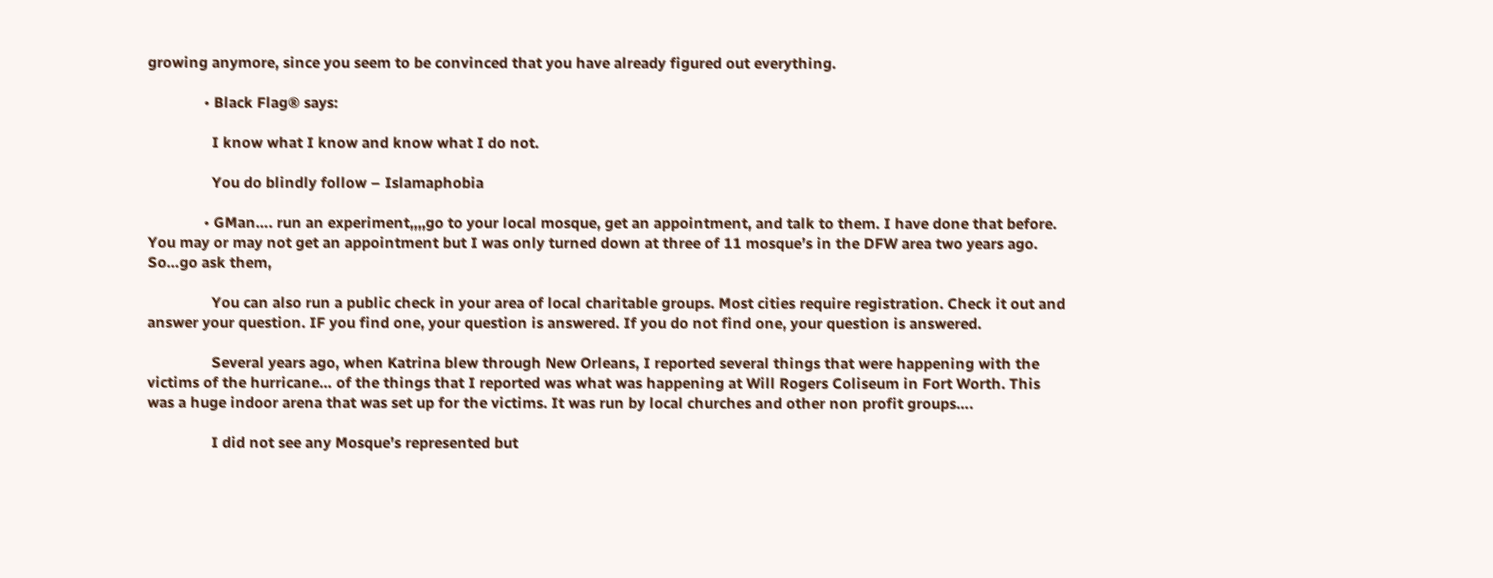growing anymore, since you seem to be convinced that you have already figured out everything.

              • Black Flag® says:

                I know what I know and know what I do not.

                You do blindly follow – Islamaphobia

              • GMan…. run an experiment,,,,go to your local mosque, get an appointment, and talk to them. I have done that before. You may or may not get an appointment but I was only turned down at three of 11 mosque’s in the DFW area two years ago. So…go ask them,

                You can also run a public check in your area of local charitable groups. Most cities require registration. Check it out and answer your question. IF you find one, your question is answered. If you do not find one, your question is answered.

                Several years ago, when Katrina blew through New Orleans, I reported several things that were happening with the victims of the hurricane… of the things that I reported was what was happening at Will Rogers Coliseum in Fort Worth. This was a huge indoor arena that was set up for the victims. It was run by local churches and other non profit groups….

                I did not see any Mosque’s represented but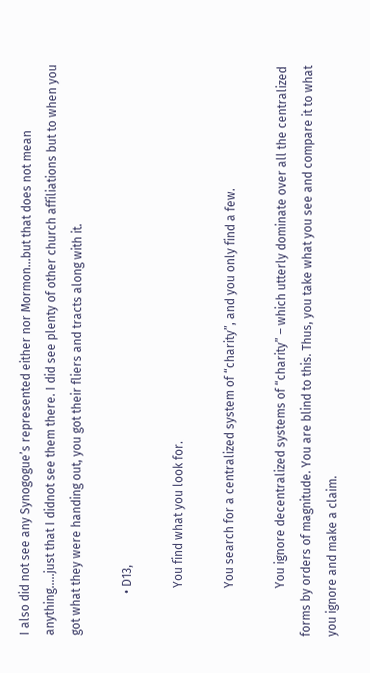I also did not see any Synogogue’s represented either nor Mormon…but that does not mean anything…..just that I didnot see them there. I did see plenty of other church affiliations but to when you got what they were handing out, you got their fliers and tracts along with it.

              • D13,

                You find what you look for.

                You search for a centralized system of “charity”, and you only find a few.

                You ignore decentralized systems of “charity” – which utterly dominate over all the centralized forms by orders of magnitude. You are blind to this. Thus, you take what you see and compare it to what you ignore and make a claim.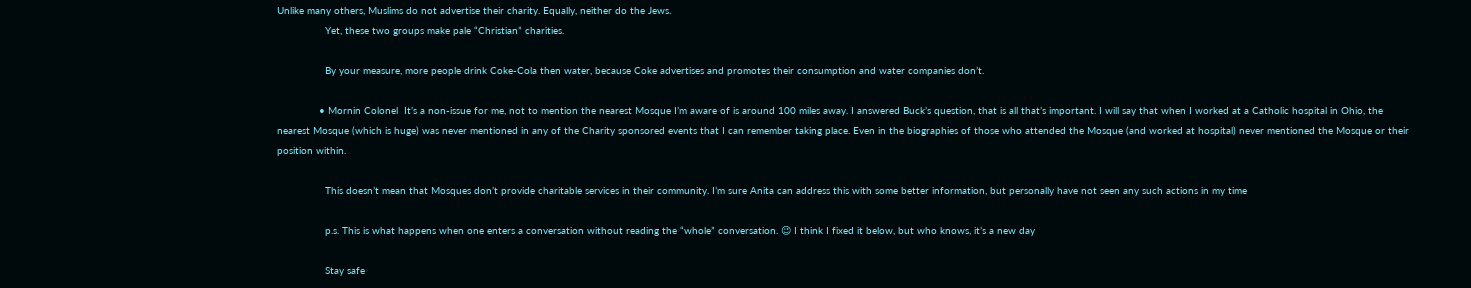Unlike many others, Muslims do not advertise their charity. Equally, neither do the Jews.
                Yet, these two groups make pale “Christian” charities.

                By your measure, more people drink Coke-Cola then water, because Coke advertises and promotes their consumption and water companies don’t.

              • Mornin Colonel  It’s a non-issue for me, not to mention the nearest Mosque I’m aware of is around 100 miles away. I answered Buck’s question, that is all that’s important. I will say that when I worked at a Catholic hospital in Ohio, the nearest Mosque (which is huge) was never mentioned in any of the Charity sponsored events that I can remember taking place. Even in the biographies of those who attended the Mosque (and worked at hospital) never mentioned the Mosque or their position within.

                This doesn’t mean that Mosques don’t provide charitable services in their community. I’m sure Anita can address this with some better information, but personally have not seen any such actions in my time

                p.s. This is what happens when one enters a conversation without reading the “whole” conversation. 😉 I think I fixed it below, but who knows, it’s a new day

                Stay safe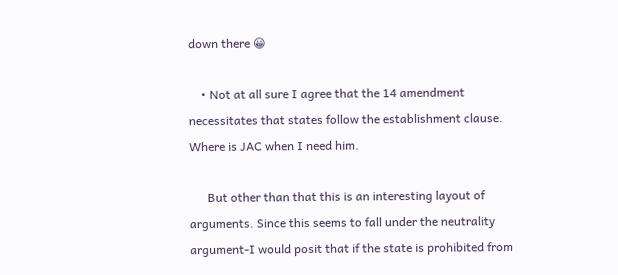down there 😀

    • Not at all sure I agree that the 14 amendment necessitates that states follow the establishment clause. Where is JAC when I need him.

      But other than that this is an interesting layout of arguments. Since this seems to fall under the neutrality argument-I would posit that if the state is prohibited from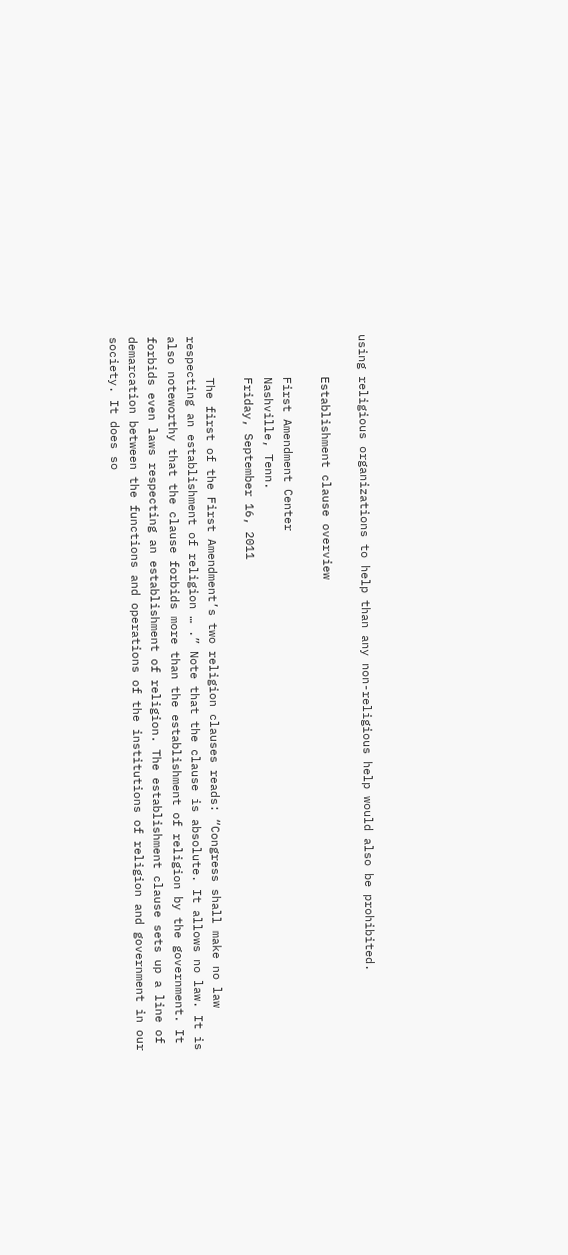using religious organizations to help than any non-religious help would also be prohibited.

      Establishment clause overview

      First Amendment Center
      Nashville, Tenn.
      Friday, September 16, 2011

      The first of the First Amendment’s two religion clauses reads: “Congress shall make no law respecting an establishment of religion … .” Note that the clause is absolute. It allows no law. It is also noteworthy that the clause forbids more than the establishment of religion by the government. It forbids even laws respecting an establishment of religion. The establishment clause sets up a line of demarcation between the functions and operations of the institutions of religion and government in our society. It does so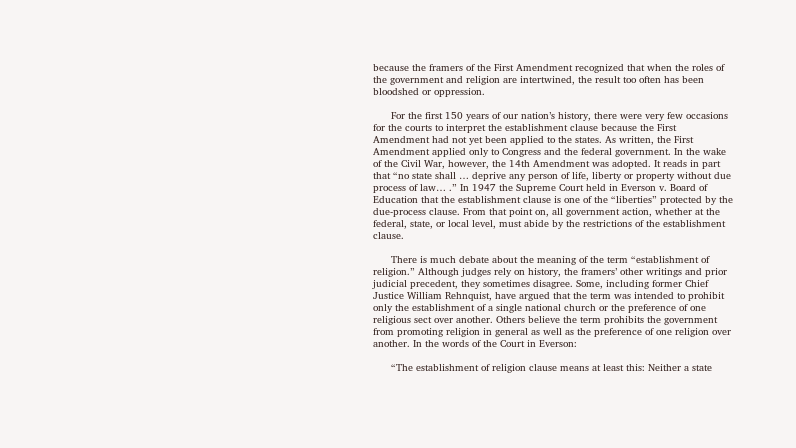because the framers of the First Amendment recognized that when the roles of the government and religion are intertwined, the result too often has been bloodshed or oppression.

      For the first 150 years of our nation’s history, there were very few occasions for the courts to interpret the establishment clause because the First Amendment had not yet been applied to the states. As written, the First Amendment applied only to Congress and the federal government. In the wake of the Civil War, however, the 14th Amendment was adopted. It reads in part that “no state shall … deprive any person of life, liberty or property without due process of law… .” In 1947 the Supreme Court held in Everson v. Board of Education that the establishment clause is one of the “liberties” protected by the due-process clause. From that point on, all government action, whether at the federal, state, or local level, must abide by the restrictions of the establishment clause.

      There is much debate about the meaning of the term “establishment of religion.” Although judges rely on history, the framers’ other writings and prior judicial precedent, they sometimes disagree. Some, including former Chief Justice William Rehnquist, have argued that the term was intended to prohibit only the establishment of a single national church or the preference of one religious sect over another. Others believe the term prohibits the government from promoting religion in general as well as the preference of one religion over another. In the words of the Court in Everson:

      “The establishment of religion clause means at least this: Neither a state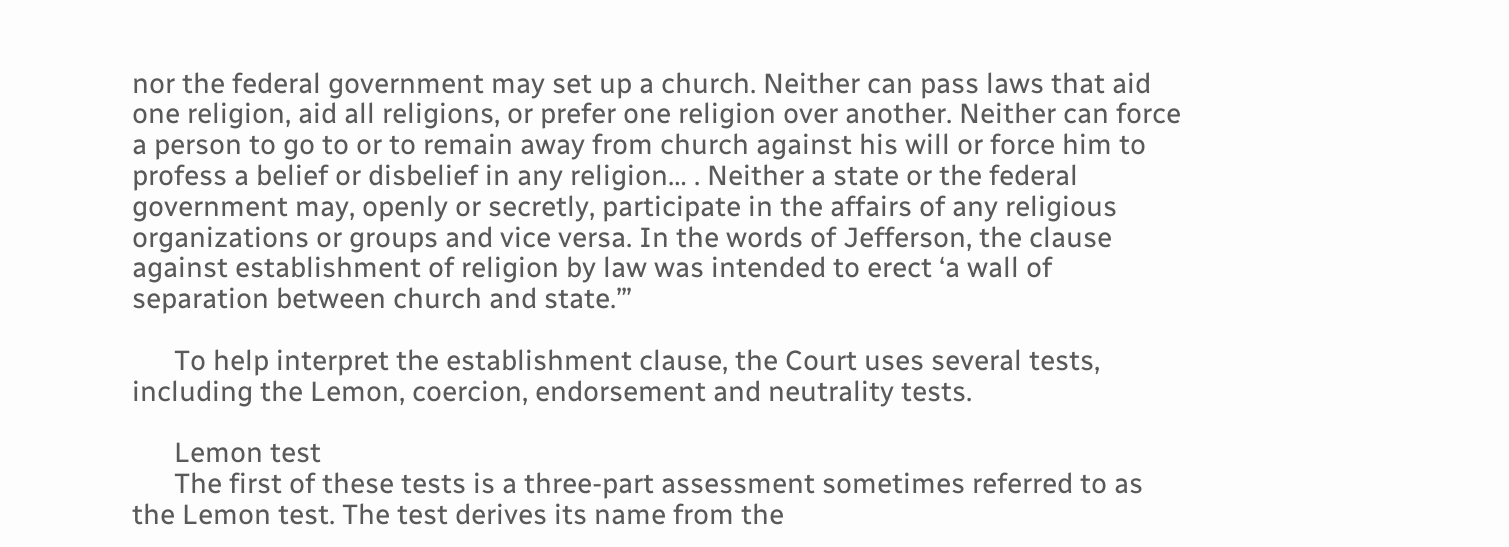nor the federal government may set up a church. Neither can pass laws that aid one religion, aid all religions, or prefer one religion over another. Neither can force a person to go to or to remain away from church against his will or force him to profess a belief or disbelief in any religion… . Neither a state or the federal government may, openly or secretly, participate in the affairs of any religious organizations or groups and vice versa. In the words of Jefferson, the clause against establishment of religion by law was intended to erect ‘a wall of separation between church and state.’”

      To help interpret the establishment clause, the Court uses several tests, including the Lemon, coercion, endorsement and neutrality tests.

      Lemon test
      The first of these tests is a three-part assessment sometimes referred to as the Lemon test. The test derives its name from the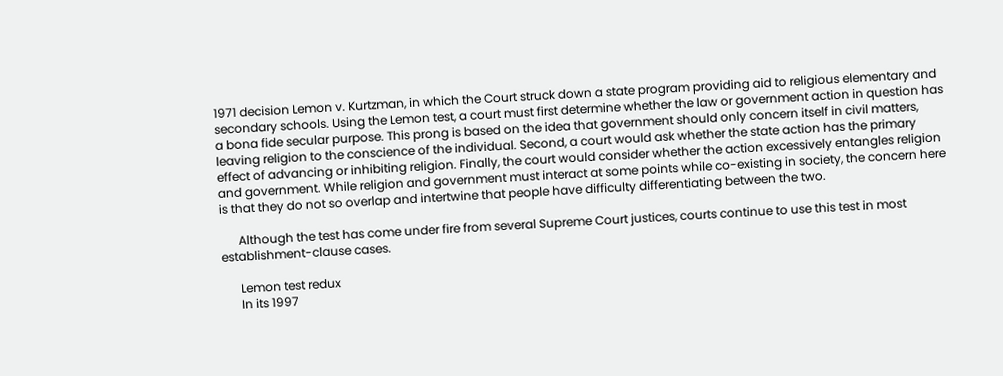1971 decision Lemon v. Kurtzman, in which the Court struck down a state program providing aid to religious elementary and secondary schools. Using the Lemon test, a court must first determine whether the law or government action in question has a bona fide secular purpose. This prong is based on the idea that government should only concern itself in civil matters, leaving religion to the conscience of the individual. Second, a court would ask whether the state action has the primary effect of advancing or inhibiting religion. Finally, the court would consider whether the action excessively entangles religion and government. While religion and government must interact at some points while co-existing in society, the concern here is that they do not so overlap and intertwine that people have difficulty differentiating between the two.

      Although the test has come under fire from several Supreme Court justices, courts continue to use this test in most establishment-clause cases.

      Lemon test redux
      In its 1997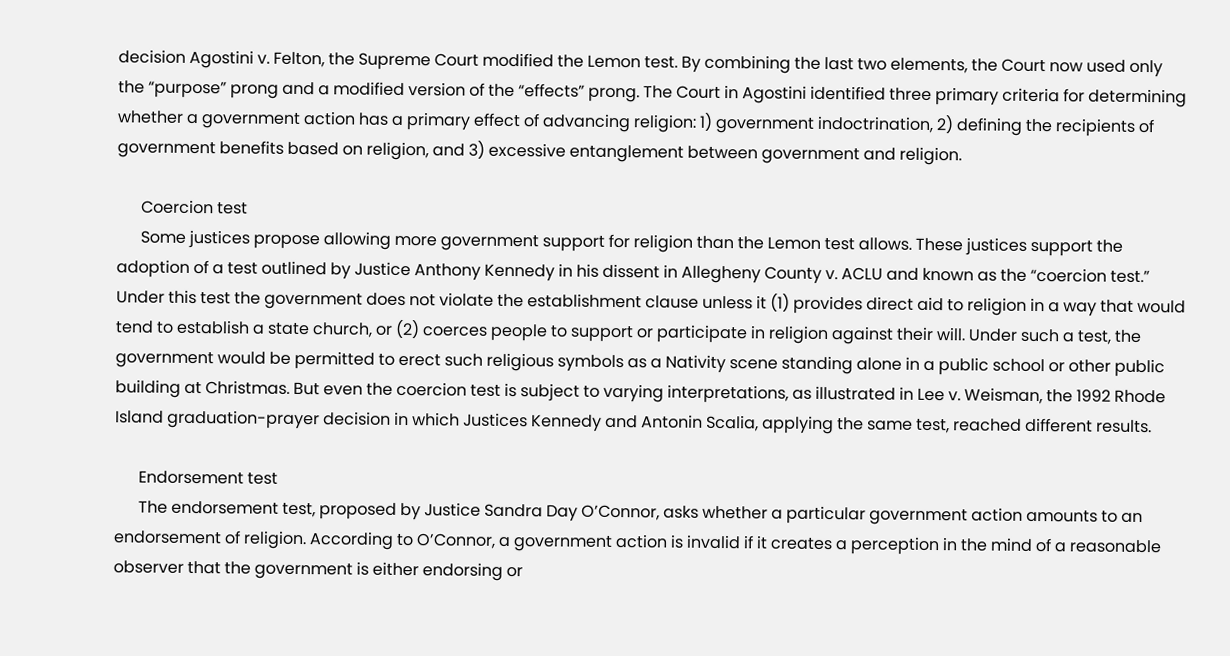decision Agostini v. Felton, the Supreme Court modified the Lemon test. By combining the last two elements, the Court now used only the “purpose” prong and a modified version of the “effects” prong. The Court in Agostini identified three primary criteria for determining whether a government action has a primary effect of advancing religion: 1) government indoctrination, 2) defining the recipients of government benefits based on religion, and 3) excessive entanglement between government and religion.

      Coercion test
      Some justices propose allowing more government support for religion than the Lemon test allows. These justices support the adoption of a test outlined by Justice Anthony Kennedy in his dissent in Allegheny County v. ACLU and known as the “coercion test.” Under this test the government does not violate the establishment clause unless it (1) provides direct aid to religion in a way that would tend to establish a state church, or (2) coerces people to support or participate in religion against their will. Under such a test, the government would be permitted to erect such religious symbols as a Nativity scene standing alone in a public school or other public building at Christmas. But even the coercion test is subject to varying interpretations, as illustrated in Lee v. Weisman, the 1992 Rhode Island graduation-prayer decision in which Justices Kennedy and Antonin Scalia, applying the same test, reached different results.

      Endorsement test
      The endorsement test, proposed by Justice Sandra Day O’Connor, asks whether a particular government action amounts to an endorsement of religion. According to O’Connor, a government action is invalid if it creates a perception in the mind of a reasonable observer that the government is either endorsing or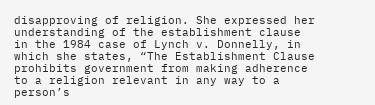disapproving of religion. She expressed her understanding of the establishment clause in the 1984 case of Lynch v. Donnelly, in which she states, “The Establishment Clause prohibits government from making adherence to a religion relevant in any way to a person’s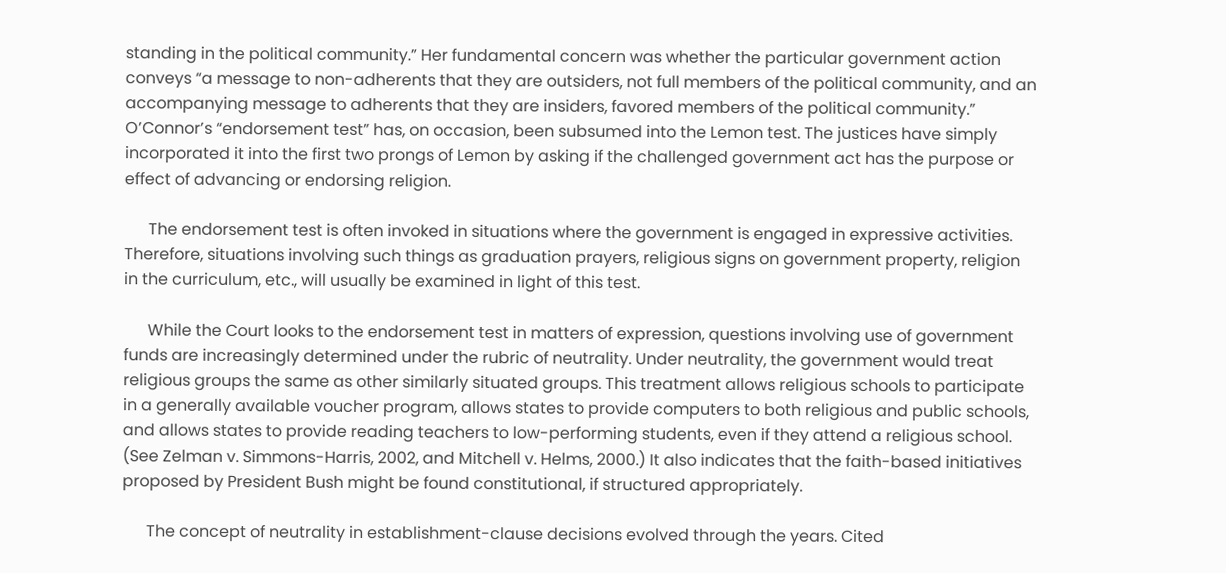standing in the political community.” Her fundamental concern was whether the particular government action conveys “a message to non-adherents that they are outsiders, not full members of the political community, and an accompanying message to adherents that they are insiders, favored members of the political community.” O’Connor’s “endorsement test” has, on occasion, been subsumed into the Lemon test. The justices have simply incorporated it into the first two prongs of Lemon by asking if the challenged government act has the purpose or effect of advancing or endorsing religion.

      The endorsement test is often invoked in situations where the government is engaged in expressive activities. Therefore, situations involving such things as graduation prayers, religious signs on government property, religion in the curriculum, etc., will usually be examined in light of this test.

      While the Court looks to the endorsement test in matters of expression, questions involving use of government funds are increasingly determined under the rubric of neutrality. Under neutrality, the government would treat religious groups the same as other similarly situated groups. This treatment allows religious schools to participate in a generally available voucher program, allows states to provide computers to both religious and public schools, and allows states to provide reading teachers to low-performing students, even if they attend a religious school. (See Zelman v. Simmons-Harris, 2002, and Mitchell v. Helms, 2000.) It also indicates that the faith-based initiatives proposed by President Bush might be found constitutional, if structured appropriately.

      The concept of neutrality in establishment-clause decisions evolved through the years. Cited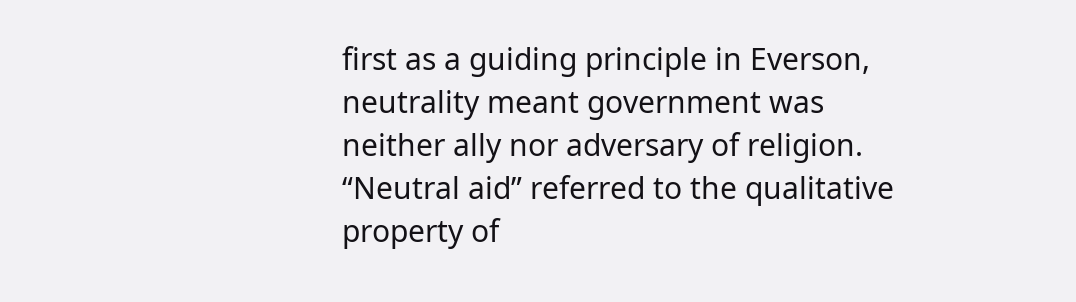first as a guiding principle in Everson, neutrality meant government was neither ally nor adversary of religion. “Neutral aid” referred to the qualitative property of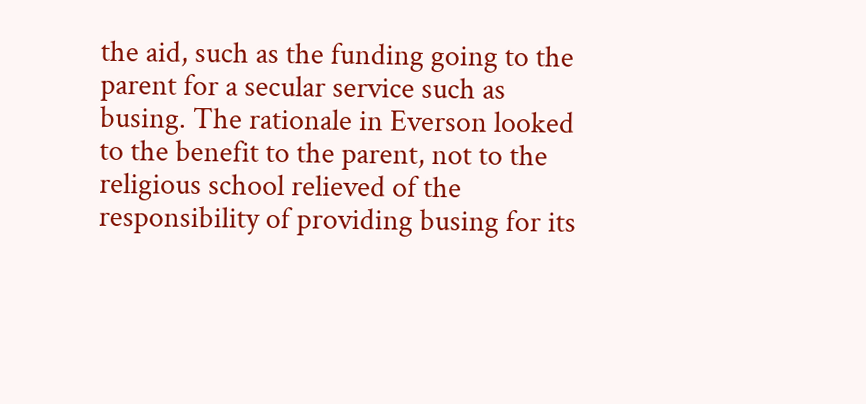the aid, such as the funding going to the parent for a secular service such as busing. The rationale in Everson looked to the benefit to the parent, not to the religious school relieved of the responsibility of providing busing for its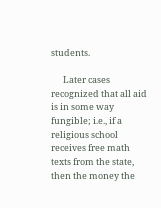students.

      Later cases recognized that all aid is in some way fungible; i.e., if a religious school receives free math texts from the state, then the money the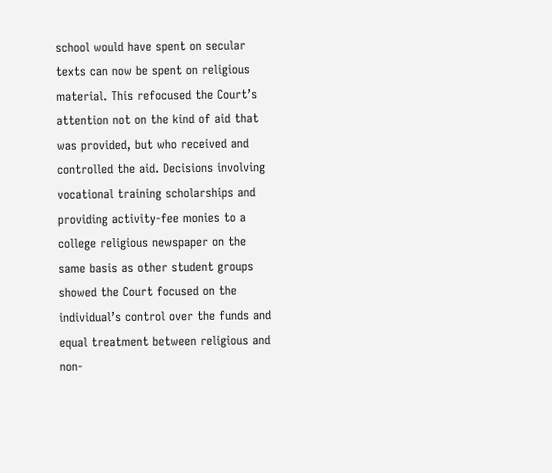school would have spent on secular texts can now be spent on religious material. This refocused the Court’s attention not on the kind of aid that was provided, but who received and controlled the aid. Decisions involving vocational training scholarships and providing activity-fee monies to a college religious newspaper on the same basis as other student groups showed the Court focused on the individual’s control over the funds and equal treatment between religious and non-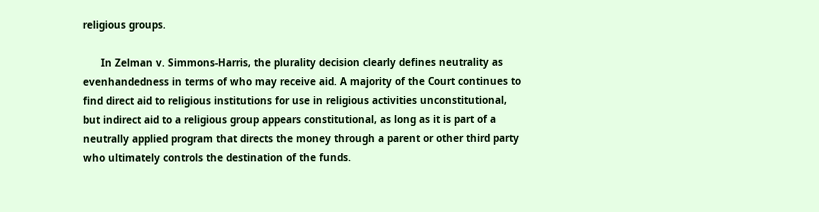religious groups.

      In Zelman v. Simmons-Harris, the plurality decision clearly defines neutrality as evenhandedness in terms of who may receive aid. A majority of the Court continues to find direct aid to religious institutions for use in religious activities unconstitutional, but indirect aid to a religious group appears constitutional, as long as it is part of a neutrally applied program that directs the money through a parent or other third party who ultimately controls the destination of the funds.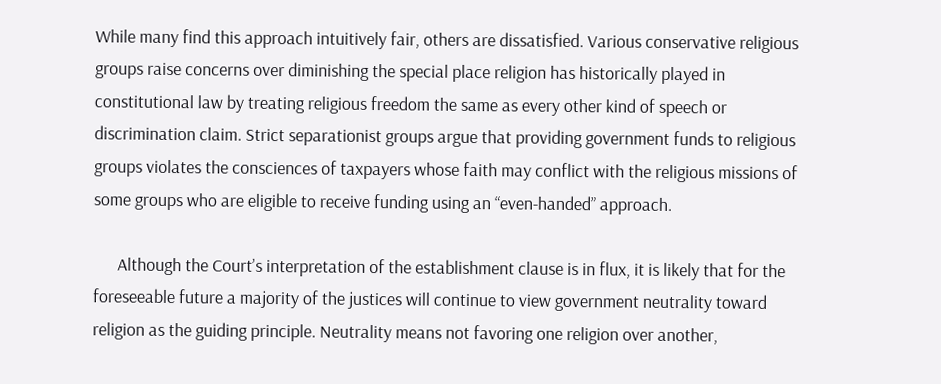While many find this approach intuitively fair, others are dissatisfied. Various conservative religious groups raise concerns over diminishing the special place religion has historically played in constitutional law by treating religious freedom the same as every other kind of speech or discrimination claim. Strict separationist groups argue that providing government funds to religious groups violates the consciences of taxpayers whose faith may conflict with the religious missions of some groups who are eligible to receive funding using an “even-handed” approach.

      Although the Court’s interpretation of the establishment clause is in flux, it is likely that for the foreseeable future a majority of the justices will continue to view government neutrality toward religion as the guiding principle. Neutrality means not favoring one religion over another,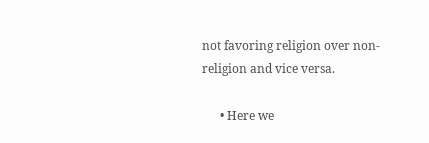not favoring religion over non-religion and vice versa.

      • Here we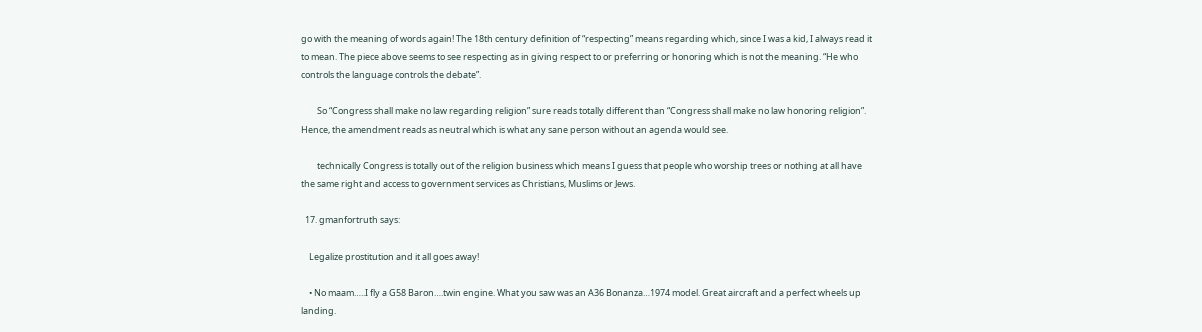go with the meaning of words again! The 18th century definition of “respecting” means regarding which, since I was a kid, I always read it to mean. The piece above seems to see respecting as in giving respect to or preferring or honoring which is not the meaning. “He who controls the language controls the debate”.

        So “Congress shall make no law regarding religion” sure reads totally different than “Congress shall make no law honoring religion”. Hence, the amendment reads as neutral which is what any sane person without an agenda would see.

        technically Congress is totally out of the religion business which means I guess that people who worship trees or nothing at all have the same right and access to government services as Christians, Muslims or Jews.

  17. gmanfortruth says:

    Legalize prostitution and it all goes away!

    • No maam…..I fly a G58 Baron….twin engine. What you saw was an A36 Bonanza…1974 model. Great aircraft and a perfect wheels up landing.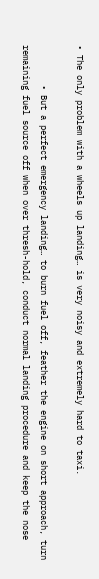• The only problem with a wheels up landing… is very noisy and extremely hard to taxi.

        • But a perfect emergency landing… to burn fuel off, feather the engine on short approach, turn remaining fuel source off when over thresh-hold, conduct normal landing procedure and keep the nose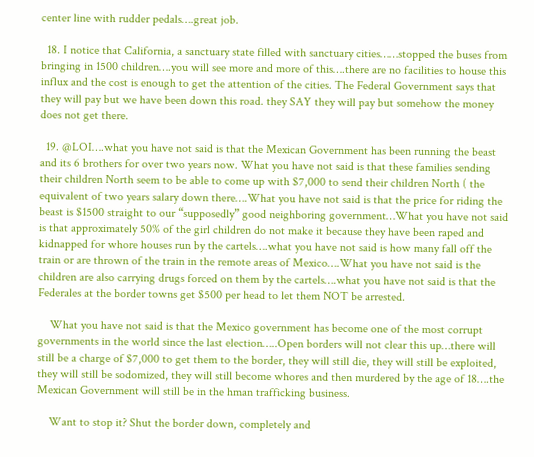center line with rudder pedals….great job.

  18. I notice that California, a sanctuary state filled with sanctuary cities……stopped the buses from bringing in 1500 children….you will see more and more of this….there are no facilities to house this influx and the cost is enough to get the attention of the cities. The Federal Government says that they will pay but we have been down this road. they SAY they will pay but somehow the money does not get there.

  19. @LOI….what you have not said is that the Mexican Government has been running the beast and its 6 brothers for over two years now. What you have not said is that these families sending their children North seem to be able to come up with $7,000 to send their children North ( the equivalent of two years salary down there….What you have not said is that the price for riding the beast is $1500 straight to our “supposedly” good neighboring government…What you have not said is that approximately 50% of the girl children do not make it because they have been raped and kidnapped for whore houses run by the cartels….what you have not said is how many fall off the train or are thrown of the train in the remote areas of Mexico….What you have not said is the children are also carrying drugs forced on them by the cartels….what you have not said is that the Federales at the border towns get $500 per head to let them NOT be arrested.

    What you have not said is that the Mexico government has become one of the most corrupt governments in the world since the last election…..Open borders will not clear this up…there will still be a charge of $7,000 to get them to the border, they will still die, they will still be exploited, they will still be sodomized, they will still become whores and then murdered by the age of 18….the Mexican Government will still be in the hman trafficking business.

    Want to stop it? Shut the border down, completely and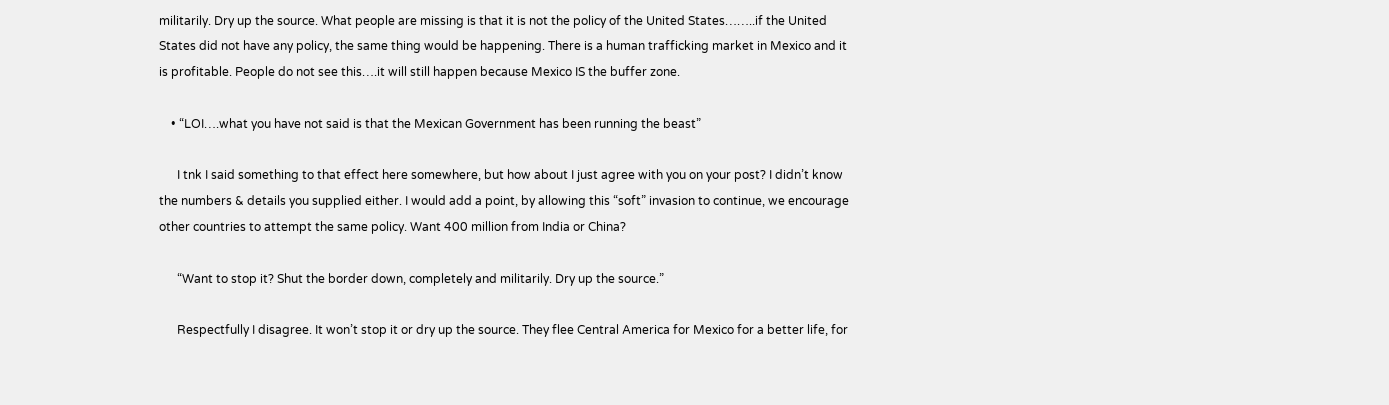militarily. Dry up the source. What people are missing is that it is not the policy of the United States……..if the United States did not have any policy, the same thing would be happening. There is a human trafficking market in Mexico and it is profitable. People do not see this….it will still happen because Mexico IS the buffer zone.

    • “LOI….what you have not said is that the Mexican Government has been running the beast”

      I tnk I said something to that effect here somewhere, but how about I just agree with you on your post? I didn’t know the numbers & details you supplied either. I would add a point, by allowing this “soft” invasion to continue, we encourage other countries to attempt the same policy. Want 400 million from India or China?

      “Want to stop it? Shut the border down, completely and militarily. Dry up the source.”

      Respectfully I disagree. It won’t stop it or dry up the source. They flee Central America for Mexico for a better life, for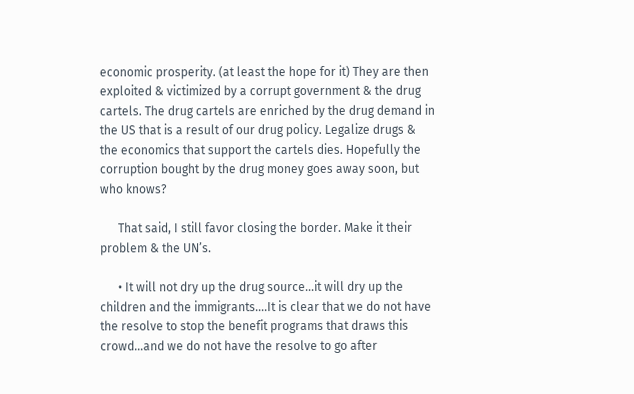economic prosperity. (at least the hope for it) They are then exploited & victimized by a corrupt government & the drug cartels. The drug cartels are enriched by the drug demand in the US that is a result of our drug policy. Legalize drugs & the economics that support the cartels dies. Hopefully the corruption bought by the drug money goes away soon, but who knows?

      That said, I still favor closing the border. Make it their problem & the UN’s.

      • It will not dry up the drug source…it will dry up the children and the immigrants….It is clear that we do not have the resolve to stop the benefit programs that draws this crowd…and we do not have the resolve to go after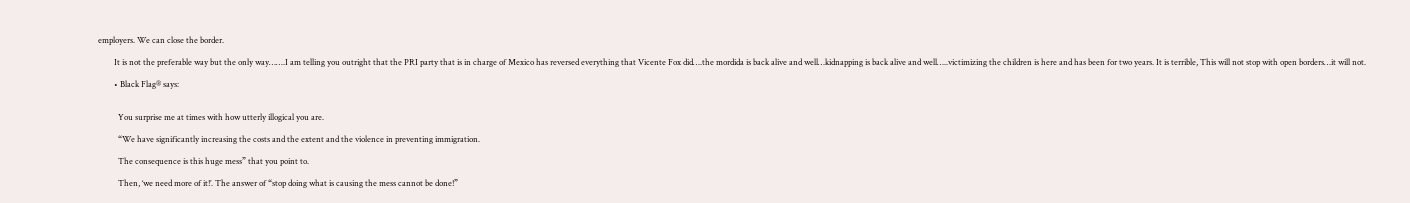employers. We can close the border.

        It is not the preferable way but the only way…….I am telling you outright that the PRI party that is in charge of Mexico has reversed everything that Vicente Fox did….the mordida is back alive and well…kidnapping is back alive and well…..victimizing the children is here and has been for two years. It is terrible, This will not stop with open borders…it will not.

        • Black Flag® says:


          You surprise me at times with how utterly illogical you are.

          “We have significantly increasing the costs and the extent and the violence in preventing immigration.

          The consequence is this huge mess” that you point to.

          Then, ‘we need more of it!’. The answer of “stop doing what is causing the mess cannot be done!”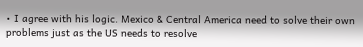• I agree with his logic. Mexico & Central America need to solve their own problems just as the US needs to resolve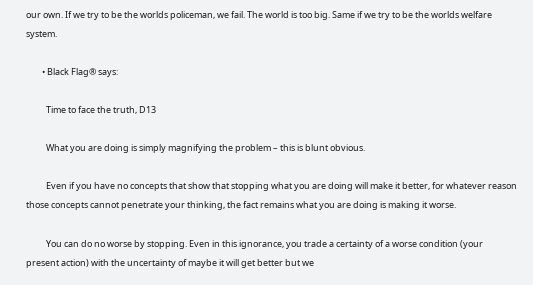our own. If we try to be the worlds policeman, we fail. The world is too big. Same if we try to be the worlds welfare system.

        • Black Flag® says:

          Time to face the truth, D13

          What you are doing is simply magnifying the problem – this is blunt obvious.

          Even if you have no concepts that show that stopping what you are doing will make it better, for whatever reason those concepts cannot penetrate your thinking, the fact remains what you are doing is making it worse.

          You can do no worse by stopping. Even in this ignorance, you trade a certainty of a worse condition (your present action) with the uncertainty of maybe it will get better but we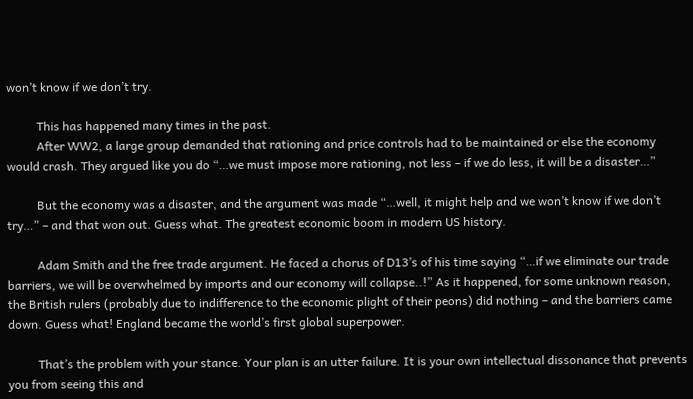won’t know if we don’t try.

          This has happened many times in the past.
          After WW2, a large group demanded that rationing and price controls had to be maintained or else the economy would crash. They argued like you do “…we must impose more rationing, not less – if we do less, it will be a disaster…”

          But the economy was a disaster, and the argument was made “…well, it might help and we won’t know if we don’t try…” – and that won out. Guess what. The greatest economic boom in modern US history.

          Adam Smith and the free trade argument. He faced a chorus of D13’s of his time saying “…if we eliminate our trade barriers, we will be overwhelmed by imports and our economy will collapse..!” As it happened, for some unknown reason, the British rulers (probably due to indifference to the economic plight of their peons) did nothing – and the barriers came down. Guess what! England became the world’s first global superpower.

          That’s the problem with your stance. Your plan is an utter failure. It is your own intellectual dissonance that prevents you from seeing this and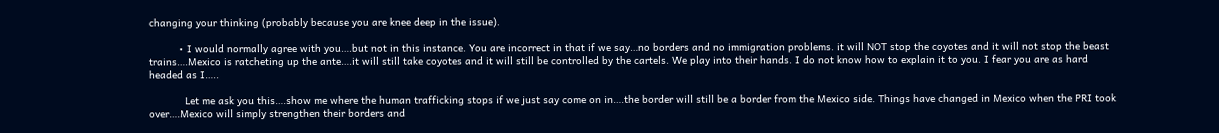changing your thinking (probably because you are knee deep in the issue).

          • I would normally agree with you….but not in this instance. You are incorrect in that if we say…no borders and no immigration problems. it will NOT stop the coyotes and it will not stop the beast trains….Mexico is ratcheting up the ante….it will still take coyotes and it will still be controlled by the cartels. We play into their hands. I do not know how to explain it to you. I fear you are as hard headed as I…..

            Let me ask you this….show me where the human trafficking stops if we just say come on in….the border will still be a border from the Mexico side. Things have changed in Mexico when the PRI took over….Mexico will simply strengthen their borders and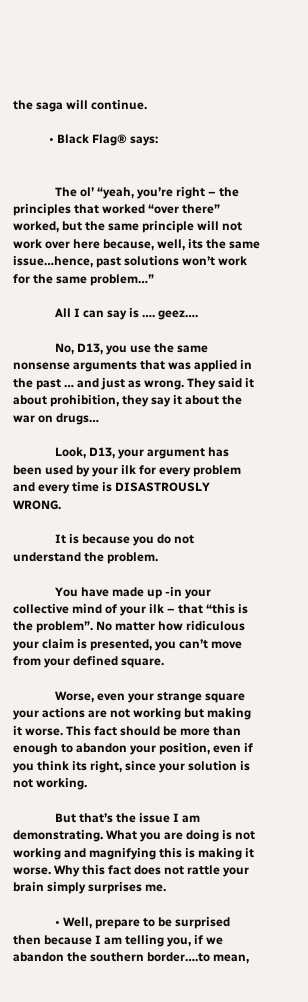the saga will continue.

            • Black Flag® says:


              The ol’ “yeah, you’re right – the principles that worked “over there” worked, but the same principle will not work over here because, well, its the same issue…hence, past solutions won’t work for the same problem…”

              All I can say is …. geez….

              No, D13, you use the same nonsense arguments that was applied in the past … and just as wrong. They said it about prohibition, they say it about the war on drugs…

              Look, D13, your argument has been used by your ilk for every problem and every time is DISASTROUSLY WRONG.

              It is because you do not understand the problem.

              You have made up -in your collective mind of your ilk – that “this is the problem”. No matter how ridiculous your claim is presented, you can’t move from your defined square.

              Worse, even your strange square your actions are not working but making it worse. This fact should be more than enough to abandon your position, even if you think its right, since your solution is not working.

              But that’s the issue I am demonstrating. What you are doing is not working and magnifying this is making it worse. Why this fact does not rattle your brain simply surprises me.

              • Well, prepare to be surprised then because I am telling you, if we abandon the southern border….to mean,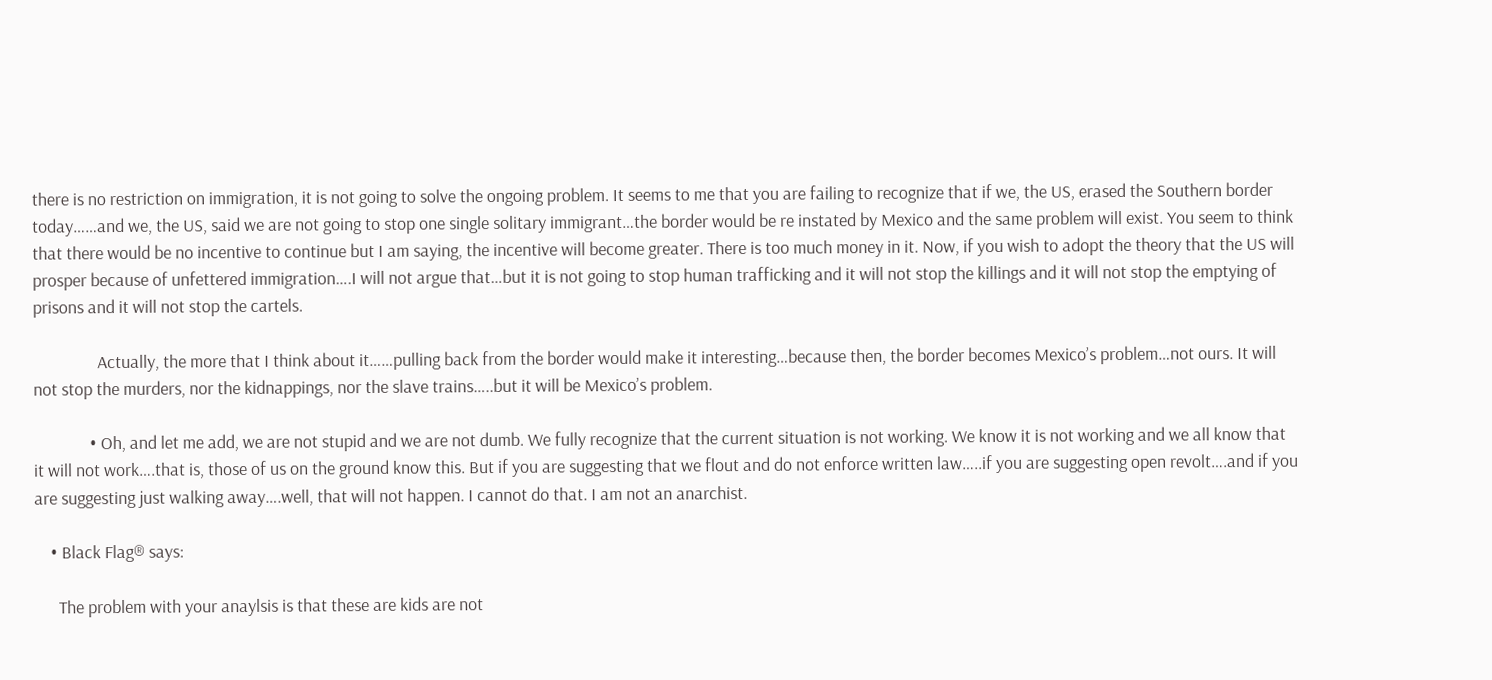there is no restriction on immigration, it is not going to solve the ongoing problem. It seems to me that you are failing to recognize that if we, the US, erased the Southern border today……and we, the US, said we are not going to stop one single solitary immigrant…the border would be re instated by Mexico and the same problem will exist. You seem to think that there would be no incentive to continue but I am saying, the incentive will become greater. There is too much money in it. Now, if you wish to adopt the theory that the US will prosper because of unfettered immigration….I will not argue that…but it is not going to stop human trafficking and it will not stop the killings and it will not stop the emptying of prisons and it will not stop the cartels.

                Actually, the more that I think about it……pulling back from the border would make it interesting…because then, the border becomes Mexico’s problem…not ours. It will not stop the murders, nor the kidnappings, nor the slave trains…..but it will be Mexico’s problem.

              • Oh, and let me add, we are not stupid and we are not dumb. We fully recognize that the current situation is not working. We know it is not working and we all know that it will not work….that is, those of us on the ground know this. But if you are suggesting that we flout and do not enforce written law…..if you are suggesting open revolt….and if you are suggesting just walking away….well, that will not happen. I cannot do that. I am not an anarchist.

    • Black Flag® says:

      The problem with your anaylsis is that these are kids are not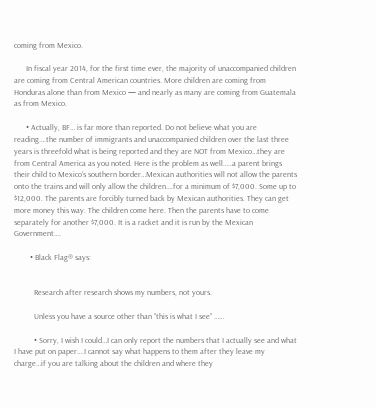coming from Mexico.

      In fiscal year 2014, for the first time ever, the majority of unaccompanied children are coming from Central American countries. More children are coming from Honduras alone than from Mexico — and nearly as many are coming from Guatemala as from Mexico.

      • Actually, BF… is far more than reported. Do not believe what you are reading….the number of immigrants and unaccompanied children over the last three years is threefold what is being reported and they are NOT from Mexico…they are from Central America as you noted. Here is the problem as well…..a parent brings their child to Mexico’s southern border…Mexican authorities will not allow the parents onto the trains and will only allow the children….for a minimum of $7,000. Some up to $12,000. The parents are forcibly turned back by Mexican authorities. They can get more money this way. The children come here. Then the parents have to come separately for another $7,000. It is a racket and it is run by the Mexican Government….

        • Black Flag® says:


          Research after research shows my numbers, not yours.

          Unless you have a source other than “this is what I see” ……

          • Sorry, I wish I could…I can only report the numbers that I actually see and what I have put on paper….I cannot say what happens to them after they leave my charge…if you are talking about the children and where they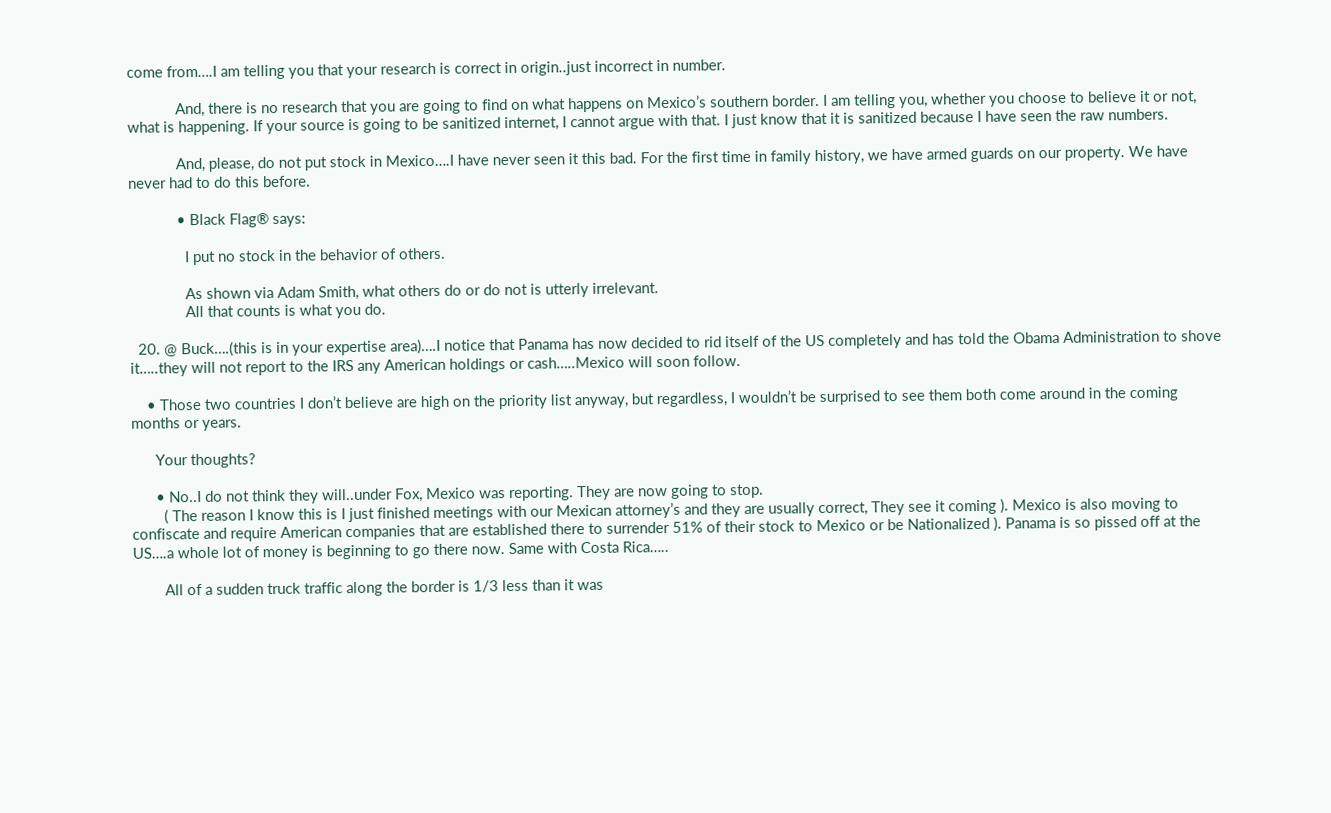come from….I am telling you that your research is correct in origin..just incorrect in number.

            And, there is no research that you are going to find on what happens on Mexico’s southern border. I am telling you, whether you choose to believe it or not, what is happening. If your source is going to be sanitized internet, I cannot argue with that. I just know that it is sanitized because I have seen the raw numbers.

            And, please, do not put stock in Mexico….I have never seen it this bad. For the first time in family history, we have armed guards on our property. We have never had to do this before.

            • Black Flag® says:

              I put no stock in the behavior of others.

              As shown via Adam Smith, what others do or do not is utterly irrelevant.
              All that counts is what you do.

  20. @ Buck….(this is in your expertise area)….I notice that Panama has now decided to rid itself of the US completely and has told the Obama Administration to shove it…..they will not report to the IRS any American holdings or cash…..Mexico will soon follow.

    • Those two countries I don’t believe are high on the priority list anyway, but regardless, I wouldn’t be surprised to see them both come around in the coming months or years.

      Your thoughts?

      • No..I do not think they will..under Fox, Mexico was reporting. They are now going to stop.
        ( The reason I know this is I just finished meetings with our Mexican attorney’s and they are usually correct, They see it coming ). Mexico is also moving to confiscate and require American companies that are established there to surrender 51% of their stock to Mexico or be Nationalized ). Panama is so pissed off at the US….a whole lot of money is beginning to go there now. Same with Costa Rica…..

        All of a sudden truck traffic along the border is 1/3 less than it was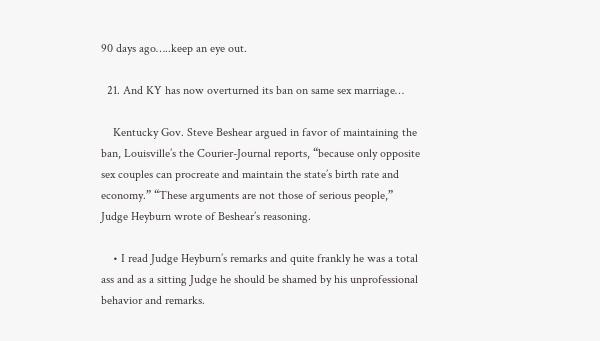90 days ago…..keep an eye out.

  21. And KY has now overturned its ban on same sex marriage…

    Kentucky Gov. Steve Beshear argued in favor of maintaining the ban, Louisville’s the Courier-Journal reports, “because only opposite sex couples can procreate and maintain the state’s birth rate and economy.” “These arguments are not those of serious people,” Judge Heyburn wrote of Beshear’s reasoning.

    • I read Judge Heyburn’s remarks and quite frankly he was a total ass and as a sitting Judge he should be shamed by his unprofessional behavior and remarks.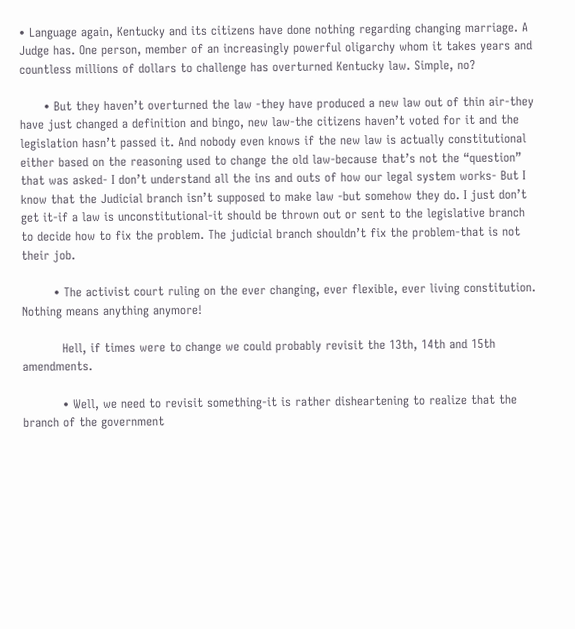• Language again, Kentucky and its citizens have done nothing regarding changing marriage. A Judge has. One person, member of an increasingly powerful oligarchy whom it takes years and countless millions of dollars to challenge has overturned Kentucky law. Simple, no?

      • But they haven’t overturned the law -they have produced a new law out of thin air-they have just changed a definition and bingo, new law-the citizens haven’t voted for it and the legislation hasn’t passed it. And nobody even knows if the new law is actually constitutional either based on the reasoning used to change the old law-because that’s not the “question” that was asked- I don’t understand all the ins and outs of how our legal system works- But I know that the Judicial branch isn’t supposed to make law -but somehow they do. I just don’t get it-if a law is unconstitutional-it should be thrown out or sent to the legislative branch to decide how to fix the problem. The judicial branch shouldn’t fix the problem-that is not their job.

        • The activist court ruling on the ever changing, ever flexible, ever living constitution. Nothing means anything anymore!

          Hell, if times were to change we could probably revisit the 13th, 14th and 15th amendments.

          • Well, we need to revisit something-it is rather disheartening to realize that the branch of the government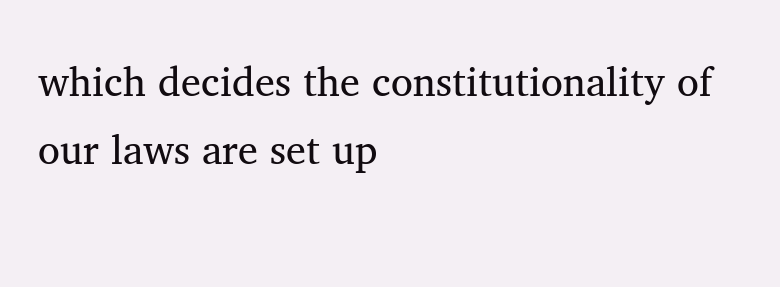which decides the constitutionality of our laws are set up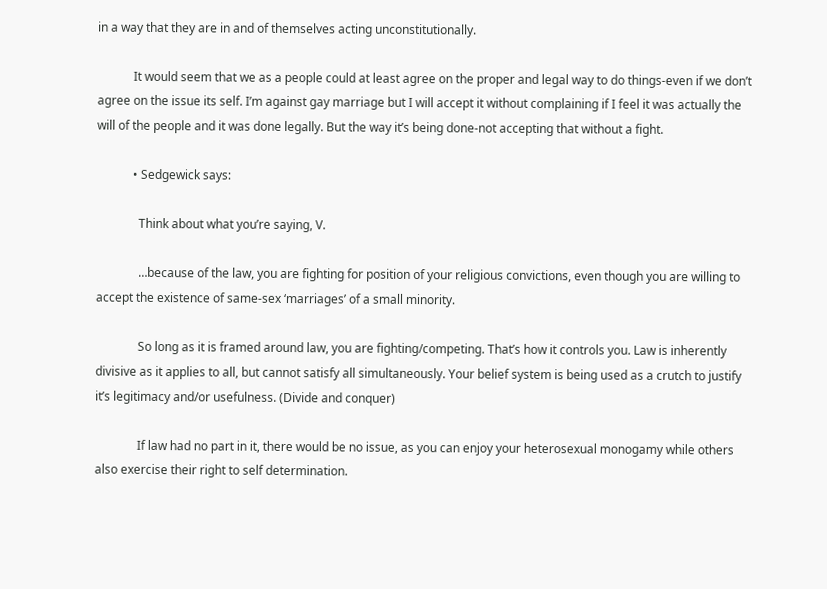in a way that they are in and of themselves acting unconstitutionally.

            It would seem that we as a people could at least agree on the proper and legal way to do things-even if we don’t agree on the issue its self. I’m against gay marriage but I will accept it without complaining if I feel it was actually the will of the people and it was done legally. But the way it’s being done-not accepting that without a fight.

            • Sedgewick says:

              Think about what you’re saying, V.

              …because of the law, you are fighting for position of your religious convictions, even though you are willing to accept the existence of same-sex ‘marriages’ of a small minority.

              So long as it is framed around law, you are fighting/competing. That’s how it controls you. Law is inherently divisive as it applies to all, but cannot satisfy all simultaneously. Your belief system is being used as a crutch to justify it’s legitimacy and/or usefulness. (Divide and conquer)

              If law had no part in it, there would be no issue, as you can enjoy your heterosexual monogamy while others also exercise their right to self determination.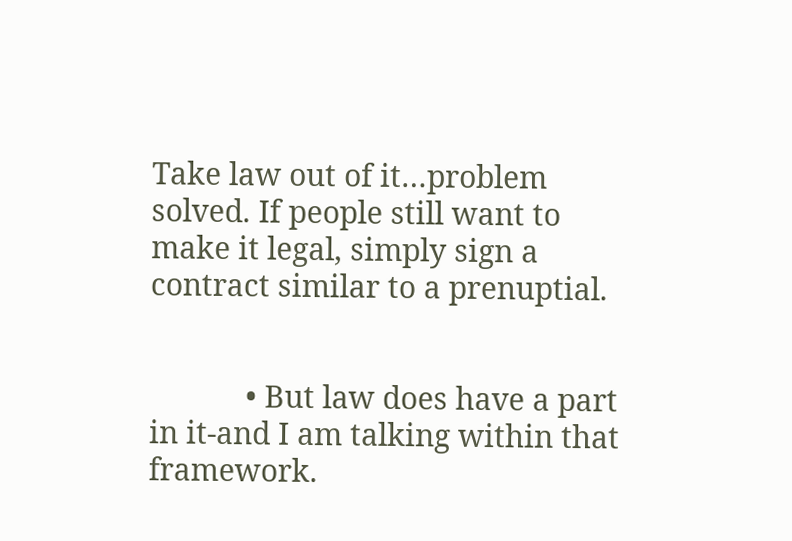Take law out of it…problem solved. If people still want to make it legal, simply sign a contract similar to a prenuptial.


            • But law does have a part in it-and I am talking within that framework.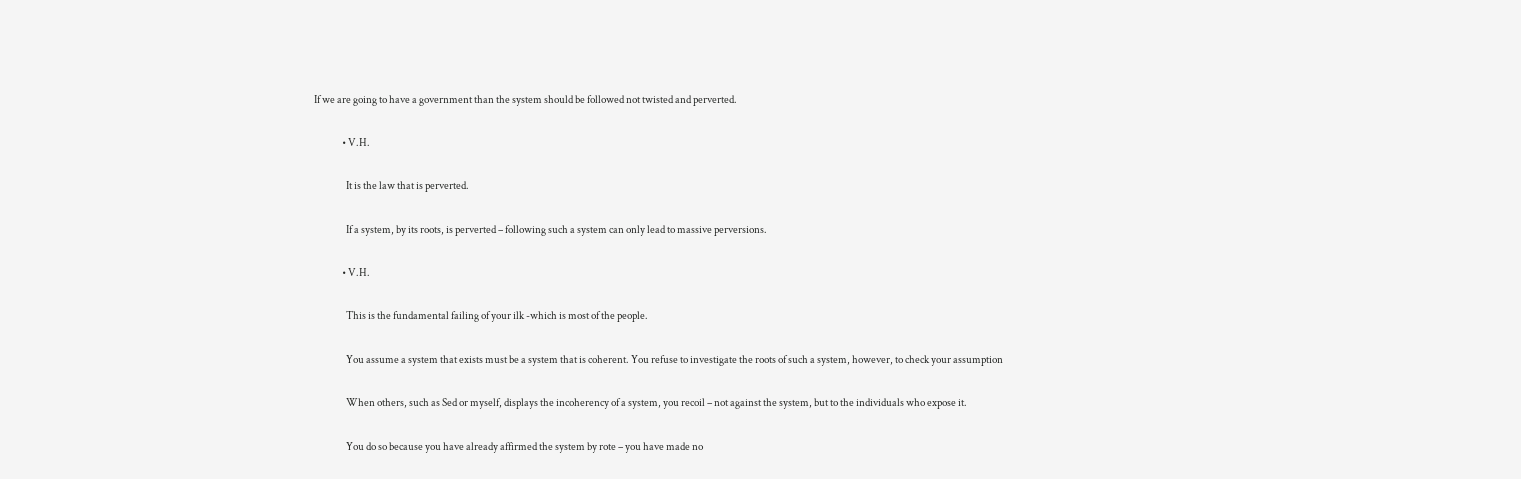If we are going to have a government than the system should be followed not twisted and perverted.

              • V.H.

                It is the law that is perverted.

                If a system, by its roots, is perverted – following such a system can only lead to massive perversions.

              • V.H.

                This is the fundamental failing of your ilk -which is most of the people.

                You assume a system that exists must be a system that is coherent. You refuse to investigate the roots of such a system, however, to check your assumption

                When others, such as Sed or myself, displays the incoherency of a system, you recoil – not against the system, but to the individuals who expose it.

                You do so because you have already affirmed the system by rote – you have made no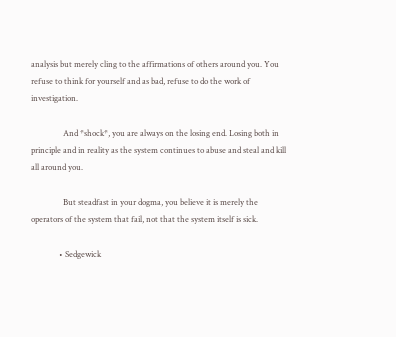analysis but merely cling to the affirmations of others around you. You refuse to think for yourself and as bad, refuse to do the work of investigation.

                And *shock*, you are always on the losing end. Losing both in principle and in reality as the system continues to abuse and steal and kill all around you.

                But steadfast in your dogma, you believe it is merely the operators of the system that fail, not that the system itself is sick.

              • Sedgewick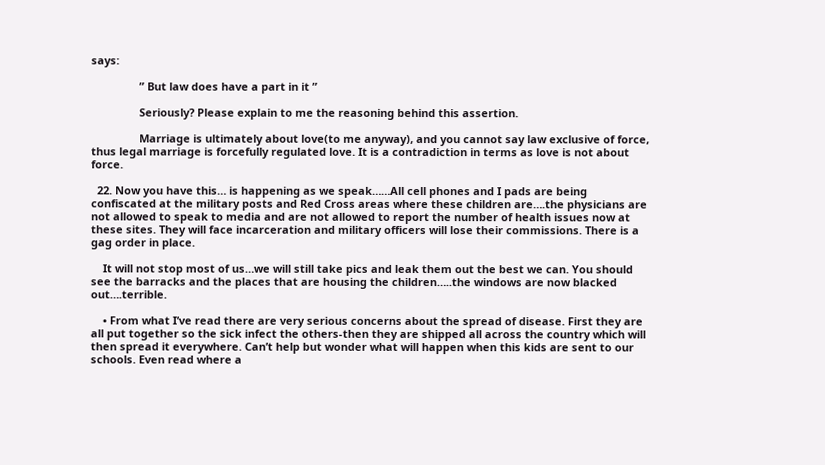says:

                ” But law does have a part in it ”

                Seriously? Please explain to me the reasoning behind this assertion.

                Marriage is ultimately about love(to me anyway), and you cannot say law exclusive of force, thus legal marriage is forcefully regulated love. It is a contradiction in terms as love is not about force.

  22. Now you have this… is happening as we speak……All cell phones and I pads are being confiscated at the military posts and Red Cross areas where these children are….the physicians are not allowed to speak to media and are not allowed to report the number of health issues now at these sites. They will face incarceration and military officers will lose their commissions. There is a gag order in place.

    It will not stop most of us…we will still take pics and leak them out the best we can. You should see the barracks and the places that are housing the children…..the windows are now blacked out….terrible.

    • From what I’ve read there are very serious concerns about the spread of disease. First they are all put together so the sick infect the others-then they are shipped all across the country which will then spread it everywhere. Can’t help but wonder what will happen when this kids are sent to our schools. Even read where a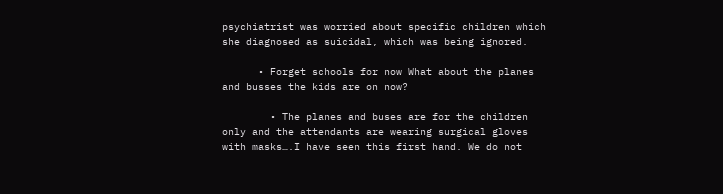psychiatrist was worried about specific children which she diagnosed as suicidal, which was being ignored.

      • Forget schools for now What about the planes and busses the kids are on now?

        • The planes and buses are for the children only and the attendants are wearing surgical gloves with masks….I have seen this first hand. We do not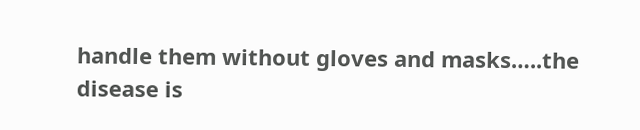handle them without gloves and masks…..the disease is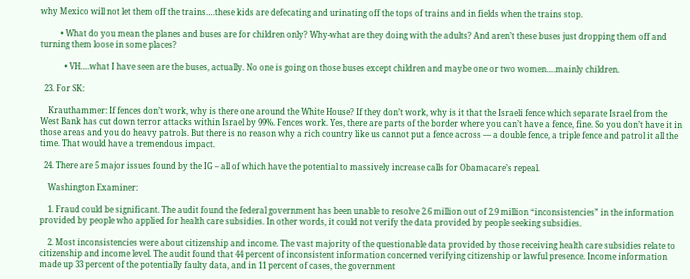why Mexico will not let them off the trains….these kids are defecating and urinating off the tops of trains and in fields when the trains stop.

          • What do you mean the planes and buses are for children only? Why-what are they doing with the adults? And aren’t these buses just dropping them off and turning them loose in some places?

            • VH….what I have seen are the buses, actually. No one is going on those buses except children and maybe one or two women….mainly children.

  23. For SK:

    Krauthammer: If fences don’t work, why is there one around the White House? If they don’t work, why is it that the Israeli fence which separate Israel from the West Bank has cut down terror attacks within Israel by 99%. Fences work. Yes, there are parts of the border where you can’t have a fence, fine. So you don’t have it in those areas and you do heavy patrols. But there is no reason why a rich country like us cannot put a fence across — a double fence, a triple fence and patrol it all the time. That would have a tremendous impact.

  24. There are 5 major issues found by the IG – all of which have the potential to massively increase calls for Obamacare’s repeal.

    Washington Examiner:

    1. Fraud could be significant. The audit found the federal government has been unable to resolve 2.6 million out of 2.9 million “inconsistencies” in the information provided by people who applied for health care subsidies. In other words, it could not verify the data provided by people seeking subsidies.

    2. Most inconsistencies were about citizenship and income. The vast majority of the questionable data provided by those receiving health care subsidies relate to citizenship and income level. The audit found that 44 percent of inconsistent information concerned verifying citizenship or lawful presence. Income information made up 33 percent of the potentially faulty data, and in 11 percent of cases, the government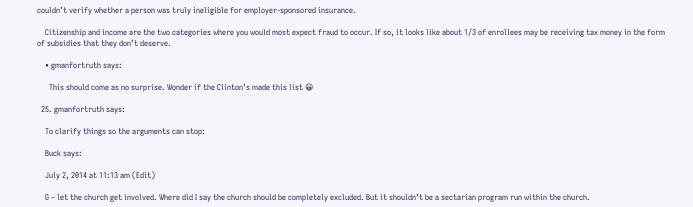couldn’t verify whether a person was truly ineligible for employer-sponsored insurance.

    Citizenship and income are the two categories where you would most expect fraud to occur. If so, it looks like about 1/3 of enrollees may be receiving tax money in the form of subsidies that they don’t deserve.

    • gmanfortruth says:

      This should come as no surprise. Wonder if the Clinton’s made this list 😀

  25. gmanfortruth says:

    To clarify things so the arguments can stop:

    Buck says:

    July 2, 2014 at 11:13 am (Edit)

    G – let the church get involved. Where did I say the church should be completely excluded. But it shouldn’t be a sectarian program run within the church.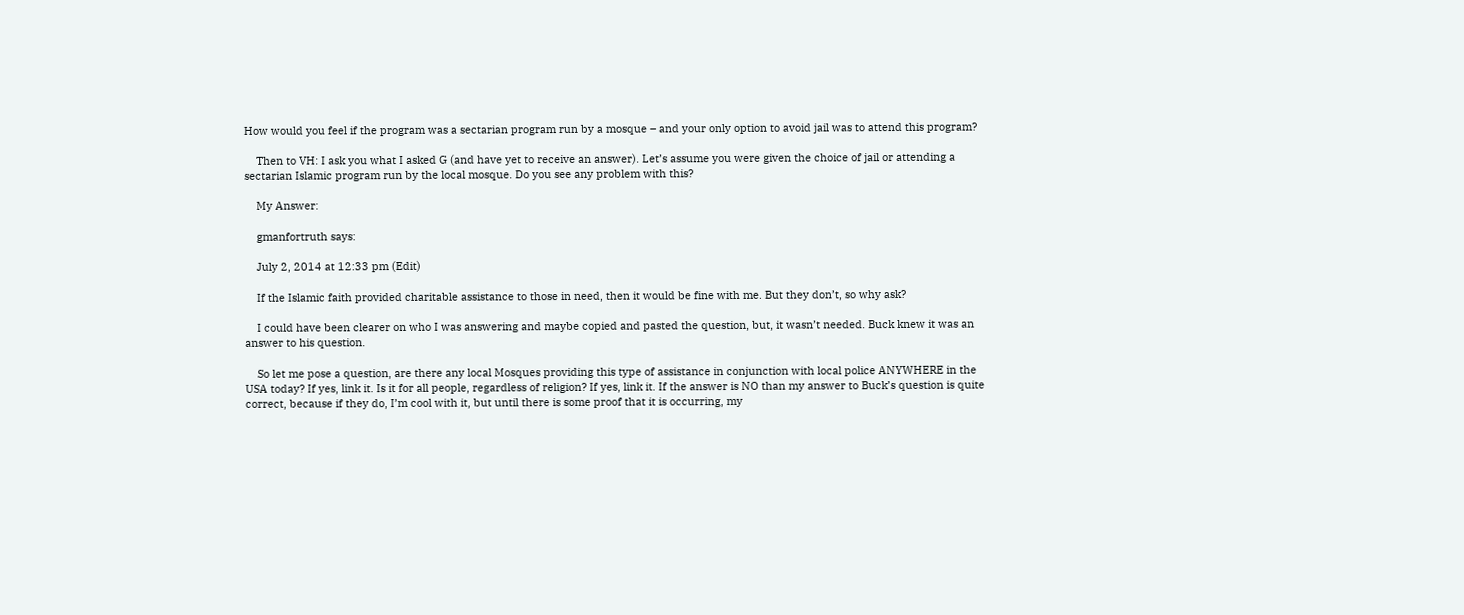How would you feel if the program was a sectarian program run by a mosque – and your only option to avoid jail was to attend this program?

    Then to VH: I ask you what I asked G (and have yet to receive an answer). Let’s assume you were given the choice of jail or attending a sectarian Islamic program run by the local mosque. Do you see any problem with this?

    My Answer:

    gmanfortruth says:

    July 2, 2014 at 12:33 pm (Edit)

    If the Islamic faith provided charitable assistance to those in need, then it would be fine with me. But they don’t, so why ask?

    I could have been clearer on who I was answering and maybe copied and pasted the question, but, it wasn’t needed. Buck knew it was an answer to his question.

    So let me pose a question, are there any local Mosques providing this type of assistance in conjunction with local police ANYWHERE in the USA today? If yes, link it. Is it for all people, regardless of religion? If yes, link it. If the answer is NO than my answer to Buck’s question is quite correct, because if they do, I’m cool with it, but until there is some proof that it is occurring, my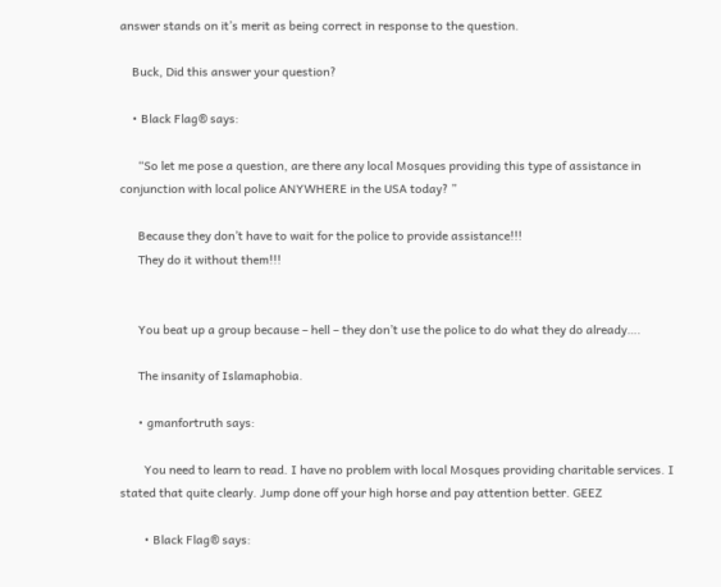answer stands on it’s merit as being correct in response to the question.

    Buck, Did this answer your question?

    • Black Flag® says:

      “So let me pose a question, are there any local Mosques providing this type of assistance in conjunction with local police ANYWHERE in the USA today? ”

      Because they don’t have to wait for the police to provide assistance!!!
      They do it without them!!!


      You beat up a group because – hell – they don’t use the police to do what they do already….

      The insanity of Islamaphobia.

      • gmanfortruth says:

        You need to learn to read. I have no problem with local Mosques providing charitable services. I stated that quite clearly. Jump done off your high horse and pay attention better. GEEZ

        • Black Flag® says: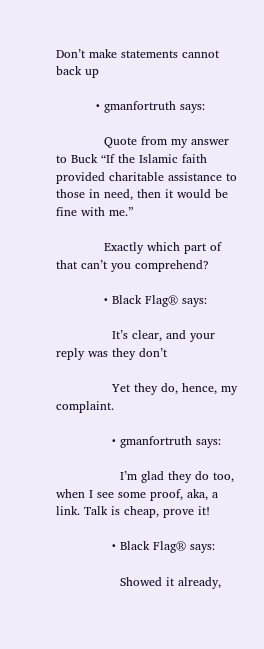Don’t make statements cannot back up

          • gmanfortruth says:

            Quote from my answer to Buck “If the Islamic faith provided charitable assistance to those in need, then it would be fine with me.”

            Exactly which part of that can’t you comprehend?

            • Black Flag® says:

              It’s clear, and your reply was they don’t

              Yet they do, hence, my complaint.

              • gmanfortruth says:

                I’m glad they do too, when I see some proof, aka, a link. Talk is cheap, prove it!

              • Black Flag® says:

                Showed it already,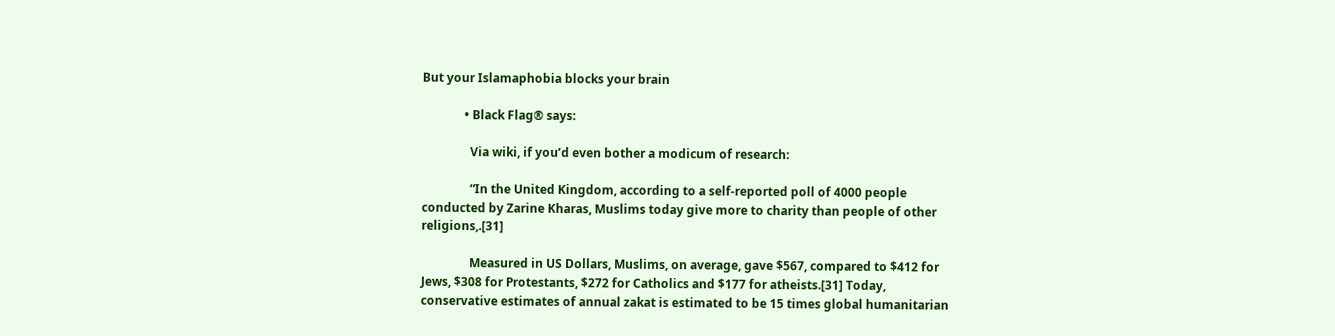But your Islamaphobia blocks your brain

              • Black Flag® says:

                Via wiki, if you’d even bother a modicum of research:

                “In the United Kingdom, according to a self-reported poll of 4000 people conducted by Zarine Kharas, Muslims today give more to charity than people of other religions,.[31]

                Measured in US Dollars, Muslims, on average, gave $567, compared to $412 for Jews, $308 for Protestants, $272 for Catholics and $177 for atheists.[31] Today, conservative estimates of annual zakat is estimated to be 15 times global humanitarian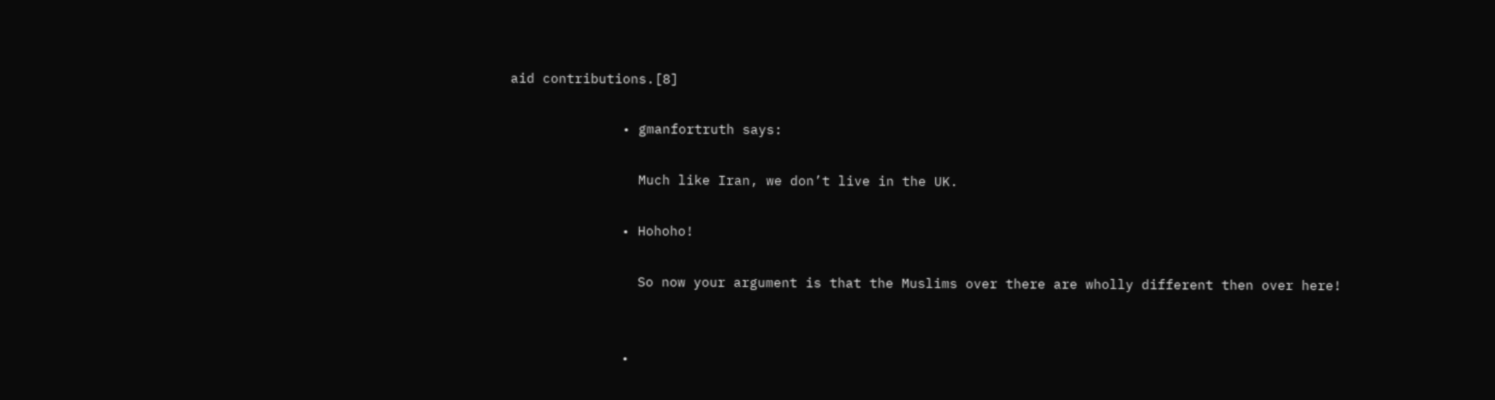aid contributions.[8]

              • gmanfortruth says:

                Much like Iran, we don’t live in the UK.

              • Hohoho!

                So now your argument is that the Muslims over there are wholly different then over here!


              •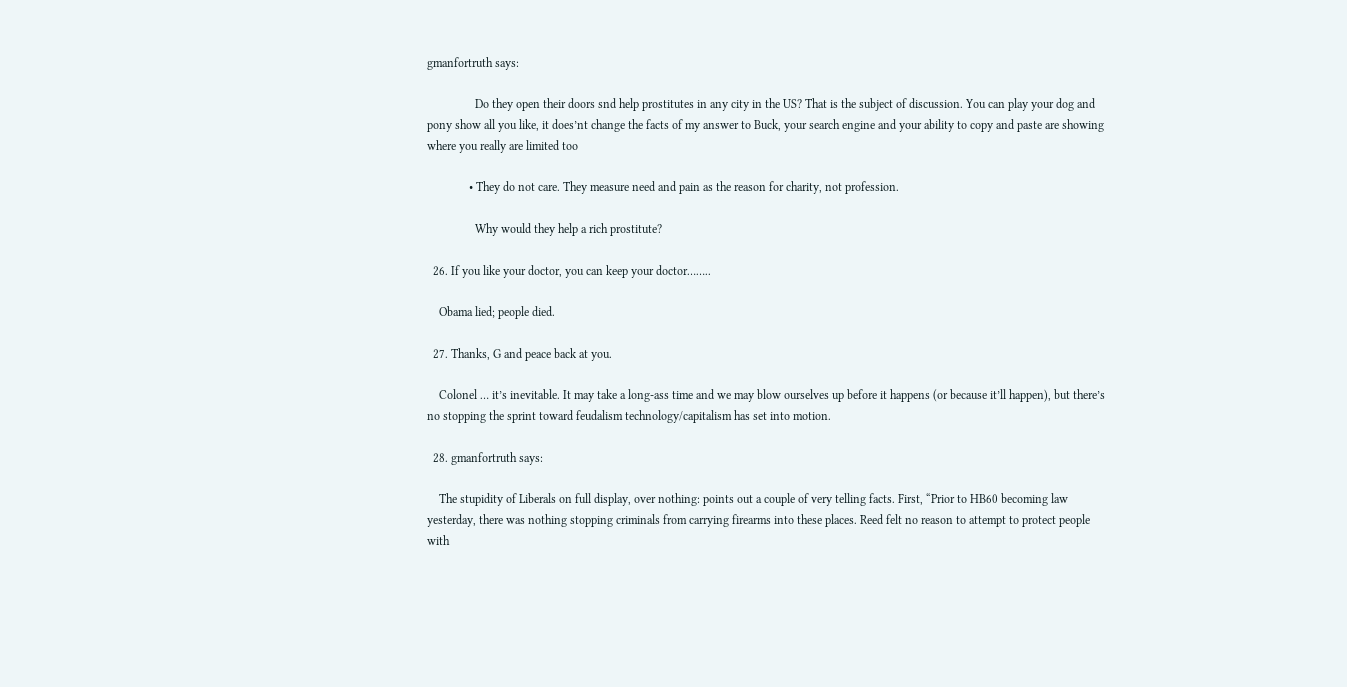gmanfortruth says:

                Do they open their doors snd help prostitutes in any city in the US? That is the subject of discussion. You can play your dog and pony show all you like, it does’nt change the facts of my answer to Buck, your search engine and your ability to copy and paste are showing where you really are limited too

              • They do not care. They measure need and pain as the reason for charity, not profession.

                Why would they help a rich prostitute?

  26. If you like your doctor, you can keep your doctor……..

    Obama lied; people died.

  27. Thanks, G and peace back at you.

    Colonel … it’s inevitable. It may take a long-ass time and we may blow ourselves up before it happens (or because it’ll happen), but there’s no stopping the sprint toward feudalism technology/capitalism has set into motion.

  28. gmanfortruth says:

    The stupidity of Liberals on full display, over nothing: points out a couple of very telling facts. First, “Prior to HB60 becoming law yesterday, there was nothing stopping criminals from carrying firearms into these places. Reed felt no reason to attempt to protect people with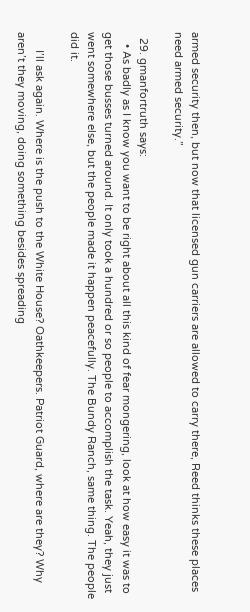armed security then, but now that licensed gun carriers are allowed to carry there, Reed thinks these places need armed security.”

  29. gmanfortruth says:
    • As badly as I know you want to be right about all this kind of fear mongering, look at how easy it was to get those busses turned around. It only took a hundred or so people to accomplish the task. Yeah, they just went somewhere else, but the people made it happen peacefully. The Bundy Ranch, same thing. The people did it.

      I’ll ask again. Where is the push to the White House? Oathkeepers. Patriot Guard, where are they? Why aren’t they moving, doing something besides spreading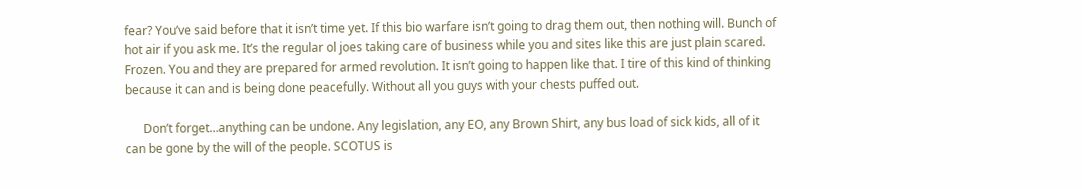fear? You’ve said before that it isn’t time yet. If this bio warfare isn’t going to drag them out, then nothing will. Bunch of hot air if you ask me. It’s the regular ol joes taking care of business while you and sites like this are just plain scared. Frozen. You and they are prepared for armed revolution. It isn’t going to happen like that. I tire of this kind of thinking because it can and is being done peacefully. Without all you guys with your chests puffed out.

      Don’t forget…anything can be undone. Any legislation, any EO, any Brown Shirt, any bus load of sick kids, all of it can be gone by the will of the people. SCOTUS is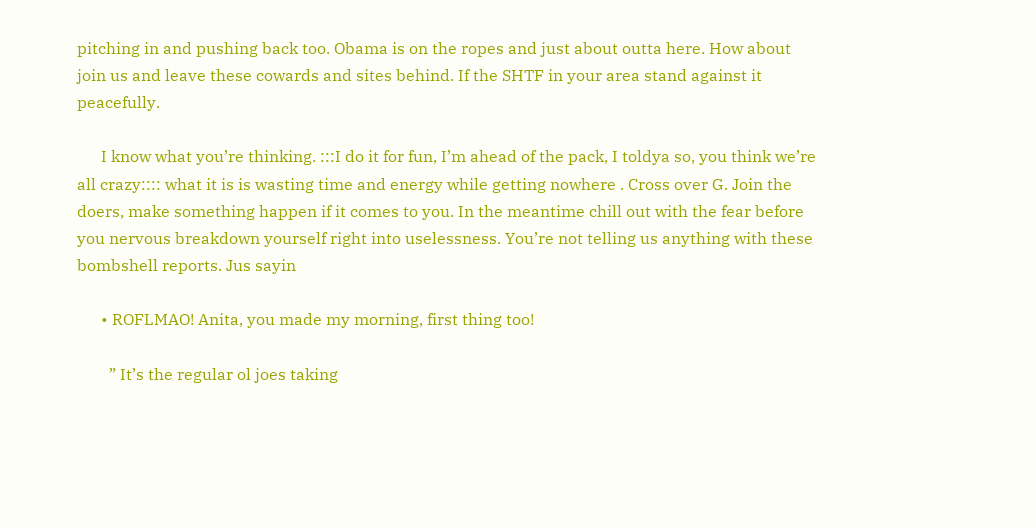pitching in and pushing back too. Obama is on the ropes and just about outta here. How about join us and leave these cowards and sites behind. If the SHTF in your area stand against it peacefully.

      I know what you’re thinking. :::I do it for fun, I’m ahead of the pack, I toldya so, you think we’re all crazy:::: what it is is wasting time and energy while getting nowhere . Cross over G. Join the doers, make something happen if it comes to you. In the meantime chill out with the fear before you nervous breakdown yourself right into uselessness. You’re not telling us anything with these bombshell reports. Jus sayin

      • ROFLMAO! Anita, you made my morning, first thing too!

        ” It’s the regular ol joes taking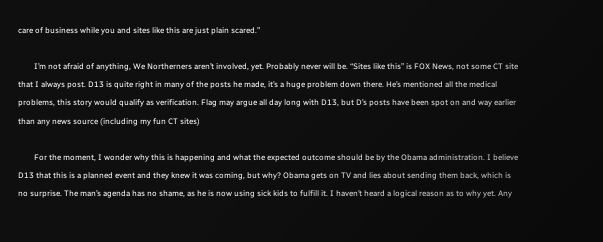care of business while you and sites like this are just plain scared.”

        I’m not afraid of anything, We Northerners aren’t involved, yet. Probably never will be. “Sites like this” is FOX News, not some CT site that I always post. D13 is quite right in many of the posts he made, it’s a huge problem down there. He’s mentioned all the medical problems, this story would qualify as verification. Flag may argue all day long with D13, but D’s posts have been spot on and way earlier than any news source (including my fun CT sites)

        For the moment, I wonder why this is happening and what the expected outcome should be by the Obama administration. I believe D13 that this is a planned event and they knew it was coming, but why? Obama gets on TV and lies about sending them back, which is no surprise. The man’s agenda has no shame, as he is now using sick kids to fulfill it. I haven’t heard a logical reason as to why yet. Any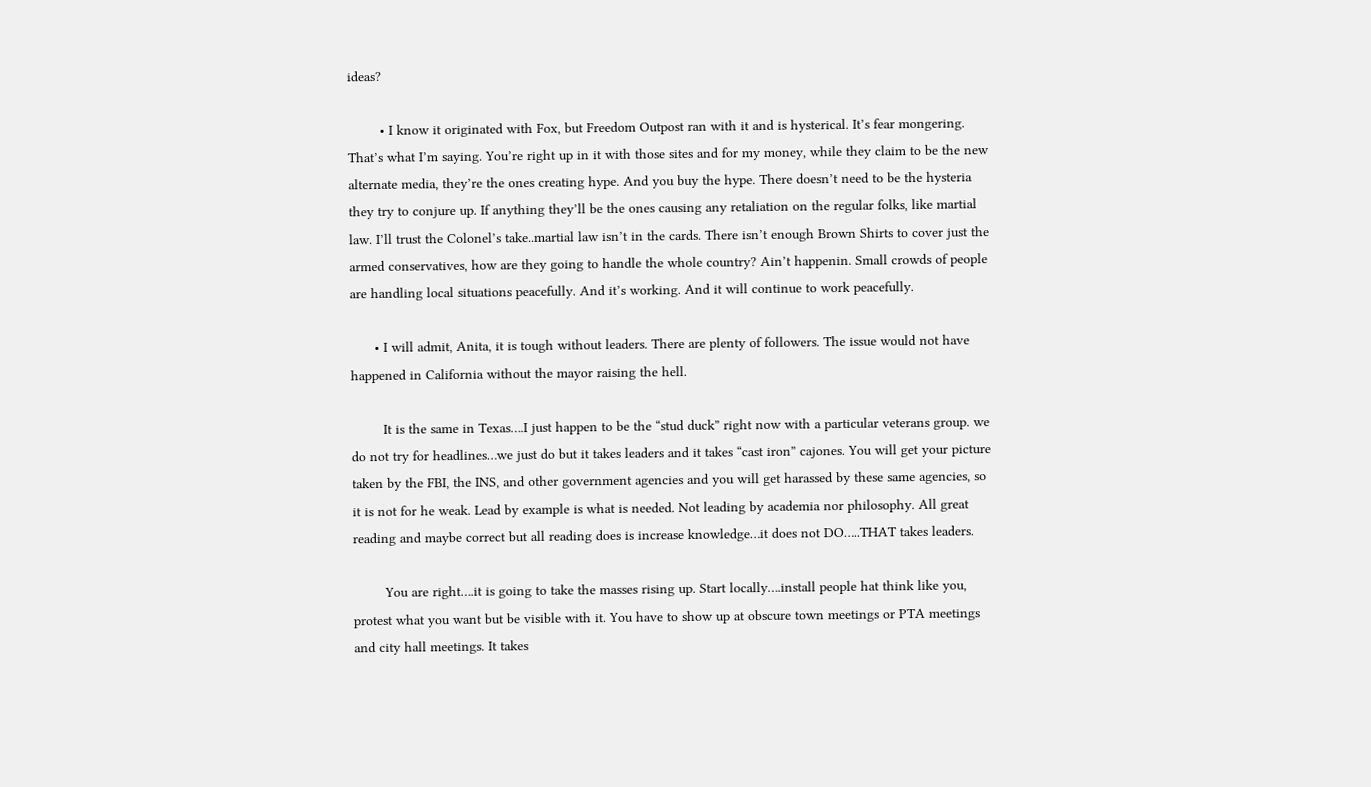ideas?

        • I know it originated with Fox, but Freedom Outpost ran with it and is hysterical. It’s fear mongering. That’s what I’m saying. You’re right up in it with those sites and for my money, while they claim to be the new alternate media, they’re the ones creating hype. And you buy the hype. There doesn’t need to be the hysteria they try to conjure up. If anything they’ll be the ones causing any retaliation on the regular folks, like martial law. I’ll trust the Colonel’s take..martial law isn’t in the cards. There isn’t enough Brown Shirts to cover just the armed conservatives, how are they going to handle the whole country? Ain’t happenin. Small crowds of people are handling local situations peacefully. And it’s working. And it will continue to work peacefully.

      • I will admit, Anita, it is tough without leaders. There are plenty of followers. The issue would not have happened in California without the mayor raising the hell.

        It is the same in Texas….I just happen to be the “stud duck” right now with a particular veterans group. we do not try for headlines…we just do but it takes leaders and it takes “cast iron” cajones. You will get your picture taken by the FBI, the INS, and other government agencies and you will get harassed by these same agencies, so it is not for he weak. Lead by example is what is needed. Not leading by academia nor philosophy. All great reading and maybe correct but all reading does is increase knowledge…it does not DO…..THAT takes leaders.

        You are right….it is going to take the masses rising up. Start locally….install people hat think like you, protest what you want but be visible with it. You have to show up at obscure town meetings or PTA meetings and city hall meetings. It takes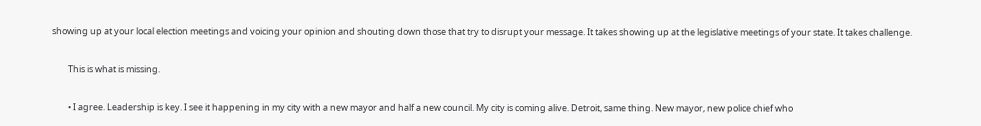showing up at your local election meetings and voicing your opinion and shouting down those that try to disrupt your message. It takes showing up at the legislative meetings of your state. It takes challenge.

        This is what is missing.

        • I agree. Leadership is key. I see it happening in my city with a new mayor and half a new council. My city is coming alive. Detroit, same thing. New mayor, new police chief who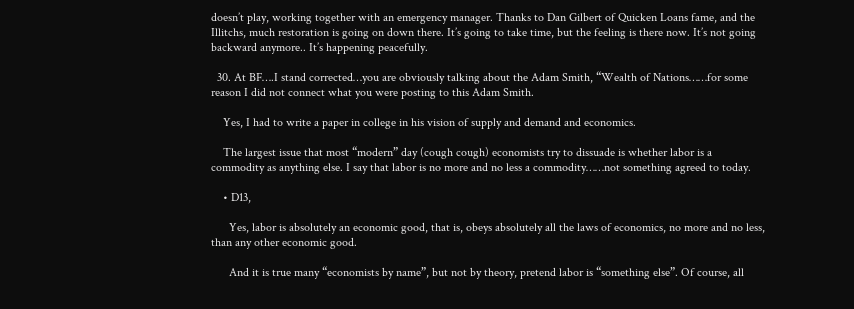doesn’t play, working together with an emergency manager. Thanks to Dan Gilbert of Quicken Loans fame, and the Illitchs, much restoration is going on down there. It’s going to take time, but the feeling is there now. It’s not going backward anymore.. It’s happening peacefully.

  30. At BF….I stand corrected…you are obviously talking about the Adam Smith, “Wealth of Nations……for some reason I did not connect what you were posting to this Adam Smith.

    Yes, I had to write a paper in college in his vision of supply and demand and economics.

    The largest issue that most “modern” day (cough cough) economists try to dissuade is whether labor is a commodity as anything else. I say that labor is no more and no less a commodity……not something agreed to today.

    • D13,

      Yes, labor is absolutely an economic good, that is, obeys absolutely all the laws of economics, no more and no less, than any other economic good.

      And it is true many “economists by name”, but not by theory, pretend labor is “something else”. Of course, all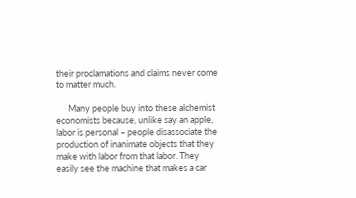their proclamations and claims never come to matter much.

      Many people buy into these alchemist economists because, unlike say an apple, labor is personal – people disassociate the production of inanimate objects that they make with labor from that labor. They easily see the machine that makes a car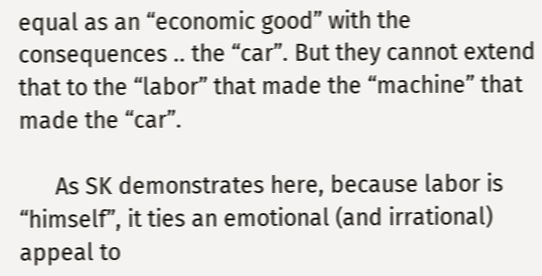equal as an “economic good” with the consequences .. the “car”. But they cannot extend that to the “labor” that made the “machine” that made the “car”.

      As SK demonstrates here, because labor is “himself”, it ties an emotional (and irrational) appeal to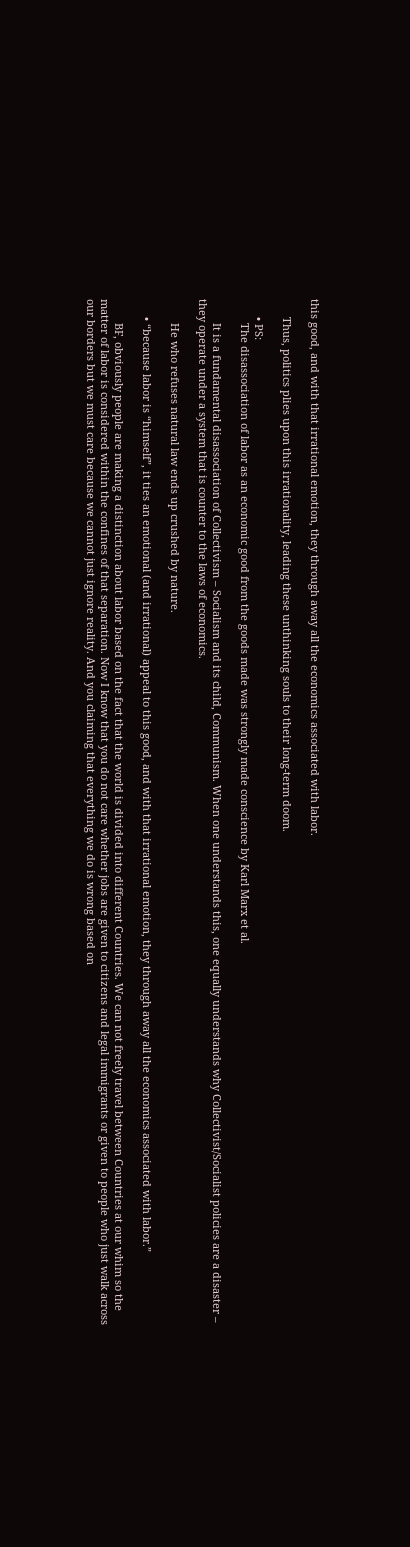this good, and with that irrational emotion, they through away all the economics associated with labor.

      Thus, politics plies upon this irrationality, leading these unthinking souls to their long-term doom.

      • PS:
        The disassociation of labor as an economic good from the goods made was strongly made conscience by Karl Marx et al.

        It is a fundamental disassociation of Collectivism – Socialism and its child, Communism. When one understands this, one equally understands why Collectivist/Socialist policies are a disaster – they operate under a system that is counter to the laws of economics.

        He who refuses natural law ends up crushed by nature.

      • “because labor is “himself”, it ties an emotional (and irrational) appeal to this good, and with that irrational emotion, they through away all the economics associated with labor.”

        BF, obviously people are making a distinction about labor based on the fact that the world is divided into different Countries. We can not freely travel between Countries at our whim so the matter of labor is considered within the confines of that separation. Now I know that you do not care whether jobs are given to citizens and legal immigrants or given to people who just walk across our borders but we must care because we cannot just ignore reality. And you claiming that everything we do is wrong based on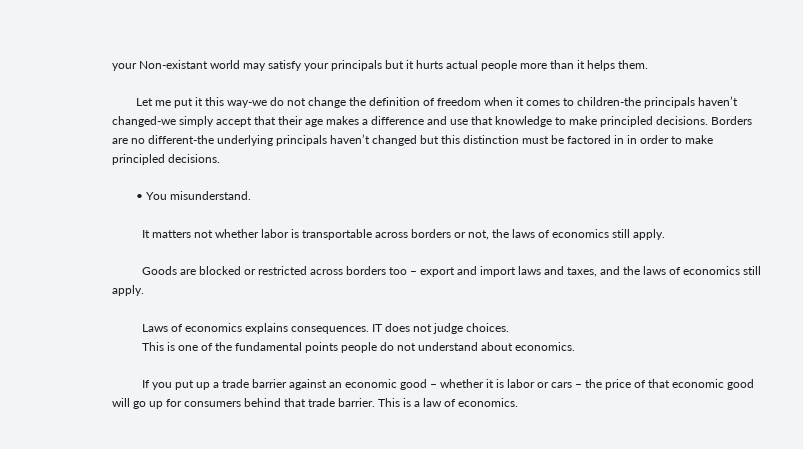your Non-existant world may satisfy your principals but it hurts actual people more than it helps them.

        Let me put it this way-we do not change the definition of freedom when it comes to children-the principals haven’t changed-we simply accept that their age makes a difference and use that knowledge to make principled decisions. Borders are no different-the underlying principals haven’t changed but this distinction must be factored in in order to make principled decisions.

        • You misunderstand.

          It matters not whether labor is transportable across borders or not, the laws of economics still apply.

          Goods are blocked or restricted across borders too – export and import laws and taxes, and the laws of economics still apply.

          Laws of economics explains consequences. IT does not judge choices.
          This is one of the fundamental points people do not understand about economics.

          If you put up a trade barrier against an economic good – whether it is labor or cars – the price of that economic good will go up for consumers behind that trade barrier. This is a law of economics.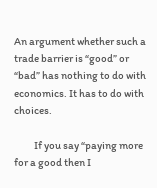An argument whether such a trade barrier is “good” or “bad” has nothing to do with economics. It has to do with choices.

          If you say “paying more for a good then I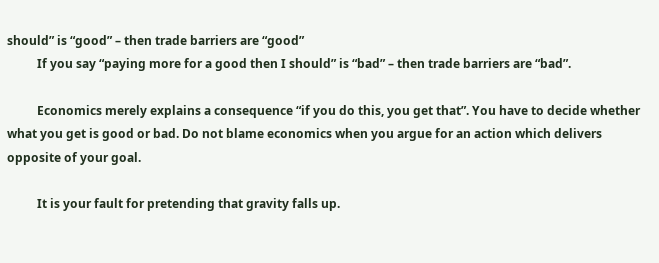should” is “good” – then trade barriers are “good”
          If you say “paying more for a good then I should” is “bad” – then trade barriers are “bad”.

          Economics merely explains a consequence “if you do this, you get that”. You have to decide whether what you get is good or bad. Do not blame economics when you argue for an action which delivers opposite of your goal.

          It is your fault for pretending that gravity falls up.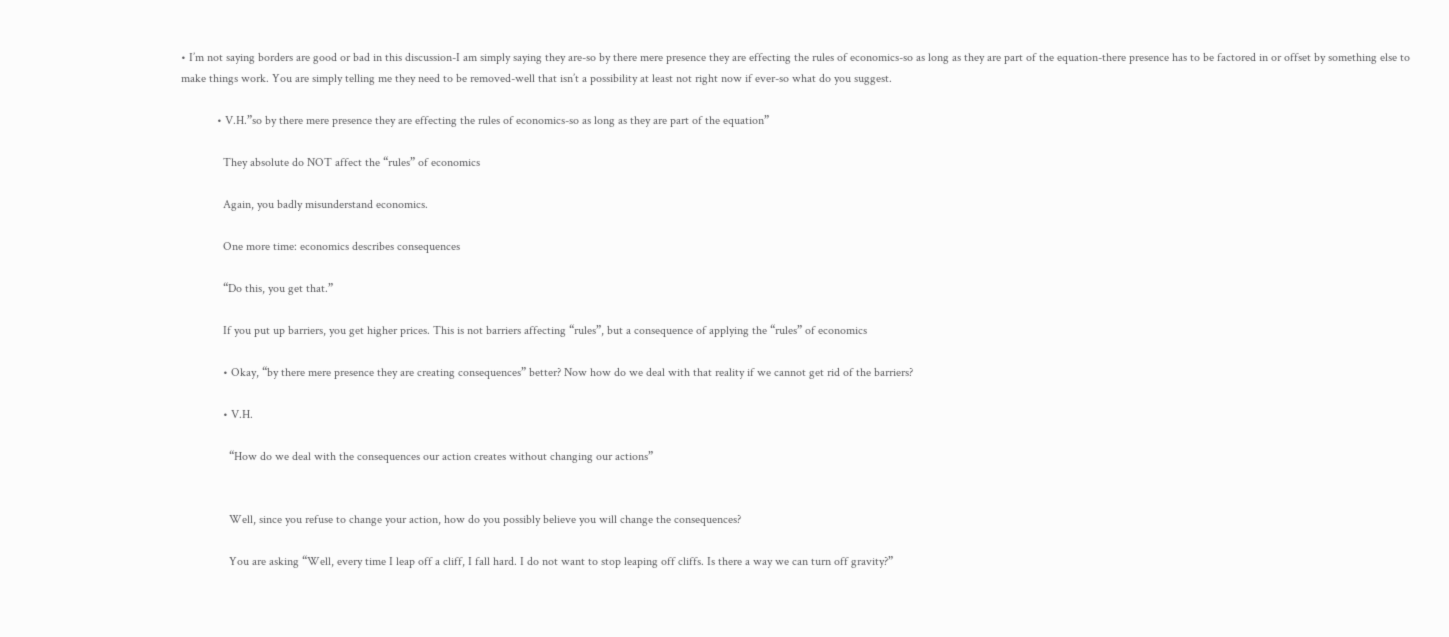• I’m not saying borders are good or bad in this discussion-I am simply saying they are-so by there mere presence they are effecting the rules of economics-so as long as they are part of the equation-there presence has to be factored in or offset by something else to make things work. You are simply telling me they need to be removed-well that isn’t a possibility at least not right now if ever-so what do you suggest.

            • V.H.”so by there mere presence they are effecting the rules of economics-so as long as they are part of the equation”

              They absolute do NOT affect the “rules” of economics

              Again, you badly misunderstand economics.

              One more time: economics describes consequences

              “Do this, you get that.”

              If you put up barriers, you get higher prices. This is not barriers affecting “rules”, but a consequence of applying the “rules” of economics

              • Okay, “by there mere presence they are creating consequences” better? Now how do we deal with that reality if we cannot get rid of the barriers?

              • V.H.

                “How do we deal with the consequences our action creates without changing our actions”


                Well, since you refuse to change your action, how do you possibly believe you will change the consequences?

                You are asking “Well, every time I leap off a cliff, I fall hard. I do not want to stop leaping off cliffs. Is there a way we can turn off gravity?”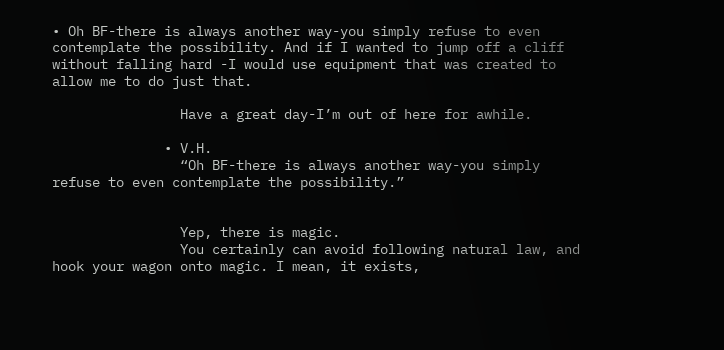• Oh BF-there is always another way-you simply refuse to even contemplate the possibility. And if I wanted to jump off a cliff without falling hard -I would use equipment that was created to allow me to do just that.

                Have a great day-I’m out of here for awhile.

              • V.H.
                “Oh BF-there is always another way-you simply refuse to even contemplate the possibility.”


                Yep, there is magic.
                You certainly can avoid following natural law, and hook your wagon onto magic. I mean, it exists,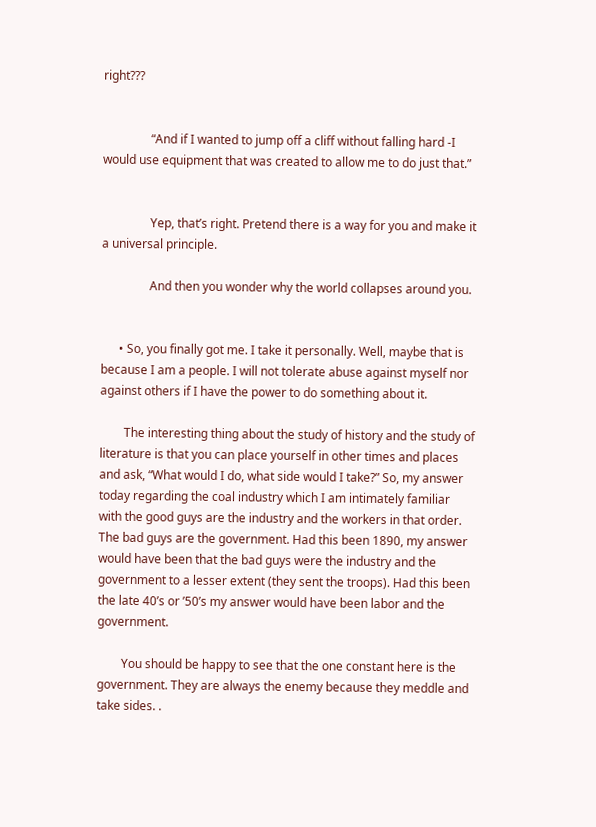right???


                “And if I wanted to jump off a cliff without falling hard -I would use equipment that was created to allow me to do just that.”


                Yep, that’s right. Pretend there is a way for you and make it a universal principle.

                And then you wonder why the world collapses around you.


      • So, you finally got me. I take it personally. Well, maybe that is because I am a people. I will not tolerate abuse against myself nor against others if I have the power to do something about it.

        The interesting thing about the study of history and the study of literature is that you can place yourself in other times and places and ask, “What would I do, what side would I take?” So, my answer today regarding the coal industry which I am intimately familiar with the good guys are the industry and the workers in that order. The bad guys are the government. Had this been 1890, my answer would have been that the bad guys were the industry and the government to a lesser extent (they sent the troops). Had this been the late 40’s or ’50’s my answer would have been labor and the government.

        You should be happy to see that the one constant here is the government. They are always the enemy because they meddle and take sides. .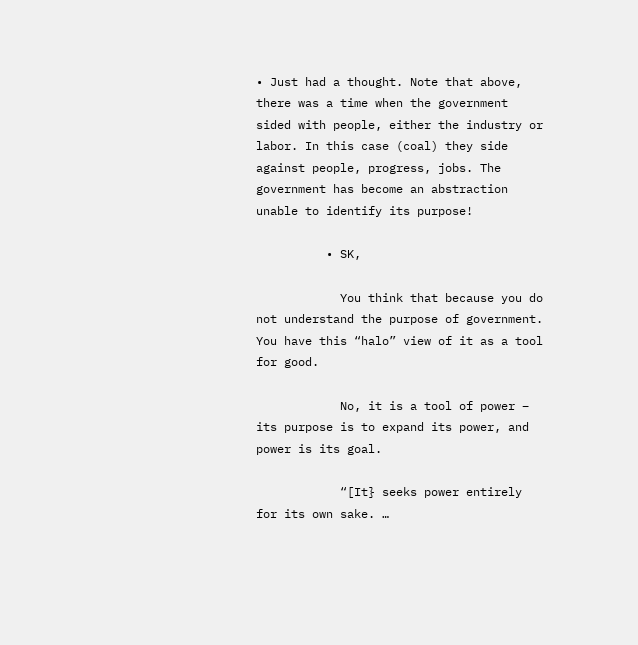• Just had a thought. Note that above, there was a time when the government sided with people, either the industry or labor. In this case (coal) they side against people, progress, jobs. The government has become an abstraction unable to identify its purpose!

          • SK,

            You think that because you do not understand the purpose of government. You have this “halo” view of it as a tool for good.

            No, it is a tool of power – its purpose is to expand its power, and power is its goal.

            “[It} seeks power entirely for its own sake. …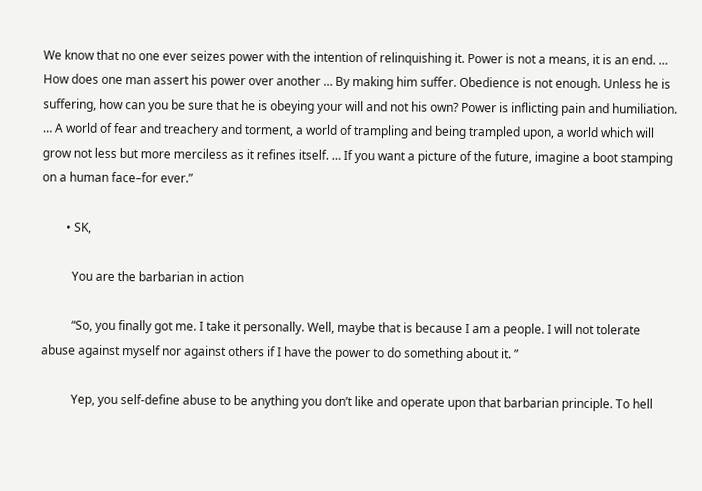We know that no one ever seizes power with the intention of relinquishing it. Power is not a means, it is an end. … How does one man assert his power over another … By making him suffer. Obedience is not enough. Unless he is suffering, how can you be sure that he is obeying your will and not his own? Power is inflicting pain and humiliation. … A world of fear and treachery and torment, a world of trampling and being trampled upon, a world which will grow not less but more merciless as it refines itself. … If you want a picture of the future, imagine a boot stamping on a human face–for ever.”

        • SK,

          You are the barbarian in action

          “So, you finally got me. I take it personally. Well, maybe that is because I am a people. I will not tolerate abuse against myself nor against others if I have the power to do something about it. ”

          Yep, you self-define abuse to be anything you don’t like and operate upon that barbarian principle. To hell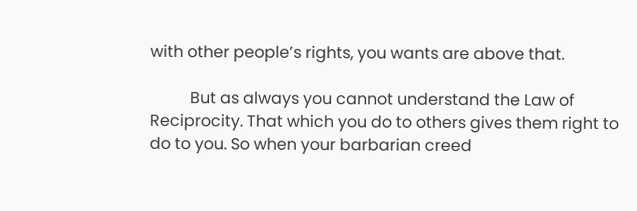with other people’s rights, you wants are above that.

          But as always you cannot understand the Law of Reciprocity. That which you do to others gives them right to do to you. So when your barbarian creed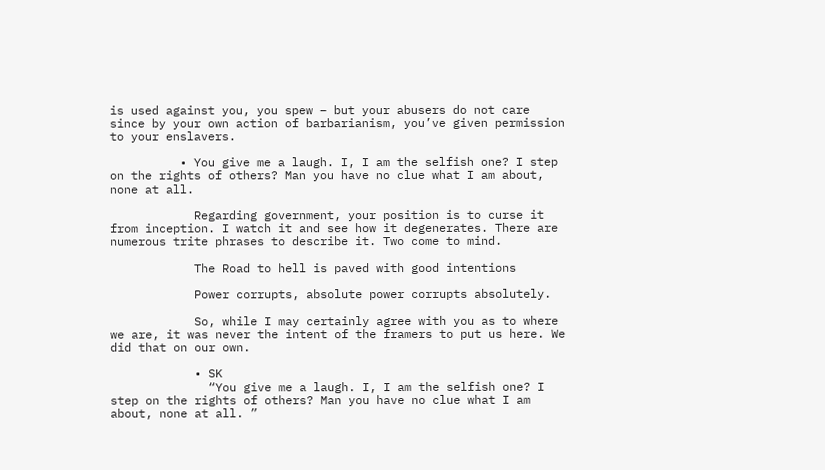is used against you, you spew – but your abusers do not care since by your own action of barbarianism, you’ve given permission to your enslavers.

          • You give me a laugh. I, I am the selfish one? I step on the rights of others? Man you have no clue what I am about, none at all.

            Regarding government, your position is to curse it from inception. I watch it and see how it degenerates. There are numerous trite phrases to describe it. Two come to mind.

            The Road to hell is paved with good intentions

            Power corrupts, absolute power corrupts absolutely.

            So, while I may certainly agree with you as to where we are, it was never the intent of the framers to put us here. We did that on our own.

            • SK
              “You give me a laugh. I, I am the selfish one? I step on the rights of others? Man you have no clue what I am about, none at all. ”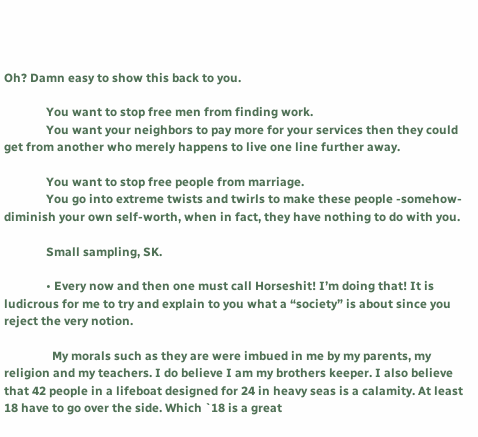Oh? Damn easy to show this back to you.

              You want to stop free men from finding work.
              You want your neighbors to pay more for your services then they could get from another who merely happens to live one line further away.

              You want to stop free people from marriage.
              You go into extreme twists and twirls to make these people -somehow- diminish your own self-worth, when in fact, they have nothing to do with you.

              Small sampling, SK.

              • Every now and then one must call Horseshit! I’m doing that! It is ludicrous for me to try and explain to you what a “society” is about since you reject the very notion.

                My morals such as they are were imbued in me by my parents, my religion and my teachers. I do believe I am my brothers keeper. I also believe that 42 people in a lifeboat designed for 24 in heavy seas is a calamity. At least 18 have to go over the side. Which `18 is a great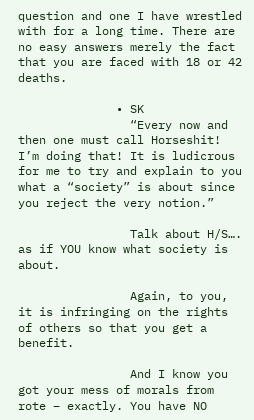question and one I have wrestled with for a long time. There are no easy answers merely the fact that you are faced with 18 or 42 deaths.

              • SK
                “Every now and then one must call Horseshit! I’m doing that! It is ludicrous for me to try and explain to you what a “society” is about since you reject the very notion.”

                Talk about H/S…. as if YOU know what society is about.

                Again, to you, it is infringing on the rights of others so that you get a benefit.

                And I know you got your mess of morals from rote – exactly. You have NO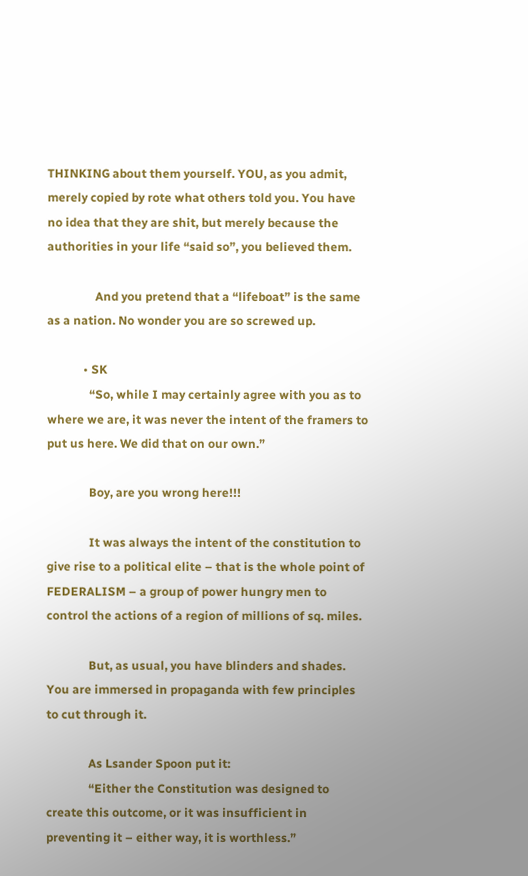THINKING about them yourself. YOU, as you admit, merely copied by rote what others told you. You have no idea that they are shit, but merely because the authorities in your life “said so”, you believed them.

                And you pretend that a “lifeboat” is the same as a nation. No wonder you are so screwed up.

            • SK
              “So, while I may certainly agree with you as to where we are, it was never the intent of the framers to put us here. We did that on our own.”

              Boy, are you wrong here!!!

              It was always the intent of the constitution to give rise to a political elite – that is the whole point of FEDERALISM – a group of power hungry men to control the actions of a region of millions of sq. miles.

              But, as usual, you have blinders and shades. You are immersed in propaganda with few principles to cut through it.

              As Lsander Spoon put it:
              “Either the Constitution was designed to create this outcome, or it was insufficient in preventing it – either way, it is worthless.”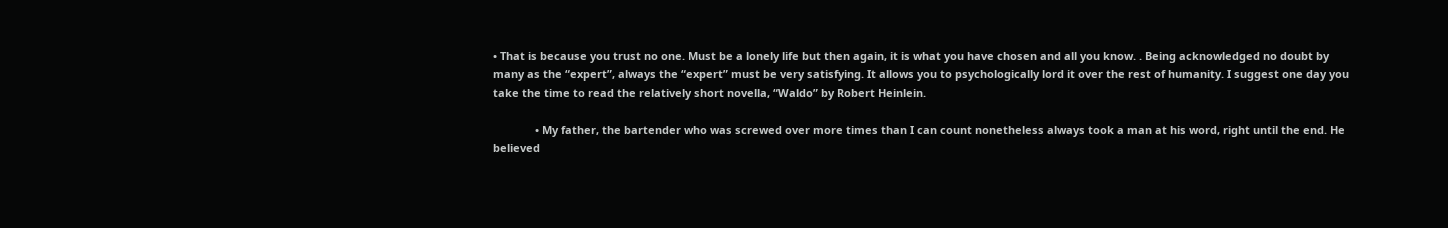• That is because you trust no one. Must be a lonely life but then again, it is what you have chosen and all you know. . Being acknowledged no doubt by many as the “expert”, always the “expert” must be very satisfying. It allows you to psychologically lord it over the rest of humanity. I suggest one day you take the time to read the relatively short novella, “Waldo” by Robert Heinlein.

              • My father, the bartender who was screwed over more times than I can count nonetheless always took a man at his word, right until the end. He believed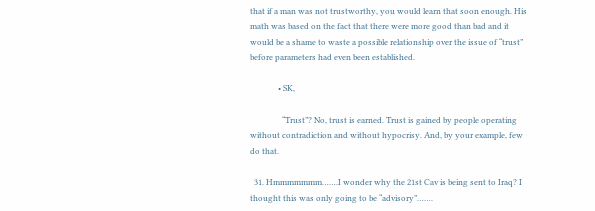that if a man was not trustworthy, you would learn that soon enough. His math was based on the fact that there were more good than bad and it would be a shame to waste a possible relationship over the issue of “trust” before parameters had even been established.

              • SK,

                “Trust”? No, trust is earned. Trust is gained by people operating without contradiction and without hypocrisy. And, by your example, few do that.

  31. Hmmmmmmm…….I wonder why the 21st Cav is being sent to Iraq? I thought this was only going to be “advisory”…….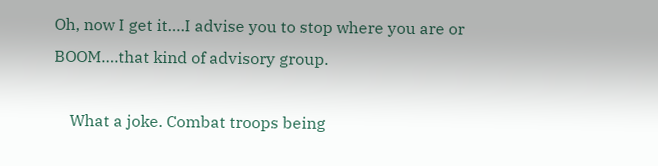Oh, now I get it….I advise you to stop where you are or BOOM….that kind of advisory group.

    What a joke. Combat troops being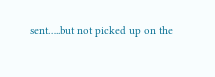sent…..but not picked up on the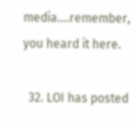media….remember, you heard it here.

  32. LOI has posted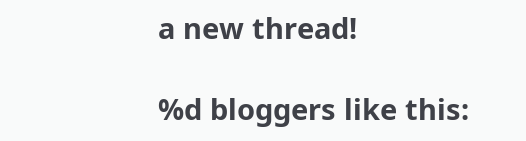a new thread!

%d bloggers like this: